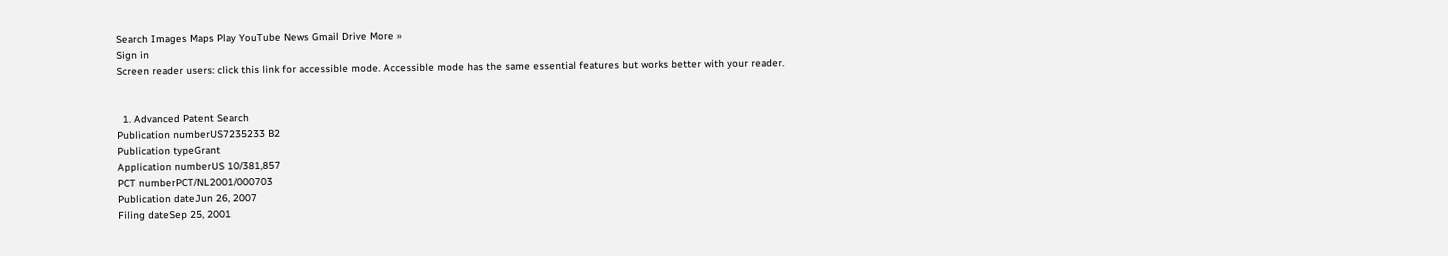Search Images Maps Play YouTube News Gmail Drive More »
Sign in
Screen reader users: click this link for accessible mode. Accessible mode has the same essential features but works better with your reader.


  1. Advanced Patent Search
Publication numberUS7235233 B2
Publication typeGrant
Application numberUS 10/381,857
PCT numberPCT/NL2001/000703
Publication dateJun 26, 2007
Filing dateSep 25, 2001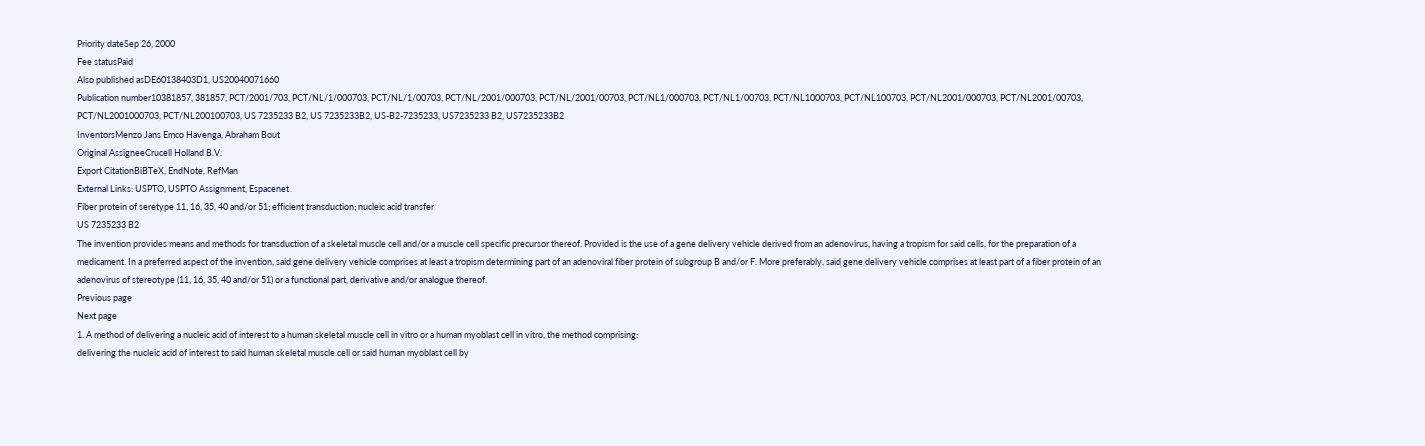Priority dateSep 26, 2000
Fee statusPaid
Also published asDE60138403D1, US20040071660
Publication number10381857, 381857, PCT/2001/703, PCT/NL/1/000703, PCT/NL/1/00703, PCT/NL/2001/000703, PCT/NL/2001/00703, PCT/NL1/000703, PCT/NL1/00703, PCT/NL1000703, PCT/NL100703, PCT/NL2001/000703, PCT/NL2001/00703, PCT/NL2001000703, PCT/NL200100703, US 7235233 B2, US 7235233B2, US-B2-7235233, US7235233 B2, US7235233B2
InventorsMenzo Jans Emco Havenga, Abraham Bout
Original AssigneeCrucell Holland B.V.
Export CitationBiBTeX, EndNote, RefMan
External Links: USPTO, USPTO Assignment, Espacenet
Fiber protein of seretype 11, 16, 35, 40 and/or 51; efficient transduction; nucleic acid transfer
US 7235233 B2
The invention provides means and methods for transduction of a skeletal muscle cell and/or a muscle cell specific precursor thereof. Provided is the use of a gene delivery vehicle derived from an adenovirus, having a tropism for said cells, for the preparation of a medicament. In a preferred aspect of the invention, said gene delivery vehicle comprises at least a tropism determining part of an adenoviral fiber protein of subgroup B and/or F. More preferably, said gene delivery vehicle comprises at least part of a fiber protein of an adenovirus of stereotype (11, 16, 35, 40 and/or 51) or a functional part, derivative and/or analogue thereof.
Previous page
Next page
1. A method of delivering a nucleic acid of interest to a human skeletal muscle cell in vitro or a human myoblast cell in vitro, the method comprising:
delivering the nucleic acid of interest to said human skeletal muscle cell or said human myoblast cell by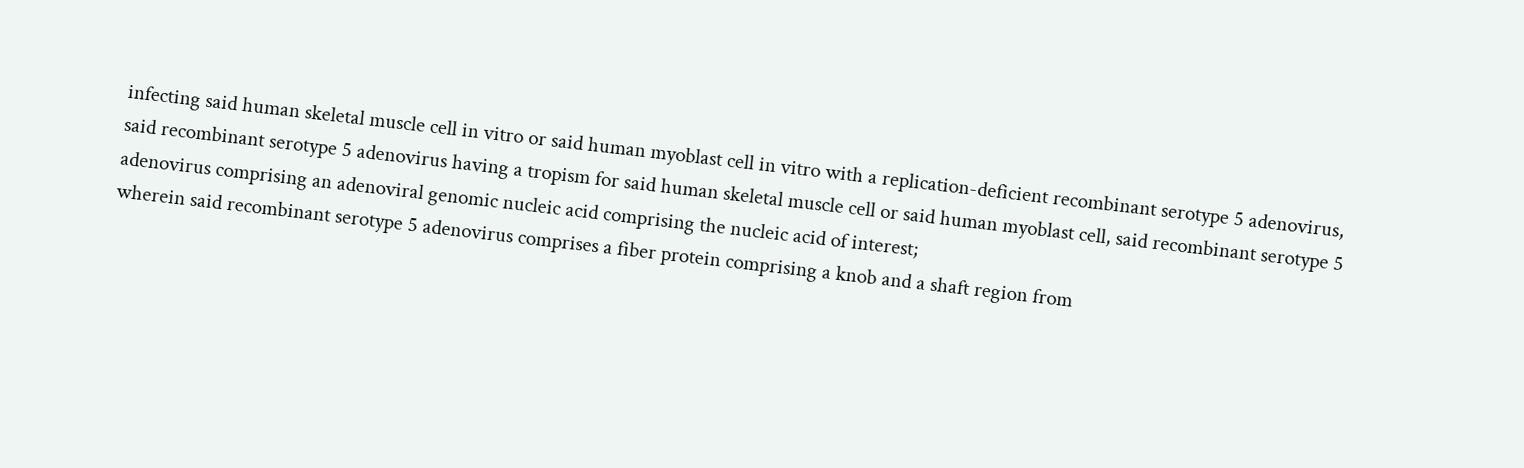infecting said human skeletal muscle cell in vitro or said human myoblast cell in vitro with a replication-deficient recombinant serotype 5 adenovirus, said recombinant serotype 5 adenovirus having a tropism for said human skeletal muscle cell or said human myoblast cell, said recombinant serotype 5 adenovirus comprising an adenoviral genomic nucleic acid comprising the nucleic acid of interest;
wherein said recombinant serotype 5 adenovirus comprises a fiber protein comprising a knob and a shaft region from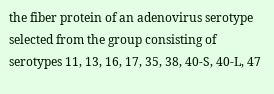the fiber protein of an adenovirus serotype selected from the group consisting of serotypes 11, 13, 16, 17, 35, 38, 40-S, 40-L, 47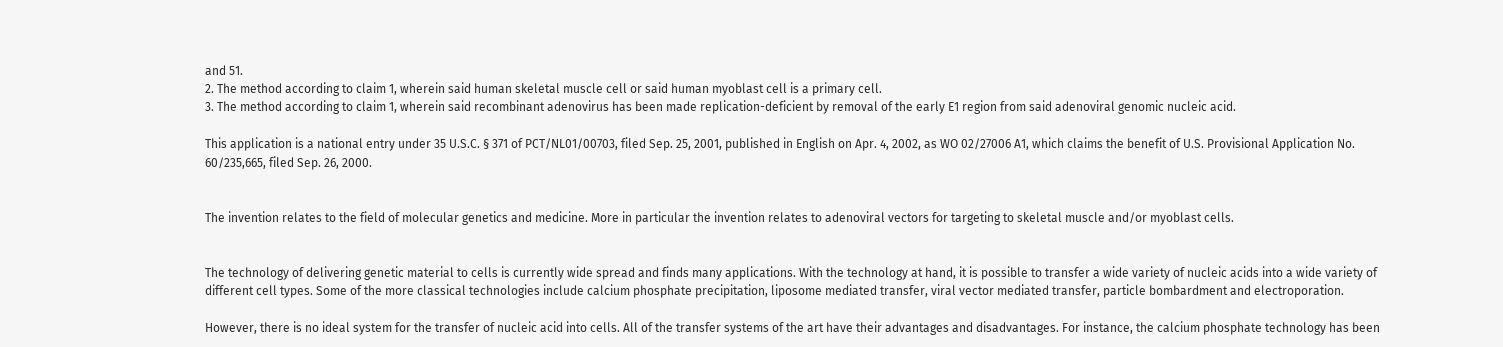and 51.
2. The method according to claim 1, wherein said human skeletal muscle cell or said human myoblast cell is a primary cell.
3. The method according to claim 1, wherein said recombinant adenovirus has been made replication-deficient by removal of the early E1 region from said adenoviral genomic nucleic acid.

This application is a national entry under 35 U.S.C. § 371 of PCT/NL01/00703, filed Sep. 25, 2001, published in English on Apr. 4, 2002, as WO 02/27006 A1, which claims the benefit of U.S. Provisional Application No. 60/235,665, filed Sep. 26, 2000.


The invention relates to the field of molecular genetics and medicine. More in particular the invention relates to adenoviral vectors for targeting to skeletal muscle and/or myoblast cells.


The technology of delivering genetic material to cells is currently wide spread and finds many applications. With the technology at hand, it is possible to transfer a wide variety of nucleic acids into a wide variety of different cell types. Some of the more classical technologies include calcium phosphate precipitation, liposome mediated transfer, viral vector mediated transfer, particle bombardment and electroporation.

However, there is no ideal system for the transfer of nucleic acid into cells. All of the transfer systems of the art have their advantages and disadvantages. For instance, the calcium phosphate technology has been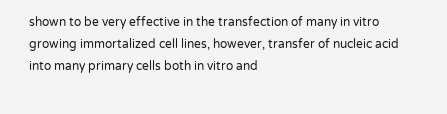shown to be very effective in the transfection of many in vitro growing immortalized cell lines, however, transfer of nucleic acid into many primary cells both in vitro and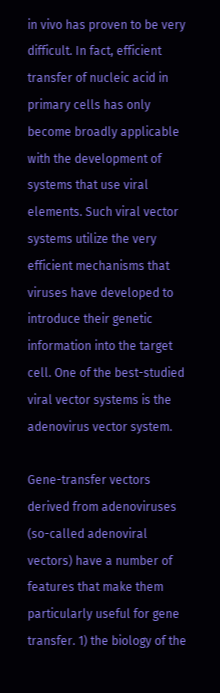in vivo has proven to be very difficult. In fact, efficient transfer of nucleic acid in primary cells has only become broadly applicable with the development of systems that use viral elements. Such viral vector systems utilize the very efficient mechanisms that viruses have developed to introduce their genetic information into the target cell. One of the best-studied viral vector systems is the adenovirus vector system.

Gene-transfer vectors derived from adenoviruses (so-called adenoviral vectors) have a number of features that make them particularly useful for gene transfer. 1) the biology of the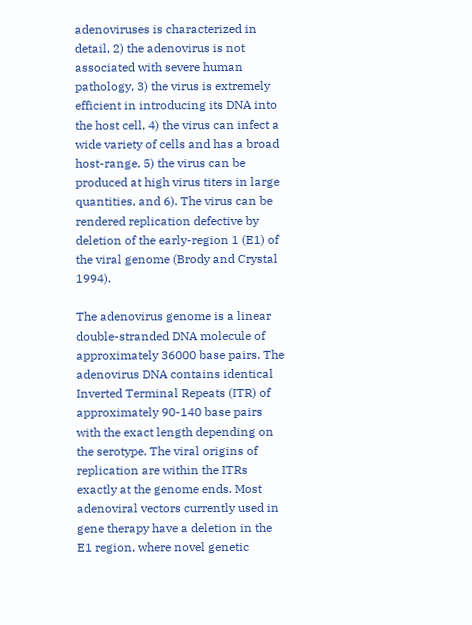adenoviruses is characterized in detail, 2) the adenovirus is not associated with severe human pathology, 3) the virus is extremely efficient in introducing its DNA into the host cell, 4) the virus can infect a wide variety of cells and has a broad host-range, 5) the virus can be produced at high virus titers in large quantities, and 6). The virus can be rendered replication defective by deletion of the early-region 1 (E1) of the viral genome (Brody and Crystal 1994).

The adenovirus genome is a linear double-stranded DNA molecule of approximately 36000 base pairs. The adenovirus DNA contains identical Inverted Terminal Repeats (ITR) of approximately 90-140 base pairs with the exact length depending on the serotype. The viral origins of replication are within the ITRs exactly at the genome ends. Most adenoviral vectors currently used in gene therapy have a deletion in the E1 region, where novel genetic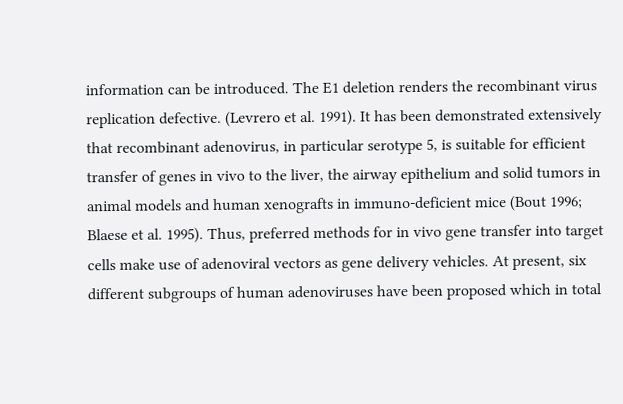information can be introduced. The E1 deletion renders the recombinant virus replication defective. (Levrero et al. 1991). It has been demonstrated extensively that recombinant adenovirus, in particular serotype 5, is suitable for efficient transfer of genes in vivo to the liver, the airway epithelium and solid tumors in animal models and human xenografts in immuno-deficient mice (Bout 1996; Blaese et al. 1995). Thus, preferred methods for in vivo gene transfer into target cells make use of adenoviral vectors as gene delivery vehicles. At present, six different subgroups of human adenoviruses have been proposed which in total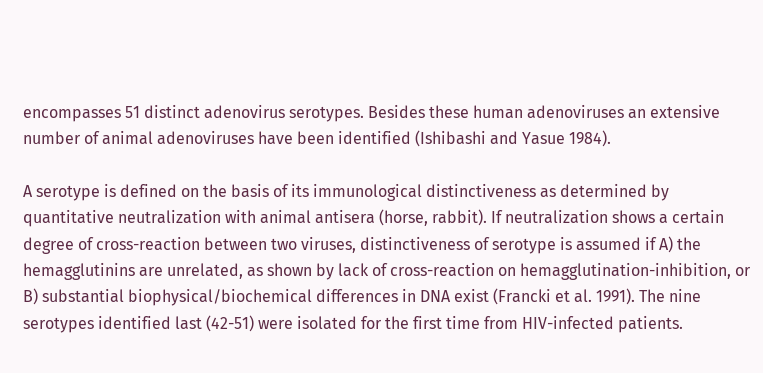encompasses 51 distinct adenovirus serotypes. Besides these human adenoviruses an extensive number of animal adenoviruses have been identified (Ishibashi and Yasue 1984).

A serotype is defined on the basis of its immunological distinctiveness as determined by quantitative neutralization with animal antisera (horse, rabbit). If neutralization shows a certain degree of cross-reaction between two viruses, distinctiveness of serotype is assumed if A) the hemagglutinins are unrelated, as shown by lack of cross-reaction on hemagglutination-inhibition, or B) substantial biophysical/biochemical differences in DNA exist (Francki et al. 1991). The nine serotypes identified last (42-51) were isolated for the first time from HIV-infected patients.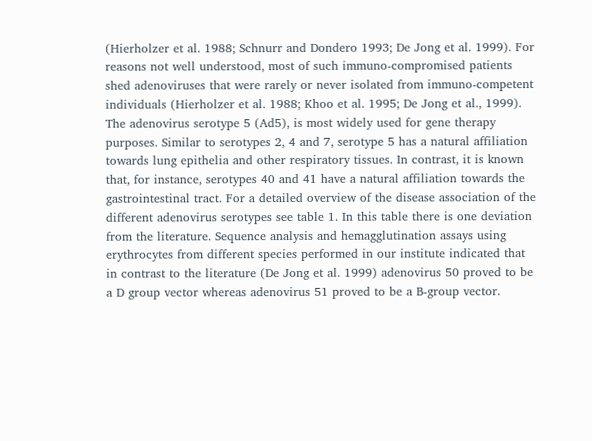(Hierholzer et al. 1988; Schnurr and Dondero 1993; De Jong et al. 1999). For reasons not well understood, most of such immuno-compromised patients shed adenoviruses that were rarely or never isolated from immuno-competent individuals (Hierholzer et al. 1988; Khoo et al. 1995; De Jong et al., 1999). The adenovirus serotype 5 (Ad5), is most widely used for gene therapy purposes. Similar to serotypes 2, 4 and 7, serotype 5 has a natural affiliation towards lung epithelia and other respiratory tissues. In contrast, it is known that, for instance, serotypes 40 and 41 have a natural affiliation towards the gastrointestinal tract. For a detailed overview of the disease association of the different adenovirus serotypes see table 1. In this table there is one deviation from the literature. Sequence analysis and hemagglutination assays using erythrocytes from different species performed in our institute indicated that in contrast to the literature (De Jong et al. 1999) adenovirus 50 proved to be a D group vector whereas adenovirus 51 proved to be a B-group vector.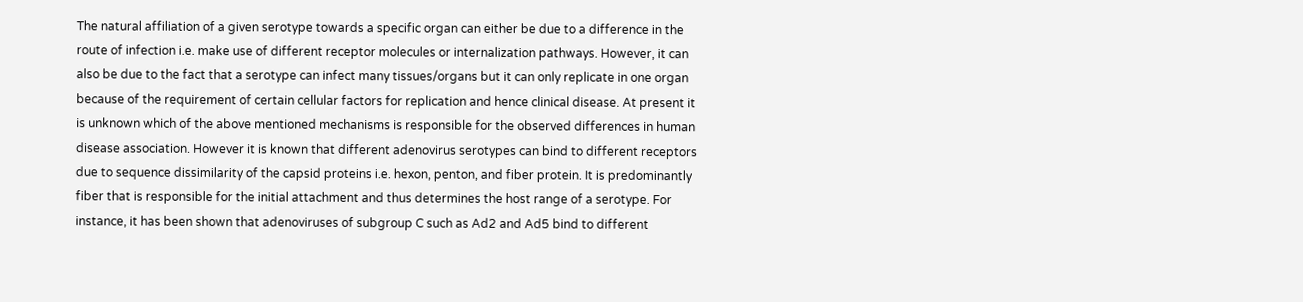The natural affiliation of a given serotype towards a specific organ can either be due to a difference in the route of infection i.e. make use of different receptor molecules or internalization pathways. However, it can also be due to the fact that a serotype can infect many tissues/organs but it can only replicate in one organ because of the requirement of certain cellular factors for replication and hence clinical disease. At present it is unknown which of the above mentioned mechanisms is responsible for the observed differences in human disease association. However it is known that different adenovirus serotypes can bind to different receptors due to sequence dissimilarity of the capsid proteins i.e. hexon, penton, and fiber protein. It is predominantly fiber that is responsible for the initial attachment and thus determines the host range of a serotype. For instance, it has been shown that adenoviruses of subgroup C such as Ad2 and Ad5 bind to different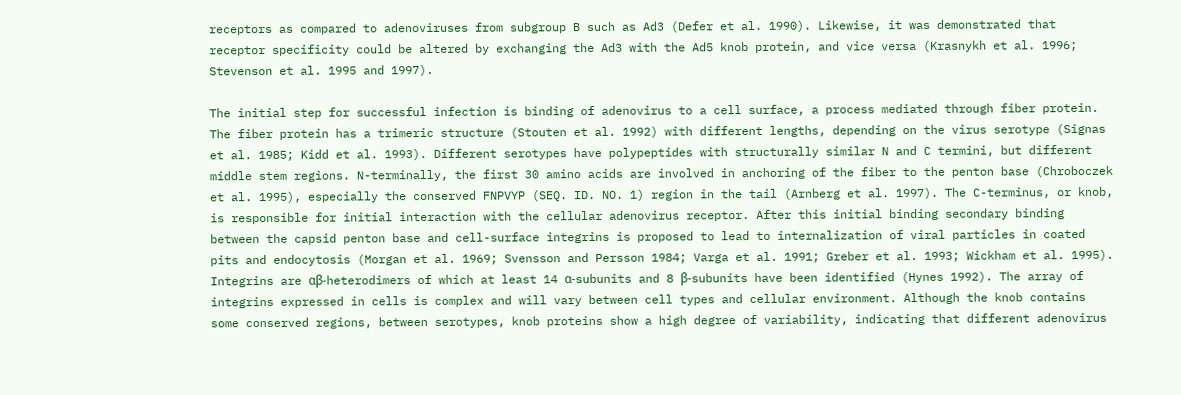receptors as compared to adenoviruses from subgroup B such as Ad3 (Defer et al. 1990). Likewise, it was demonstrated that receptor specificity could be altered by exchanging the Ad3 with the Ad5 knob protein, and vice versa (Krasnykh et al. 1996; Stevenson et al. 1995 and 1997).

The initial step for successful infection is binding of adenovirus to a cell surface, a process mediated through fiber protein. The fiber protein has a trimeric structure (Stouten et al. 1992) with different lengths, depending on the virus serotype (Signas et al. 1985; Kidd et al. 1993). Different serotypes have polypeptides with structurally similar N and C termini, but different middle stem regions. N-terminally, the first 30 amino acids are involved in anchoring of the fiber to the penton base (Chroboczek et al. 1995), especially the conserved FNPVYP (SEQ. ID. NO. 1) region in the tail (Arnberg et al. 1997). The C-terminus, or knob, is responsible for initial interaction with the cellular adenovirus receptor. After this initial binding secondary binding between the capsid penton base and cell-surface integrins is proposed to lead to internalization of viral particles in coated pits and endocytosis (Morgan et al. 1969; Svensson and Persson 1984; Varga et al. 1991; Greber et al. 1993; Wickham et al. 1995). Integrins are αβ-heterodimers of which at least 14 α-subunits and 8 β-subunits have been identified (Hynes 1992). The array of integrins expressed in cells is complex and will vary between cell types and cellular environment. Although the knob contains some conserved regions, between serotypes, knob proteins show a high degree of variability, indicating that different adenovirus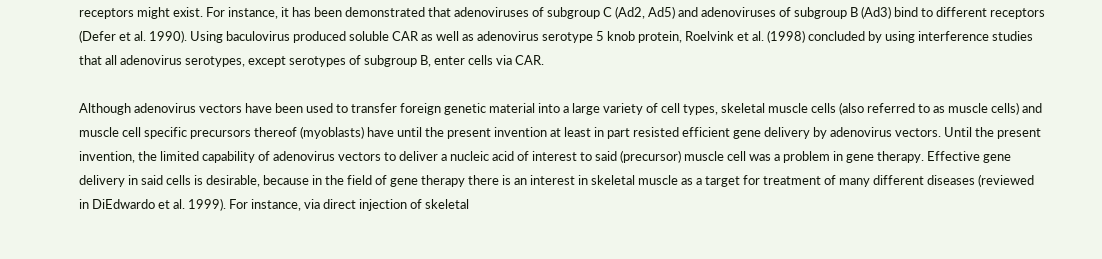receptors might exist. For instance, it has been demonstrated that adenoviruses of subgroup C (Ad2, Ad5) and adenoviruses of subgroup B (Ad3) bind to different receptors (Defer et al. 1990). Using baculovirus produced soluble CAR as well as adenovirus serotype 5 knob protein, Roelvink et al. (1998) concluded by using interference studies that all adenovirus serotypes, except serotypes of subgroup B, enter cells via CAR.

Although adenovirus vectors have been used to transfer foreign genetic material into a large variety of cell types, skeletal muscle cells (also referred to as muscle cells) and muscle cell specific precursors thereof (myoblasts) have until the present invention at least in part resisted efficient gene delivery by adenovirus vectors. Until the present invention, the limited capability of adenovirus vectors to deliver a nucleic acid of interest to said (precursor) muscle cell was a problem in gene therapy. Effective gene delivery in said cells is desirable, because in the field of gene therapy there is an interest in skeletal muscle as a target for treatment of many different diseases (reviewed in DiEdwardo et al. 1999). For instance, via direct injection of skeletal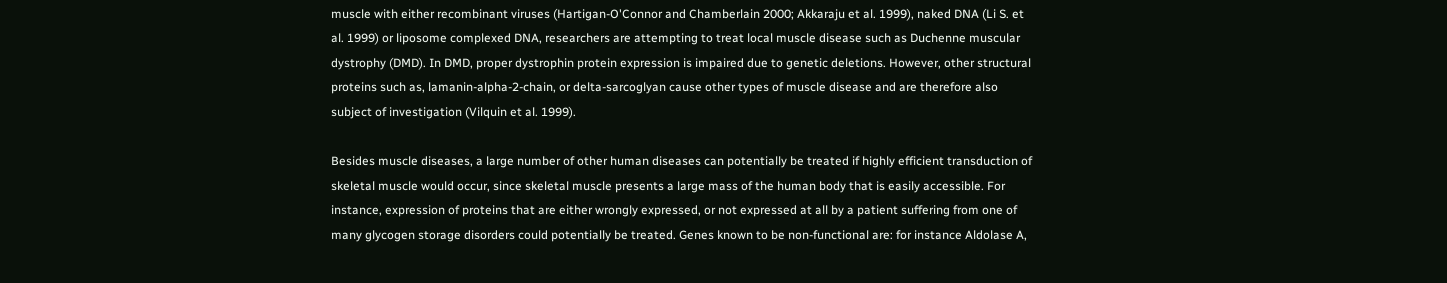muscle with either recombinant viruses (Hartigan-O'Connor and Chamberlain 2000; Akkaraju et al. 1999), naked DNA (Li S. et al. 1999) or liposome complexed DNA, researchers are attempting to treat local muscle disease such as Duchenne muscular dystrophy (DMD). In DMD, proper dystrophin protein expression is impaired due to genetic deletions. However, other structural proteins such as, lamanin-alpha-2-chain, or delta-sarcoglyan cause other types of muscle disease and are therefore also subject of investigation (Vilquin et al. 1999).

Besides muscle diseases, a large number of other human diseases can potentially be treated if highly efficient transduction of skeletal muscle would occur, since skeletal muscle presents a large mass of the human body that is easily accessible. For instance, expression of proteins that are either wrongly expressed, or not expressed at all by a patient suffering from one of many glycogen storage disorders could potentially be treated. Genes known to be non-functional are: for instance Aldolase A,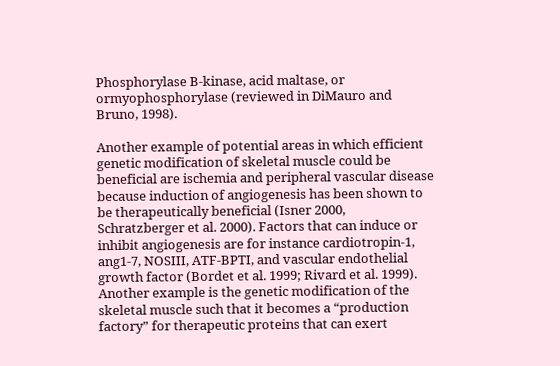Phosphorylase B-kinase, acid maltase, or ormyophosphorylase (reviewed in DiMauro and Bruno, 1998).

Another example of potential areas in which efficient genetic modification of skeletal muscle could be beneficial are ischemia and peripheral vascular disease because induction of angiogenesis has been shown to be therapeutically beneficial (Isner 2000, Schratzberger et al. 2000). Factors that can induce or inhibit angiogenesis are for instance cardiotropin-1, ang1-7, NOSIII, ATF-BPTI, and vascular endothelial growth factor (Bordet et al. 1999; Rivard et al. 1999). Another example is the genetic modification of the skeletal muscle such that it becomes a “production factory” for therapeutic proteins that can exert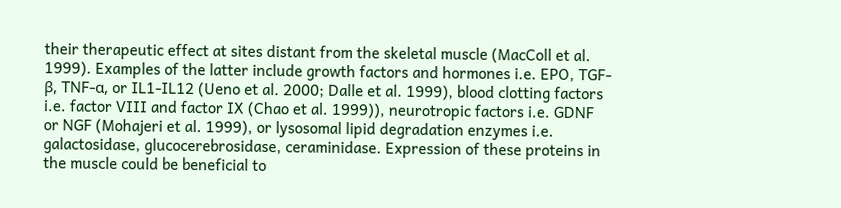their therapeutic effect at sites distant from the skeletal muscle (MacColl et al. 1999). Examples of the latter include growth factors and hormones i.e. EPO, TGF-β, TNF-α, or IL1-IL12 (Ueno et al. 2000; Dalle et al. 1999), blood clotting factors i.e. factor VIII and factor IX (Chao et al. 1999)), neurotropic factors i.e. GDNF or NGF (Mohajeri et al. 1999), or lysosomal lipid degradation enzymes i.e. galactosidase, glucocerebrosidase, ceraminidase. Expression of these proteins in the muscle could be beneficial to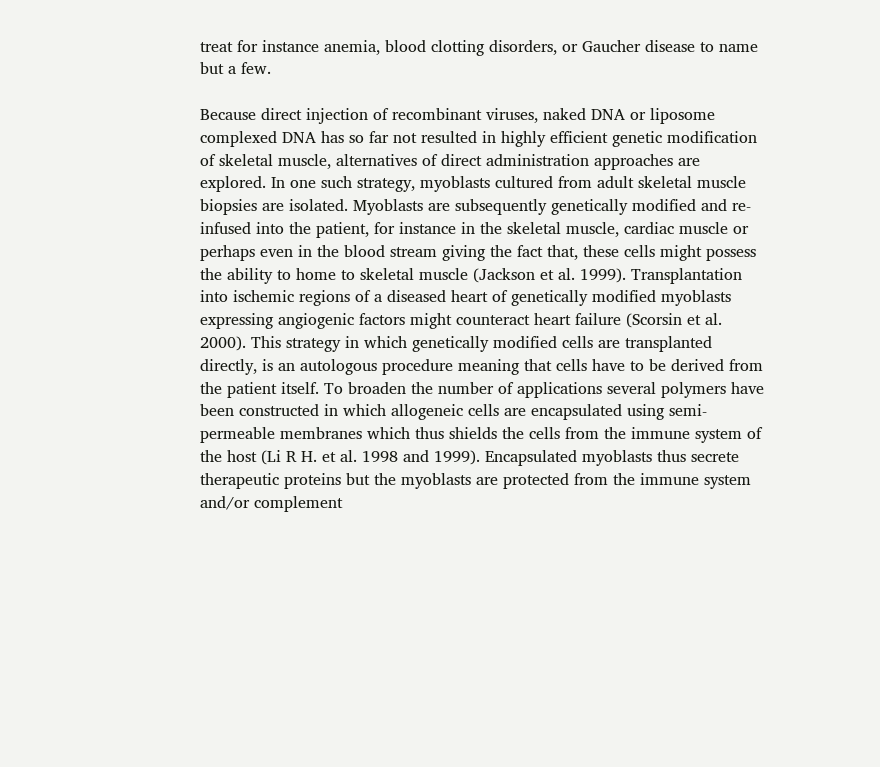treat for instance anemia, blood clotting disorders, or Gaucher disease to name but a few.

Because direct injection of recombinant viruses, naked DNA or liposome complexed DNA has so far not resulted in highly efficient genetic modification of skeletal muscle, alternatives of direct administration approaches are explored. In one such strategy, myoblasts cultured from adult skeletal muscle biopsies are isolated. Myoblasts are subsequently genetically modified and re-infused into the patient, for instance in the skeletal muscle, cardiac muscle or perhaps even in the blood stream giving the fact that, these cells might possess the ability to home to skeletal muscle (Jackson et al. 1999). Transplantation into ischemic regions of a diseased heart of genetically modified myoblasts expressing angiogenic factors might counteract heart failure (Scorsin et al. 2000). This strategy in which genetically modified cells are transplanted directly, is an autologous procedure meaning that cells have to be derived from the patient itself. To broaden the number of applications several polymers have been constructed in which allogeneic cells are encapsulated using semi-permeable membranes which thus shields the cells from the immune system of the host (Li R H. et al. 1998 and 1999). Encapsulated myoblasts thus secrete therapeutic proteins but the myoblasts are protected from the immune system and/or complement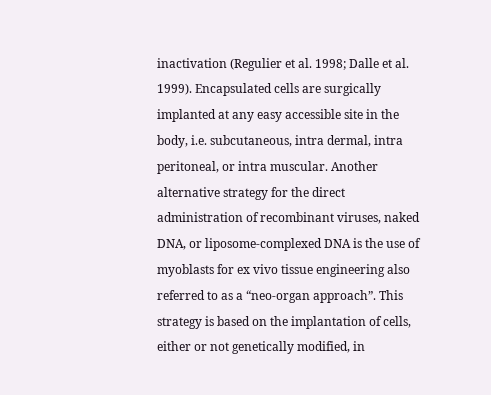inactivation (Regulier et al. 1998; Dalle et al. 1999). Encapsulated cells are surgically implanted at any easy accessible site in the body, i.e. subcutaneous, intra dermal, intra peritoneal, or intra muscular. Another alternative strategy for the direct administration of recombinant viruses, naked DNA, or liposome-complexed DNA is the use of myoblasts for ex vivo tissue engineering also referred to as a “neo-organ approach”. This strategy is based on the implantation of cells, either or not genetically modified, in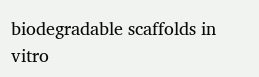biodegradable scaffolds in vitro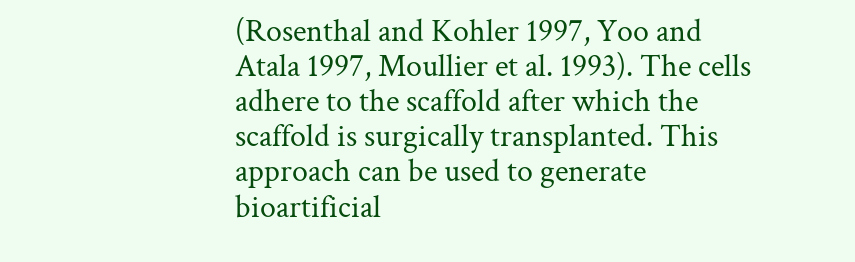(Rosenthal and Kohler 1997, Yoo and Atala 1997, Moullier et al. 1993). The cells adhere to the scaffold after which the scaffold is surgically transplanted. This approach can be used to generate bioartificial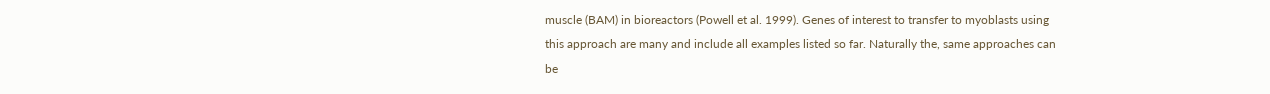muscle (BAM) in bioreactors (Powell et al. 1999). Genes of interest to transfer to myoblasts using this approach are many and include all examples listed so far. Naturally the, same approaches can be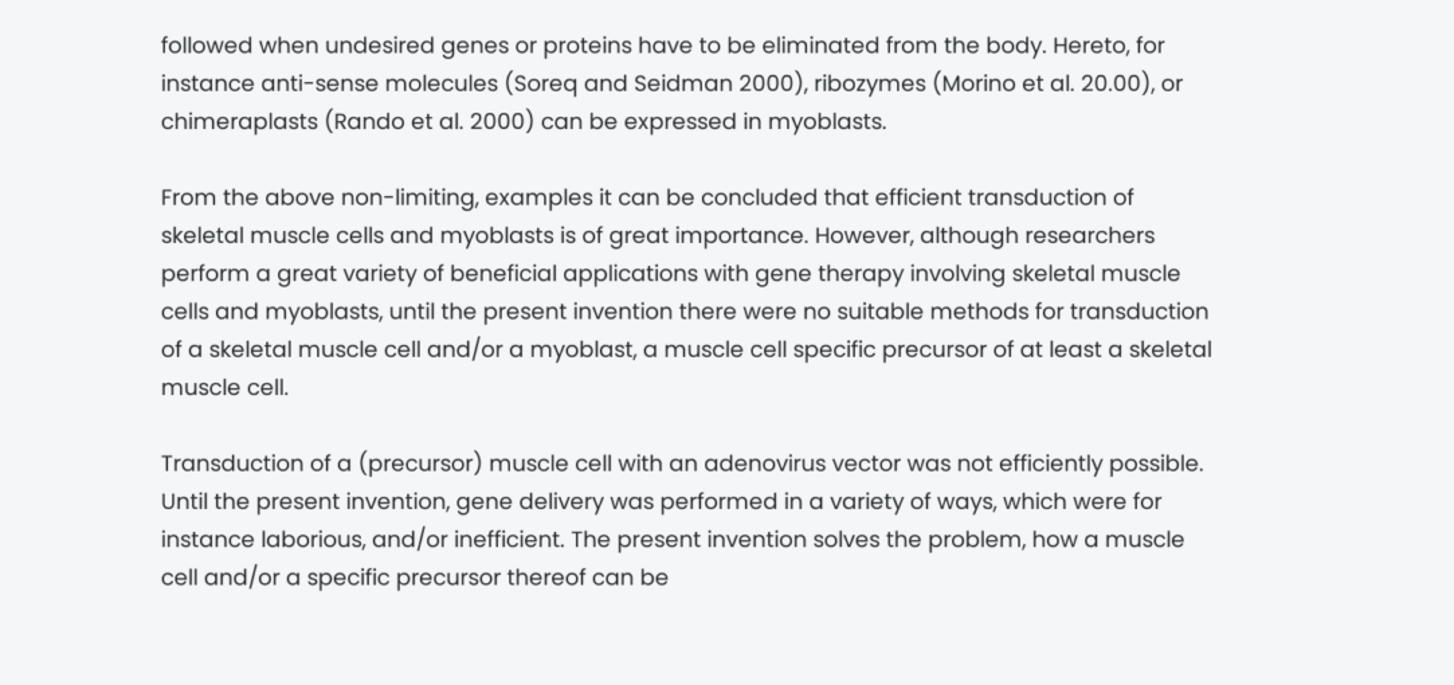followed when undesired genes or proteins have to be eliminated from the body. Hereto, for instance anti-sense molecules (Soreq and Seidman 2000), ribozymes (Morino et al. 20.00), or chimeraplasts (Rando et al. 2000) can be expressed in myoblasts.

From the above non-limiting, examples it can be concluded that efficient transduction of skeletal muscle cells and myoblasts is of great importance. However, although researchers perform a great variety of beneficial applications with gene therapy involving skeletal muscle cells and myoblasts, until the present invention there were no suitable methods for transduction of a skeletal muscle cell and/or a myoblast, a muscle cell specific precursor of at least a skeletal muscle cell.

Transduction of a (precursor) muscle cell with an adenovirus vector was not efficiently possible. Until the present invention, gene delivery was performed in a variety of ways, which were for instance laborious, and/or inefficient. The present invention solves the problem, how a muscle cell and/or a specific precursor thereof can be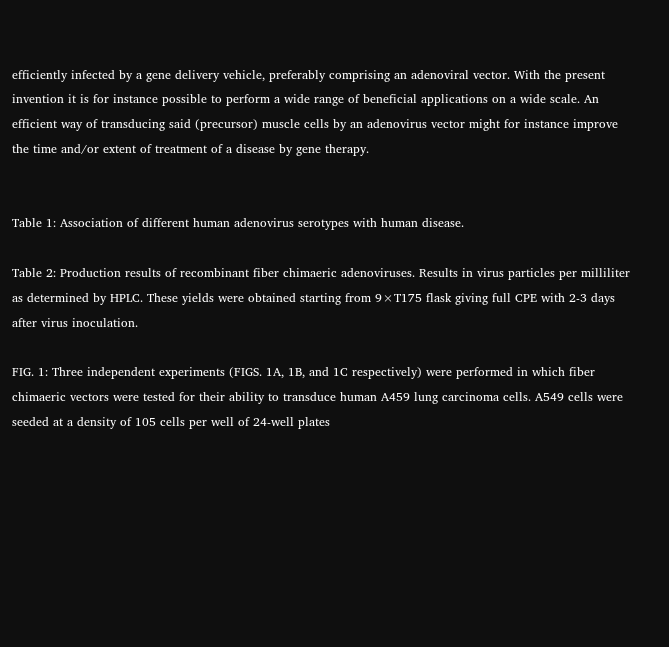efficiently infected by a gene delivery vehicle, preferably comprising an adenoviral vector. With the present invention it is for instance possible to perform a wide range of beneficial applications on a wide scale. An efficient way of transducing said (precursor) muscle cells by an adenovirus vector might for instance improve the time and/or extent of treatment of a disease by gene therapy.


Table 1: Association of different human adenovirus serotypes with human disease.

Table 2: Production results of recombinant fiber chimaeric adenoviruses. Results in virus particles per milliliter as determined by HPLC. These yields were obtained starting from 9×T175 flask giving full CPE with 2-3 days after virus inoculation.

FIG. 1: Three independent experiments (FIGS. 1A, 1B, and 1C respectively) were performed in which fiber chimaeric vectors were tested for their ability to transduce human A459 lung carcinoma cells. A549 cells were seeded at a density of 105 cells per well of 24-well plates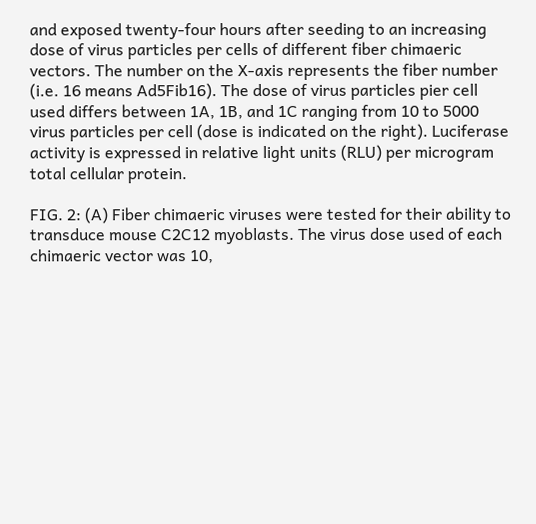and exposed twenty-four hours after seeding to an increasing dose of virus particles per cells of different fiber chimaeric vectors. The number on the X-axis represents the fiber number (i.e. 16 means Ad5Fib16). The dose of virus particles pier cell used differs between 1A, 1B, and 1C ranging from 10 to 5000 virus particles per cell (dose is indicated on the right). Luciferase activity is expressed in relative light units (RLU) per microgram total cellular protein.

FIG. 2: (A) Fiber chimaeric viruses were tested for their ability to transduce mouse C2C12 myoblasts. The virus dose used of each chimaeric vector was 10,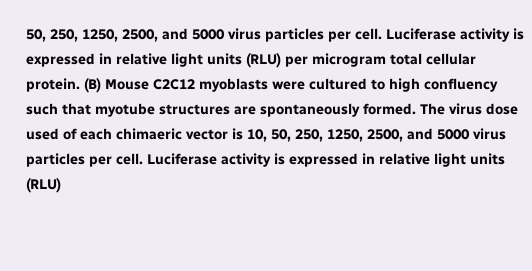50, 250, 1250, 2500, and 5000 virus particles per cell. Luciferase activity is expressed in relative light units (RLU) per microgram total cellular protein. (B) Mouse C2C12 myoblasts were cultured to high confluency such that myotube structures are spontaneously formed. The virus dose used of each chimaeric vector is 10, 50, 250, 1250, 2500, and 5000 virus particles per cell. Luciferase activity is expressed in relative light units (RLU)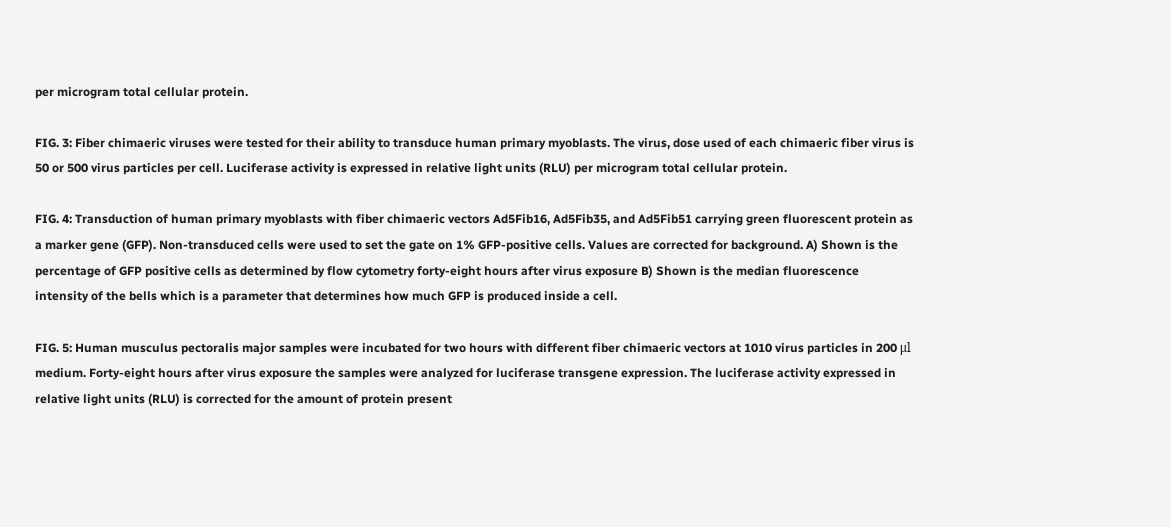per microgram total cellular protein.

FIG. 3: Fiber chimaeric viruses were tested for their ability to transduce human primary myoblasts. The virus, dose used of each chimaeric fiber virus is 50 or 500 virus particles per cell. Luciferase activity is expressed in relative light units (RLU) per microgram total cellular protein.

FIG. 4: Transduction of human primary myoblasts with fiber chimaeric vectors Ad5Fib16, Ad5Fib35, and Ad5Fib51 carrying green fluorescent protein as a marker gene (GFP). Non-transduced cells were used to set the gate on 1% GFP-positive cells. Values are corrected for background. A) Shown is the percentage of GFP positive cells as determined by flow cytometry forty-eight hours after virus exposure B) Shown is the median fluorescence intensity of the bells which is a parameter that determines how much GFP is produced inside a cell.

FIG. 5: Human musculus pectoralis major samples were incubated for two hours with different fiber chimaeric vectors at 1010 virus particles in 200 μl medium. Forty-eight hours after virus exposure the samples were analyzed for luciferase transgene expression. The luciferase activity expressed in relative light units (RLU) is corrected for the amount of protein present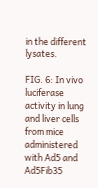in the different lysates.

FIG. 6: In vivo luciferase activity in lung and liver cells from mice administered with Ad5 and Ad5Fib35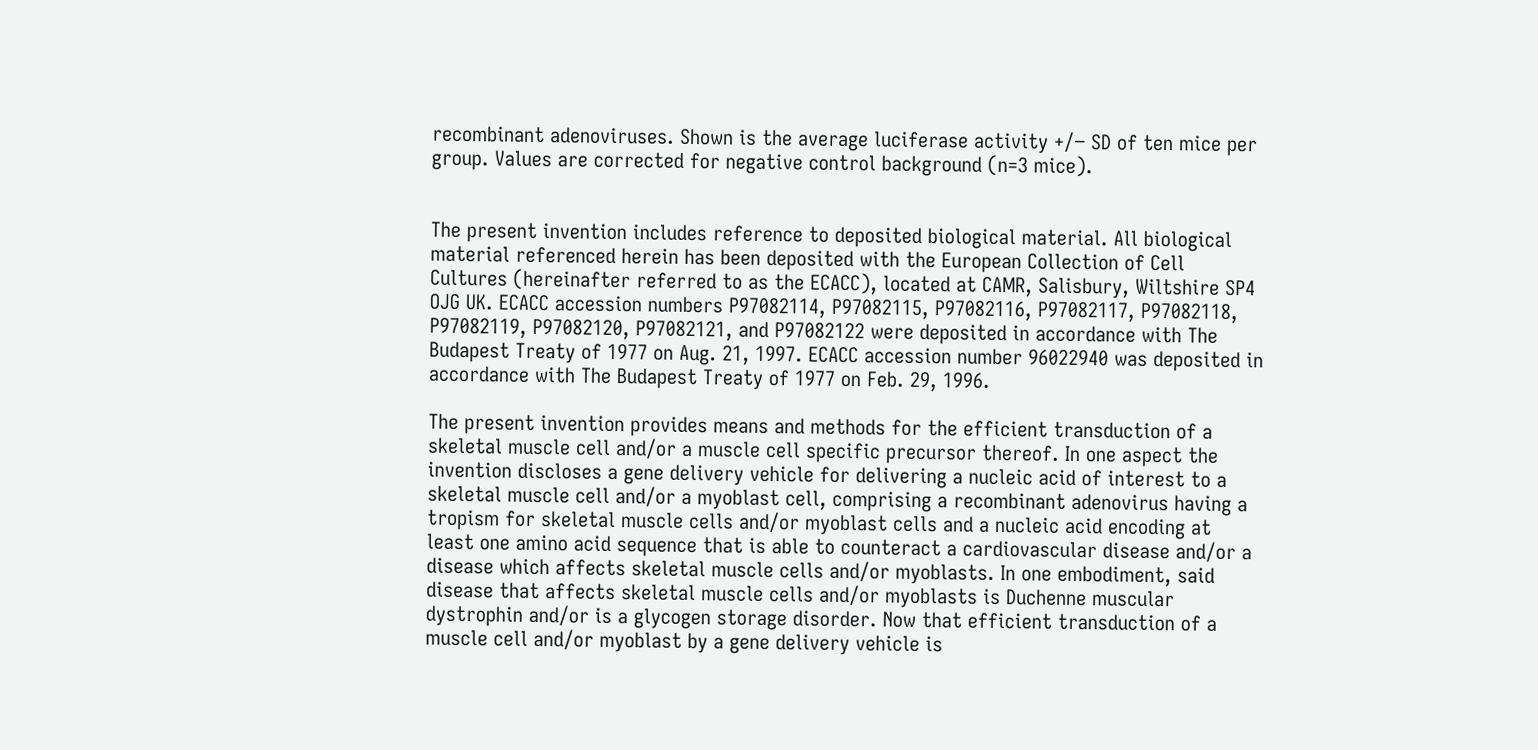recombinant adenoviruses. Shown is the average luciferase activity +/− SD of ten mice per group. Values are corrected for negative control background (n=3 mice).


The present invention includes reference to deposited biological material. All biological material referenced herein has been deposited with the European Collection of Cell Cultures (hereinafter referred to as the ECACC), located at CAMR, Salisbury, Wiltshire SP4 OJG UK. ECACC accession numbers P97082114, P97082115, P97082116, P97082117, P97082118, P97082119, P97082120, P97082121, and P97082122 were deposited in accordance with The Budapest Treaty of 1977 on Aug. 21, 1997. ECACC accession number 96022940 was deposited in accordance with The Budapest Treaty of 1977 on Feb. 29, 1996.

The present invention provides means and methods for the efficient transduction of a skeletal muscle cell and/or a muscle cell specific precursor thereof. In one aspect the invention discloses a gene delivery vehicle for delivering a nucleic acid of interest to a skeletal muscle cell and/or a myoblast cell, comprising a recombinant adenovirus having a tropism for skeletal muscle cells and/or myoblast cells and a nucleic acid encoding at least one amino acid sequence that is able to counteract a cardiovascular disease and/or a disease which affects skeletal muscle cells and/or myoblasts. In one embodiment, said disease that affects skeletal muscle cells and/or myoblasts is Duchenne muscular dystrophin and/or is a glycogen storage disorder. Now that efficient transduction of a muscle cell and/or myoblast by a gene delivery vehicle is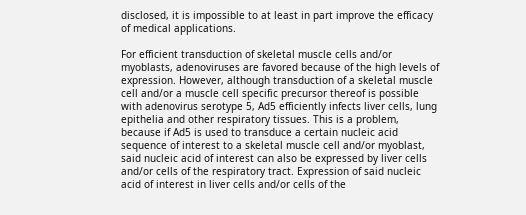disclosed, it is impossible to at least in part improve the efficacy of medical applications.

For efficient transduction of skeletal muscle cells and/or myoblasts, adenoviruses are favored because of the high levels of expression. However, although transduction of a skeletal muscle cell and/or a muscle cell specific precursor thereof is possible with adenovirus serotype 5, Ad5 efficiently infects liver cells, lung epithelia and other respiratory tissues. This is a problem, because if Ad5 is used to transduce a certain nucleic acid sequence of interest to a skeletal muscle cell and/or myoblast, said nucleic acid of interest can also be expressed by liver cells and/or cells of the respiratory tract. Expression of said nucleic acid of interest in liver cells and/or cells of the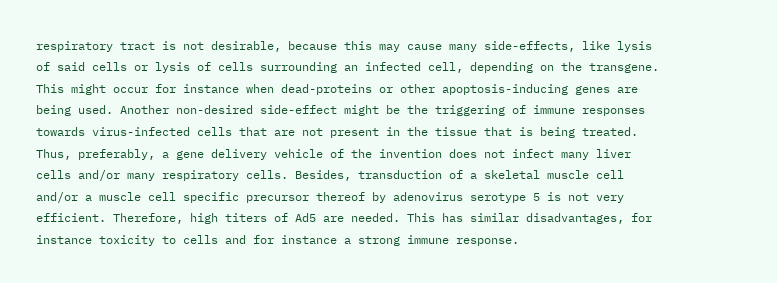respiratory tract is not desirable, because this may cause many side-effects, like lysis of said cells or lysis of cells surrounding an infected cell, depending on the transgene. This might occur for instance when dead-proteins or other apoptosis-inducing genes are being used. Another non-desired side-effect might be the triggering of immune responses towards virus-infected cells that are not present in the tissue that is being treated. Thus, preferably, a gene delivery vehicle of the invention does not infect many liver cells and/or many respiratory cells. Besides, transduction of a skeletal muscle cell and/or a muscle cell specific precursor thereof by adenovirus serotype 5 is not very efficient. Therefore, high titers of Ad5 are needed. This has similar disadvantages, for instance toxicity to cells and for instance a strong immune response.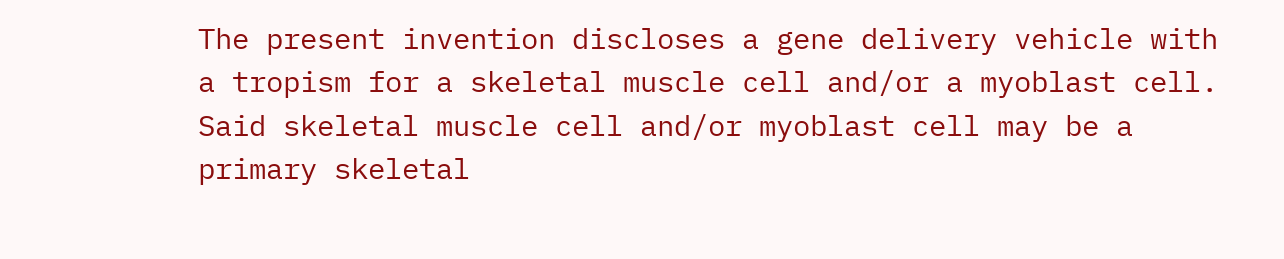The present invention discloses a gene delivery vehicle with a tropism for a skeletal muscle cell and/or a myoblast cell. Said skeletal muscle cell and/or myoblast cell may be a primary skeletal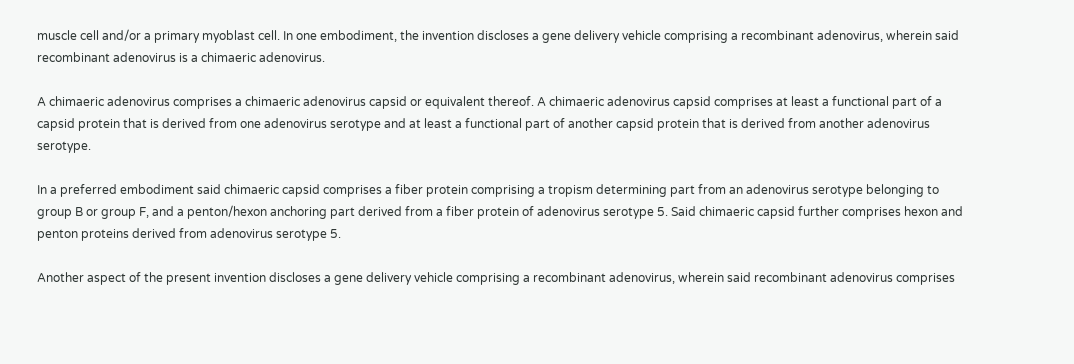muscle cell and/or a primary myoblast cell. In one embodiment, the invention discloses a gene delivery vehicle comprising a recombinant adenovirus, wherein said recombinant adenovirus is a chimaeric adenovirus.

A chimaeric adenovirus comprises a chimaeric adenovirus capsid or equivalent thereof. A chimaeric adenovirus capsid comprises at least a functional part of a capsid protein that is derived from one adenovirus serotype and at least a functional part of another capsid protein that is derived from another adenovirus serotype.

In a preferred embodiment said chimaeric capsid comprises a fiber protein comprising a tropism determining part from an adenovirus serotype belonging to group B or group F, and a penton/hexon anchoring part derived from a fiber protein of adenovirus serotype 5. Said chimaeric capsid further comprises hexon and penton proteins derived from adenovirus serotype 5.

Another aspect of the present invention discloses a gene delivery vehicle comprising a recombinant adenovirus, wherein said recombinant adenovirus comprises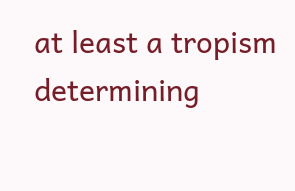at least a tropism determining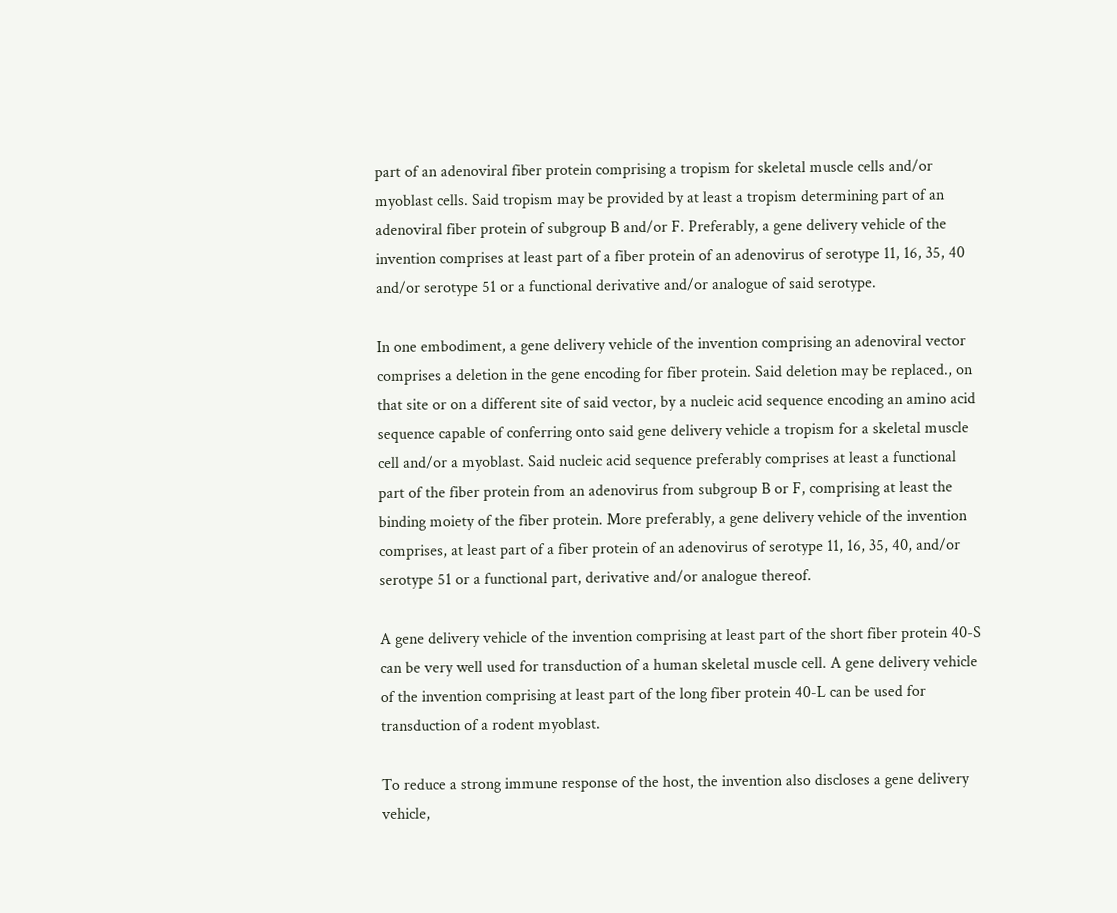part of an adenoviral fiber protein comprising a tropism for skeletal muscle cells and/or myoblast cells. Said tropism may be provided by at least a tropism determining part of an adenoviral fiber protein of subgroup B and/or F. Preferably, a gene delivery vehicle of the invention comprises at least part of a fiber protein of an adenovirus of serotype 11, 16, 35, 40 and/or serotype 51 or a functional derivative and/or analogue of said serotype.

In one embodiment, a gene delivery vehicle of the invention comprising an adenoviral vector comprises a deletion in the gene encoding for fiber protein. Said deletion may be replaced., on that site or on a different site of said vector, by a nucleic acid sequence encoding an amino acid sequence capable of conferring onto said gene delivery vehicle a tropism for a skeletal muscle cell and/or a myoblast. Said nucleic acid sequence preferably comprises at least a functional part of the fiber protein from an adenovirus from subgroup B or F, comprising at least the binding moiety of the fiber protein. More preferably, a gene delivery vehicle of the invention comprises, at least part of a fiber protein of an adenovirus of serotype 11, 16, 35, 40, and/or serotype 51 or a functional part, derivative and/or analogue thereof.

A gene delivery vehicle of the invention comprising at least part of the short fiber protein 40-S can be very well used for transduction of a human skeletal muscle cell. A gene delivery vehicle of the invention comprising at least part of the long fiber protein 40-L can be used for transduction of a rodent myoblast.

To reduce a strong immune response of the host, the invention also discloses a gene delivery vehicle,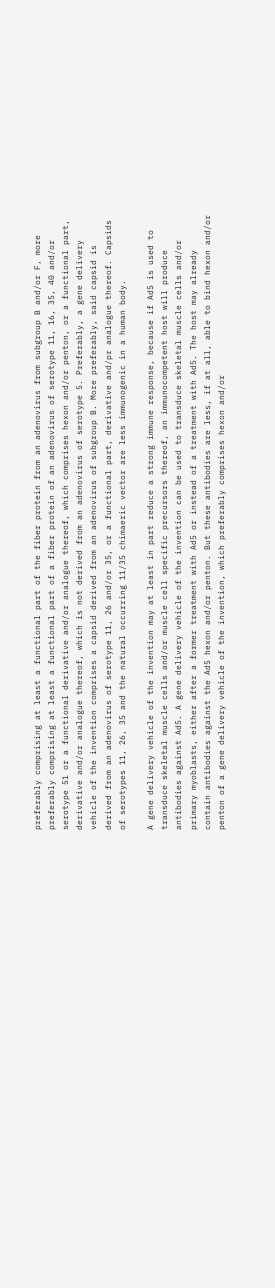preferably comprising at least a functional part of the fiber protein from an adenovirus from subgroup B and/or F, more preferably comprising at least a functional part of a fiber protein of an adenovirus of serotype 11, 16, 35, 40 and/or serotype 51 or a functional derivative and/or analogue thereof, which comprises hexon and/or penton, or a functional part, derivative and/or analogue thereof, which is not derived from an adenovirus of serotype 5. Preferably, a gene delivery vehicle of the invention comprises a capsid derived from an adenovirus of subgroup B. More preferably, said capsid is derived from an adenovirus of serotype 11, 26 and/or 35, or a functional part, derivative and/pr analogue thereof. Capsids of serotypes 11, 26, 35 and the natural occurring 11/35 chimaeric vector are less immunogenic in a human body.

A gene delivery vehicle of the invention may at least in part reduce a strong immune response, because if Ad5 is used to transduce skeletal muscle cells and/or muscle cell specific precursors thereof, an immunocompetent host will produce antibodies against Ad5. A gene delivery vehicle of the invention can be used to transduce skeletal muscle cells and/or primary myoblasts, either after a former treatment with Ad5 or instead of a treatment with Ad5. The host may already contain antibodies against the Ad5 hexon and/or penton. But these antibodies are less, if at all, able to bind hexon and/or penton of a gene delivery vehicle of the invention, which preferably comprises hexon and/or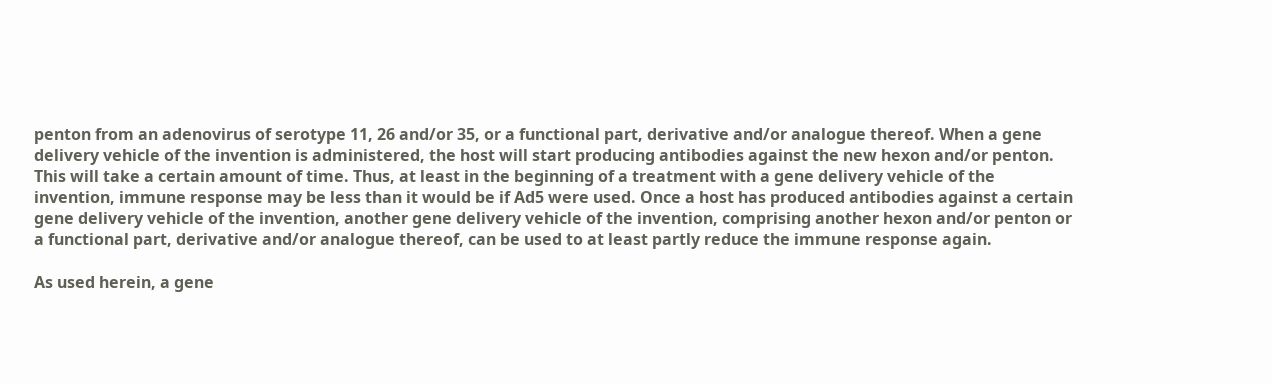penton from an adenovirus of serotype 11, 26 and/or 35, or a functional part, derivative and/or analogue thereof. When a gene delivery vehicle of the invention is administered, the host will start producing antibodies against the new hexon and/or penton. This will take a certain amount of time. Thus, at least in the beginning of a treatment with a gene delivery vehicle of the invention, immune response may be less than it would be if Ad5 were used. Once a host has produced antibodies against a certain gene delivery vehicle of the invention, another gene delivery vehicle of the invention, comprising another hexon and/or penton or a functional part, derivative and/or analogue thereof, can be used to at least partly reduce the immune response again.

As used herein, a gene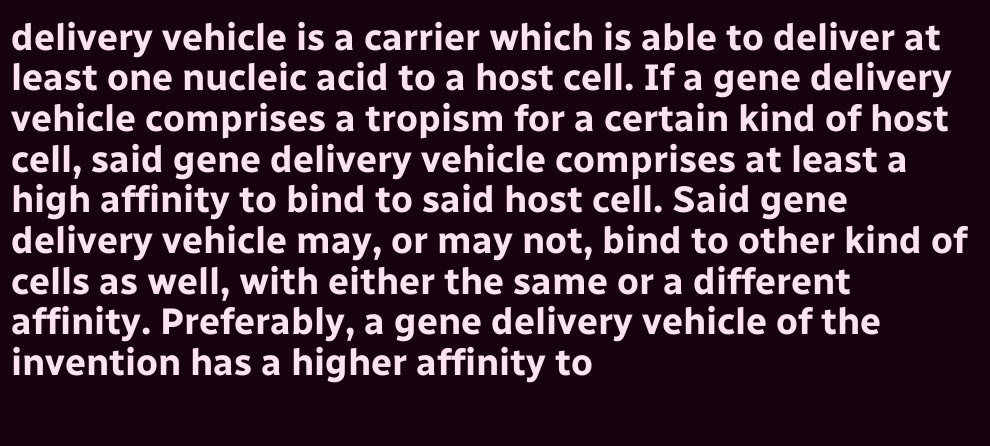delivery vehicle is a carrier which is able to deliver at least one nucleic acid to a host cell. If a gene delivery vehicle comprises a tropism for a certain kind of host cell, said gene delivery vehicle comprises at least a high affinity to bind to said host cell. Said gene delivery vehicle may, or may not, bind to other kind of cells as well, with either the same or a different affinity. Preferably, a gene delivery vehicle of the invention has a higher affinity to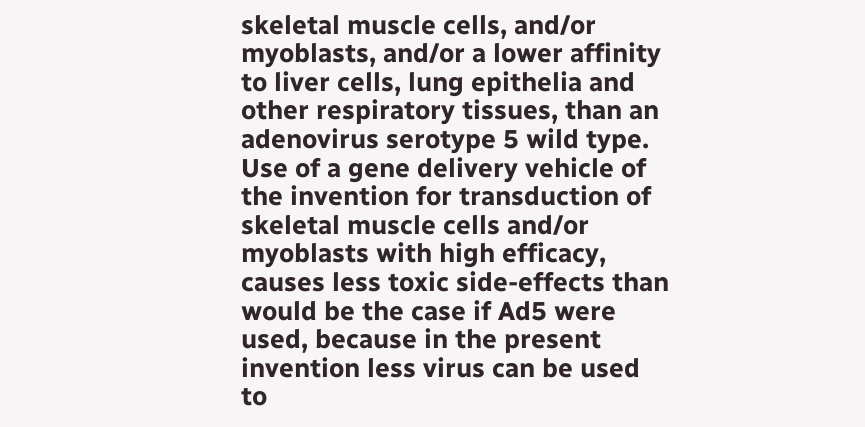skeletal muscle cells, and/or myoblasts, and/or a lower affinity to liver cells, lung epithelia and other respiratory tissues, than an adenovirus serotype 5 wild type. Use of a gene delivery vehicle of the invention for transduction of skeletal muscle cells and/or myoblasts with high efficacy, causes less toxic side-effects than would be the case if Ad5 were used, because in the present invention less virus can be used to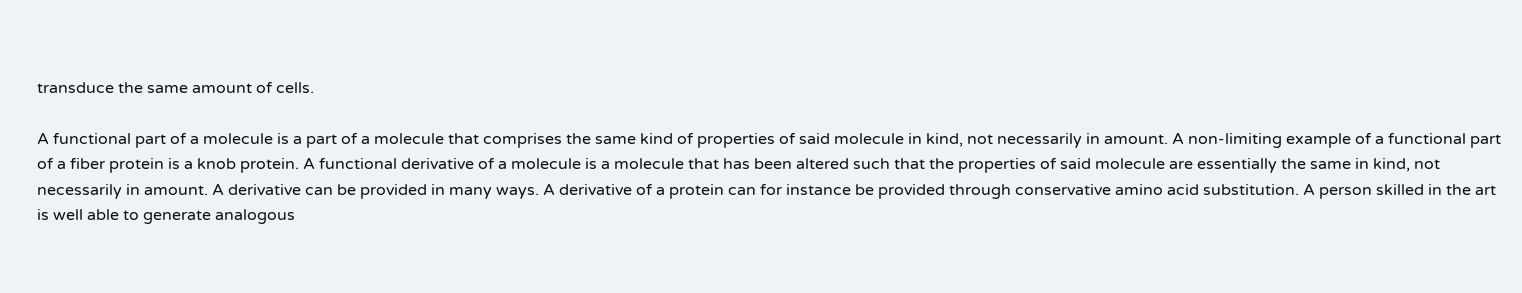transduce the same amount of cells.

A functional part of a molecule is a part of a molecule that comprises the same kind of properties of said molecule in kind, not necessarily in amount. A non-limiting example of a functional part of a fiber protein is a knob protein. A functional derivative of a molecule is a molecule that has been altered such that the properties of said molecule are essentially the same in kind, not necessarily in amount. A derivative can be provided in many ways. A derivative of a protein can for instance be provided through conservative amino acid substitution. A person skilled in the art is well able to generate analogous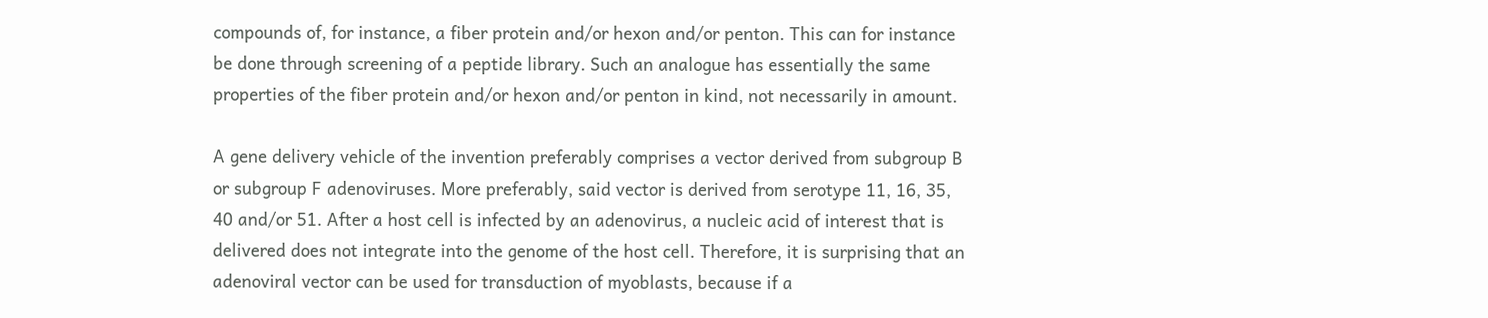compounds of, for instance, a fiber protein and/or hexon and/or penton. This can for instance be done through screening of a peptide library. Such an analogue has essentially the same properties of the fiber protein and/or hexon and/or penton in kind, not necessarily in amount.

A gene delivery vehicle of the invention preferably comprises a vector derived from subgroup B or subgroup F adenoviruses. More preferably, said vector is derived from serotype 11, 16, 35, 40 and/or 51. After a host cell is infected by an adenovirus, a nucleic acid of interest that is delivered does not integrate into the genome of the host cell. Therefore, it is surprising that an adenoviral vector can be used for transduction of myoblasts, because if a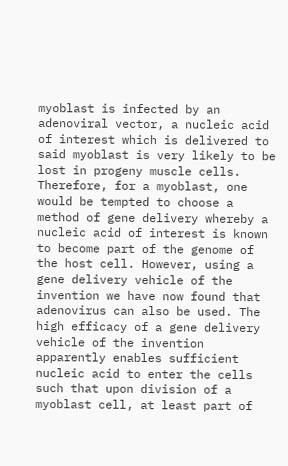myoblast is infected by an adenoviral vector, a nucleic acid of interest which is delivered to said myoblast is very likely to be lost in progeny muscle cells. Therefore, for a myoblast, one would be tempted to choose a method of gene delivery whereby a nucleic acid of interest is known to become part of the genome of the host cell. However, using a gene delivery vehicle of the invention we have now found that adenovirus can also be used. The high efficacy of a gene delivery vehicle of the invention apparently enables sufficient nucleic acid to enter the cells such that upon division of a myoblast cell, at least part of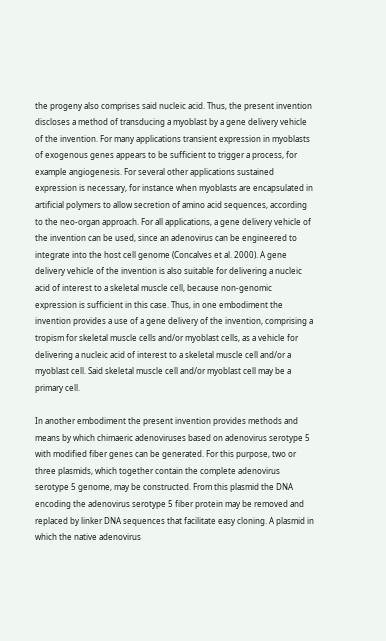the progeny also comprises said nucleic acid. Thus, the present invention discloses a method of transducing a myoblast by a gene delivery vehicle of the invention. For many applications transient expression in myoblasts of exogenous genes appears to be sufficient to trigger a process, for example angiogenesis. For several other applications sustained expression is necessary, for instance when myoblasts are encapsulated in artificial polymers to allow secretion of amino acid sequences, according to the neo-organ approach. For all applications, a gene delivery vehicle of the invention can be used, since an adenovirus can be engineered to integrate into the host cell genome (Concalves et al. 2000). A gene delivery vehicle of the invention is also suitable for delivering a nucleic acid of interest to a skeletal muscle cell, because non-genomic expression is sufficient in this case. Thus, in one embodiment the invention provides a use of a gene delivery of the invention, comprising a tropism for skeletal muscle cells and/or myoblast cells, as a vehicle for delivering a nucleic acid of interest to a skeletal muscle cell and/or a myoblast cell. Said skeletal muscle cell and/or myoblast cell may be a primary cell.

In another embodiment the present invention provides methods and means by which chimaeric adenoviruses based on adenovirus serotype 5 with modified fiber genes can be generated. For this purpose, two or three plasmids, which together contain the complete adenovirus serotype 5 genome, may be constructed. From this plasmid the DNA encoding the adenovirus serotype 5 fiber protein may be removed and replaced by linker DNA sequences that facilitate easy cloning. A plasmid in which the native adenovirus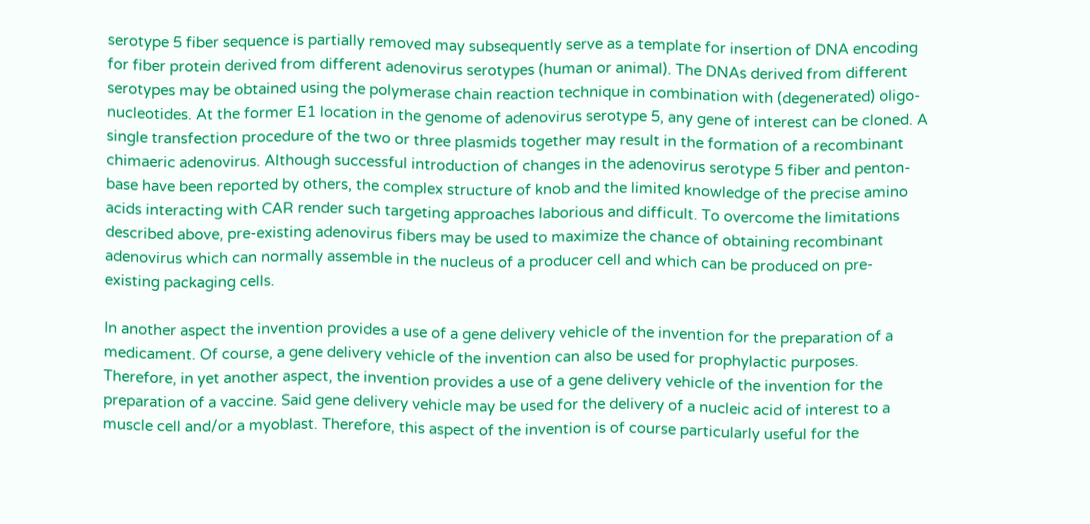serotype 5 fiber sequence is partially removed may subsequently serve as a template for insertion of DNA encoding for fiber protein derived from different adenovirus serotypes (human or animal). The DNAs derived from different serotypes may be obtained using the polymerase chain reaction technique in combination with (degenerated) oligo-nucleotides. At the former E1 location in the genome of adenovirus serotype 5, any gene of interest can be cloned. A single transfection procedure of the two or three plasmids together may result in the formation of a recombinant chimaeric adenovirus. Although successful introduction of changes in the adenovirus serotype 5 fiber and penton-base have been reported by others, the complex structure of knob and the limited knowledge of the precise amino acids interacting with CAR render such targeting approaches laborious and difficult. To overcome the limitations described above, pre-existing adenovirus fibers may be used to maximize the chance of obtaining recombinant adenovirus which can normally assemble in the nucleus of a producer cell and which can be produced on pre-existing packaging cells.

In another aspect the invention provides a use of a gene delivery vehicle of the invention for the preparation of a medicament. Of course, a gene delivery vehicle of the invention can also be used for prophylactic purposes. Therefore, in yet another aspect, the invention provides a use of a gene delivery vehicle of the invention for the preparation of a vaccine. Said gene delivery vehicle may be used for the delivery of a nucleic acid of interest to a muscle cell and/or a myoblast. Therefore, this aspect of the invention is of course particularly useful for the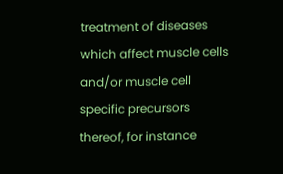treatment of diseases which affect muscle cells and/or muscle cell specific precursors thereof, for instance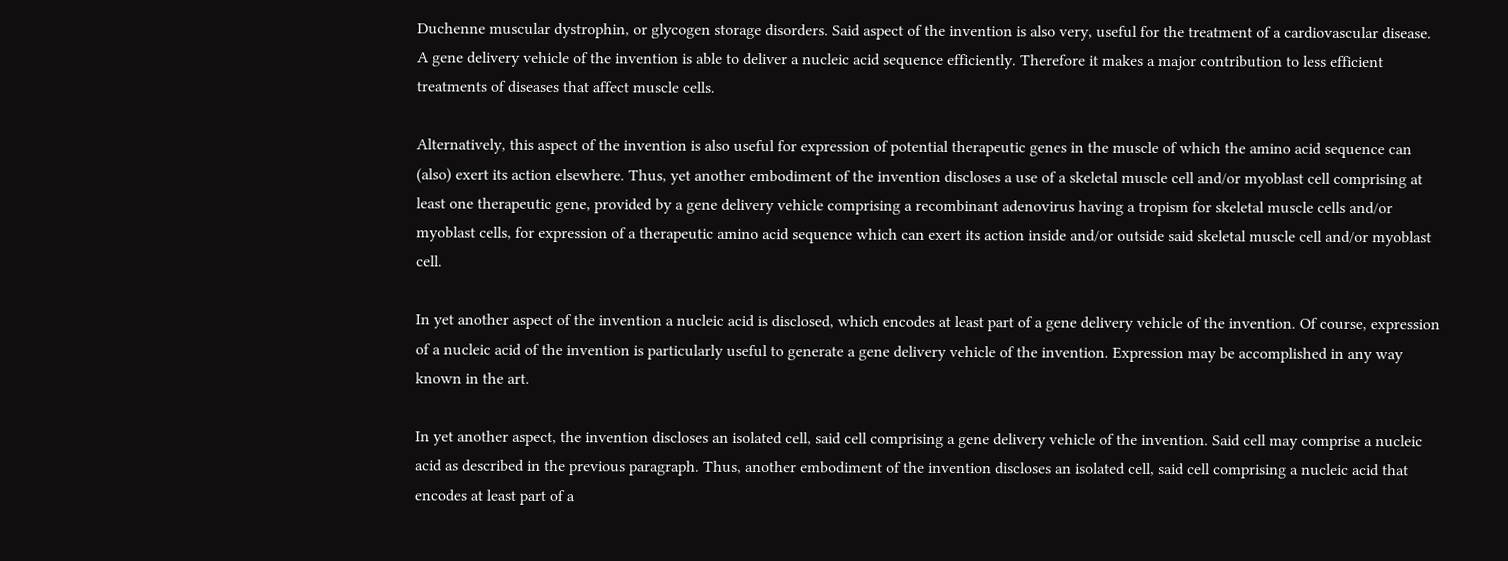Duchenne muscular dystrophin, or glycogen storage disorders. Said aspect of the invention is also very, useful for the treatment of a cardiovascular disease. A gene delivery vehicle of the invention is able to deliver a nucleic acid sequence efficiently. Therefore it makes a major contribution to less efficient treatments of diseases that affect muscle cells.

Alternatively, this aspect of the invention is also useful for expression of potential therapeutic genes in the muscle of which the amino acid sequence can (also) exert its action elsewhere. Thus, yet another embodiment of the invention discloses a use of a skeletal muscle cell and/or myoblast cell comprising at least one therapeutic gene, provided by a gene delivery vehicle comprising a recombinant adenovirus having a tropism for skeletal muscle cells and/or myoblast cells, for expression of a therapeutic amino acid sequence which can exert its action inside and/or outside said skeletal muscle cell and/or myoblast cell.

In yet another aspect of the invention a nucleic acid is disclosed, which encodes at least part of a gene delivery vehicle of the invention. Of course, expression of a nucleic acid of the invention is particularly useful to generate a gene delivery vehicle of the invention. Expression may be accomplished in any way known in the art.

In yet another aspect, the invention discloses an isolated cell, said cell comprising a gene delivery vehicle of the invention. Said cell may comprise a nucleic acid as described in the previous paragraph. Thus, another embodiment of the invention discloses an isolated cell, said cell comprising a nucleic acid that encodes at least part of a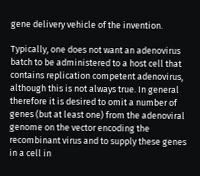gene delivery vehicle of the invention.

Typically, one does not want an adenovirus batch to be administered to a host cell that contains replication competent adenovirus, although this is not always true. In general therefore it is desired to omit a number of genes (but at least one) from the adenoviral genome on the vector encoding the recombinant virus and to supply these genes in a cell in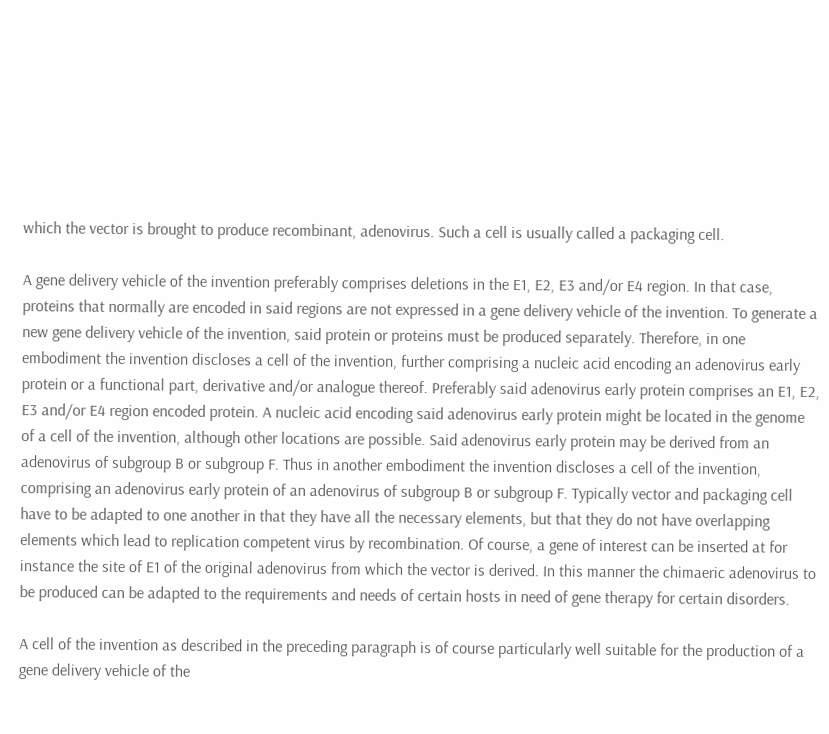which the vector is brought to produce recombinant, adenovirus. Such a cell is usually called a packaging cell.

A gene delivery vehicle of the invention preferably comprises deletions in the E1, E2, E3 and/or E4 region. In that case, proteins that normally are encoded in said regions are not expressed in a gene delivery vehicle of the invention. To generate a new gene delivery vehicle of the invention, said protein or proteins must be produced separately. Therefore, in one embodiment the invention discloses a cell of the invention, further comprising a nucleic acid encoding an adenovirus early protein or a functional part, derivative and/or analogue thereof. Preferably said adenovirus early protein comprises an E1, E2, E3 and/or E4 region encoded protein. A nucleic acid encoding said adenovirus early protein might be located in the genome of a cell of the invention, although other locations are possible. Said adenovirus early protein may be derived from an adenovirus of subgroup B or subgroup F. Thus in another embodiment the invention discloses a cell of the invention, comprising an adenovirus early protein of an adenovirus of subgroup B or subgroup F. Typically vector and packaging cell have to be adapted to one another in that they have all the necessary elements, but that they do not have overlapping elements which lead to replication competent virus by recombination. Of course, a gene of interest can be inserted at for instance the site of E1 of the original adenovirus from which the vector is derived. In this manner the chimaeric adenovirus to be produced can be adapted to the requirements and needs of certain hosts in need of gene therapy for certain disorders.

A cell of the invention as described in the preceding paragraph is of course particularly well suitable for the production of a gene delivery vehicle of the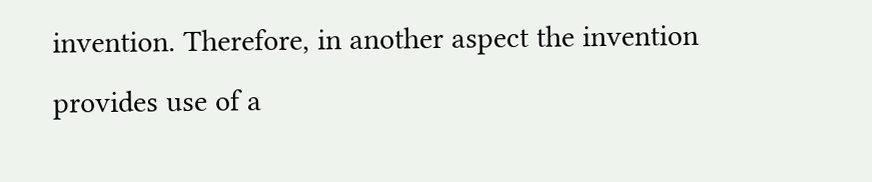invention. Therefore, in another aspect the invention provides use of a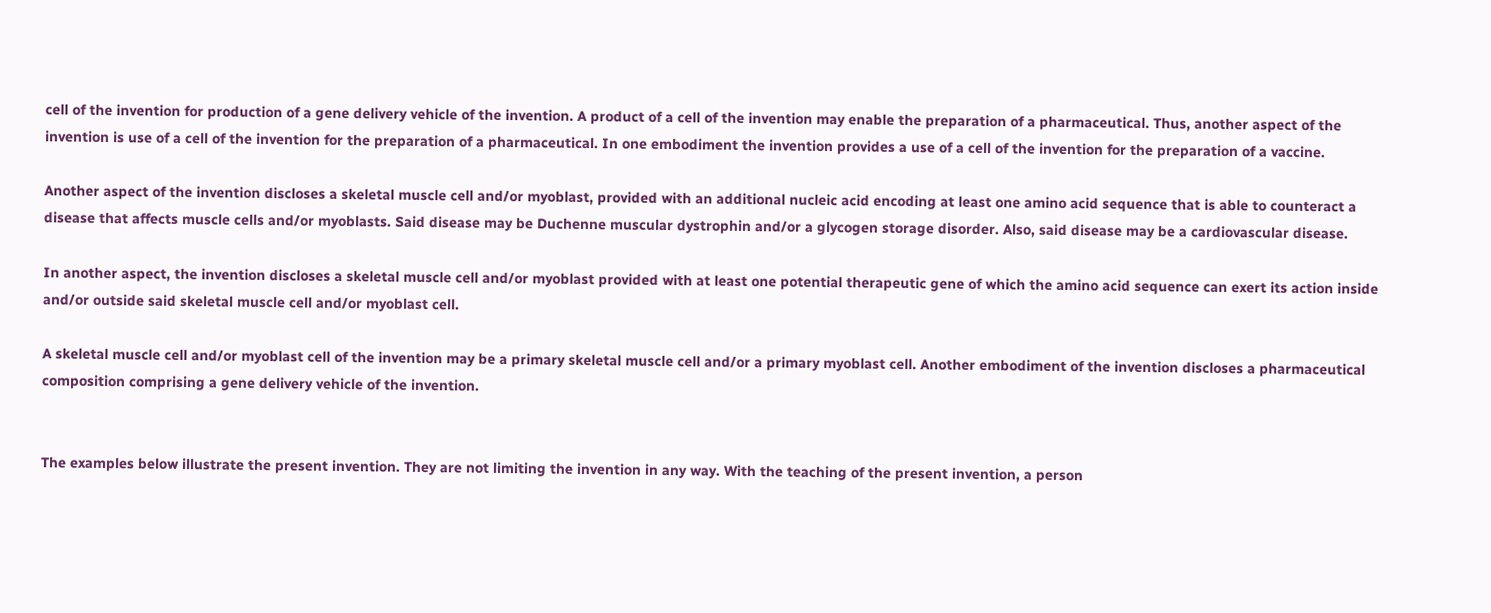cell of the invention for production of a gene delivery vehicle of the invention. A product of a cell of the invention may enable the preparation of a pharmaceutical. Thus, another aspect of the invention is use of a cell of the invention for the preparation of a pharmaceutical. In one embodiment the invention provides a use of a cell of the invention for the preparation of a vaccine.

Another aspect of the invention discloses a skeletal muscle cell and/or myoblast, provided with an additional nucleic acid encoding at least one amino acid sequence that is able to counteract a disease that affects muscle cells and/or myoblasts. Said disease may be Duchenne muscular dystrophin and/or a glycogen storage disorder. Also, said disease may be a cardiovascular disease.

In another aspect, the invention discloses a skeletal muscle cell and/or myoblast provided with at least one potential therapeutic gene of which the amino acid sequence can exert its action inside and/or outside said skeletal muscle cell and/or myoblast cell.

A skeletal muscle cell and/or myoblast cell of the invention may be a primary skeletal muscle cell and/or a primary myoblast cell. Another embodiment of the invention discloses a pharmaceutical composition comprising a gene delivery vehicle of the invention.


The examples below illustrate the present invention. They are not limiting the invention in any way. With the teaching of the present invention, a person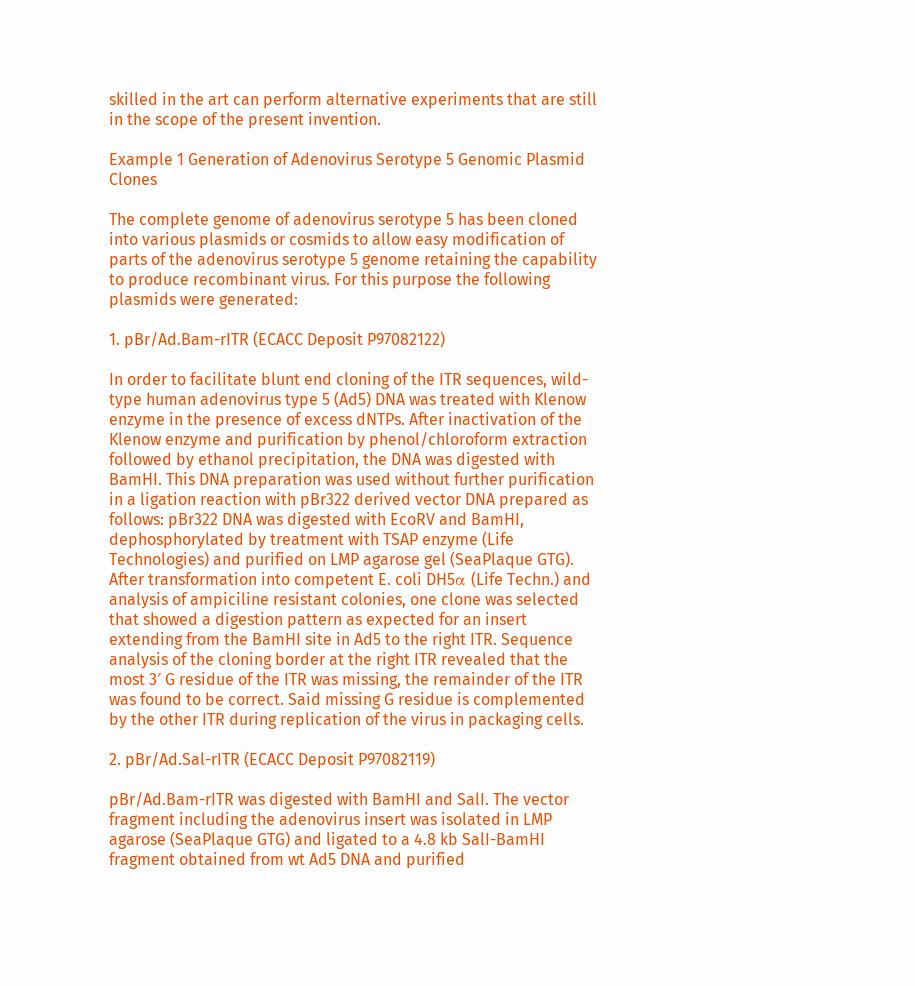skilled in the art can perform alternative experiments that are still in the scope of the present invention.

Example 1 Generation of Adenovirus Serotype 5 Genomic Plasmid Clones

The complete genome of adenovirus serotype 5 has been cloned into various plasmids or cosmids to allow easy modification of parts of the adenovirus serotype 5 genome retaining the capability to produce recombinant virus. For this purpose the following plasmids were generated:

1. pBr/Ad.Bam-rITR (ECACC Deposit P97082122)

In order to facilitate blunt end cloning of the ITR sequences, wild-type human adenovirus type 5 (Ad5) DNA was treated with Klenow enzyme in the presence of excess dNTPs. After inactivation of the Klenow enzyme and purification by phenol/chloroform extraction followed by ethanol precipitation, the DNA was digested with BamHI. This DNA preparation was used without further purification in a ligation reaction with pBr322 derived vector DNA prepared as follows: pBr322 DNA was digested with EcoRV and BamHI, dephosphorylated by treatment with TSAP enzyme (Life Technologies) and purified on LMP agarose gel (SeaPlaque GTG). After transformation into competent E. coli DH5α (Life Techn.) and analysis of ampiciline resistant colonies, one clone was selected that showed a digestion pattern as expected for an insert extending from the BamHI site in Ad5 to the right ITR. Sequence analysis of the cloning border at the right ITR revealed that the most 3′ G residue of the ITR was missing, the remainder of the ITR was found to be correct. Said missing G residue is complemented by the other ITR during replication of the virus in packaging cells.

2. pBr/Ad.Sal-rITR (ECACC Deposit P97082119)

pBr/Ad.Bam-rITR was digested with BamHI and SalI. The vector fragment including the adenovirus insert was isolated in LMP agarose (SeaPlaque GTG) and ligated to a 4.8 kb SalI-BamHI fragment obtained from wt Ad5 DNA and purified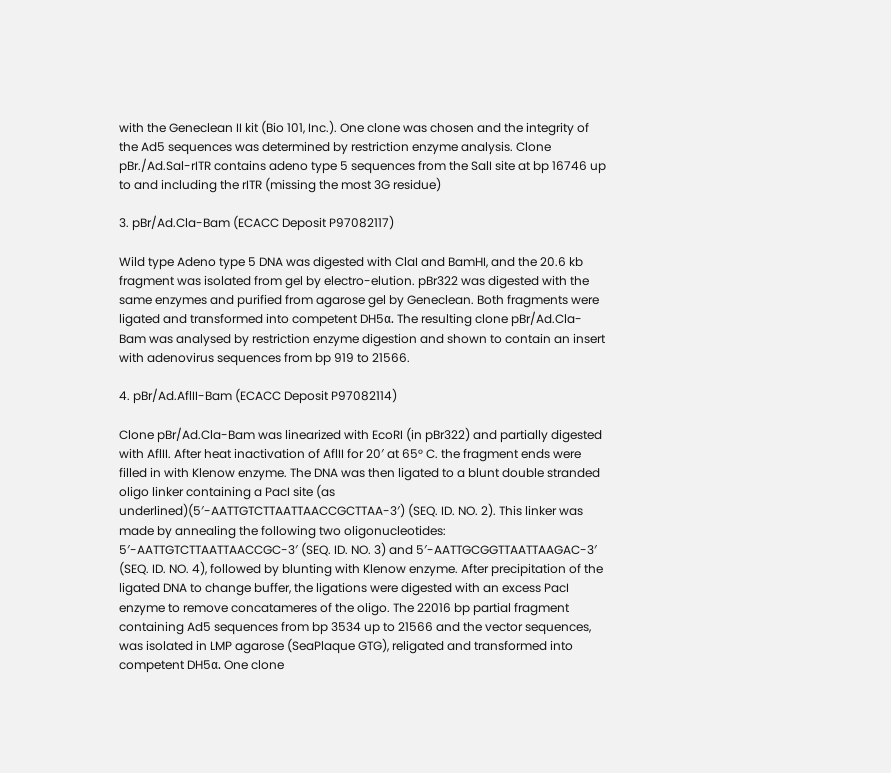with the Geneclean II kit (Bio 101, Inc.). One clone was chosen and the integrity of the Ad5 sequences was determined by restriction enzyme analysis. Clone pBr./Ad.Sal-rITR contains adeno type 5 sequences from the SalI site at bp 16746 up to and including the rITR (missing the most 3G residue)

3. pBr/Ad.Cla-Bam (ECACC Deposit P97082117)

Wild type Adeno type 5 DNA was digested with ClaI and BamHI, and the 20.6 kb fragment was isolated from gel by electro-elution. pBr322 was digested with the same enzymes and purified from agarose gel by Geneclean. Both fragments were ligated and transformed into competent DH5α. The resulting clone pBr/Ad.Cla-Bam was analysed by restriction enzyme digestion and shown to contain an insert with adenovirus sequences from bp 919 to 21566.

4. pBr/Ad.AflII-Bam (ECACC Deposit P97082114)

Clone pBr/Ad.Cla-Bam was linearized with EcoRI (in pBr322) and partially digested with AflII. After heat inactivation of AflII for 20′ at 65° C. the fragment ends were filled in with Klenow enzyme. The DNA was then ligated to a blunt double stranded oligo linker containing a PacI site (as underlined)(5′-AATTGTCTTAATTAACCGCTTAA-3′) (SEQ. ID. NO. 2). This linker was made by annealing the following two oligonucleotides: 5′-AATTGTCTTAATTAACCGC-3′ (SEQ. ID. NO. 3) and 5′-AATTGCGGTTAATTAAGAC-3′ (SEQ. ID. NO. 4), followed by blunting with Klenow enzyme. After precipitation of the ligated DNA to change buffer, the ligations were digested with an excess PacI enzyme to remove concatameres of the oligo. The 22016 bp partial fragment containing Ad5 sequences from bp 3534 up to 21566 and the vector sequences, was isolated in LMP agarose (SeaPlaque GTG), religated and transformed into competent DH5α. One clone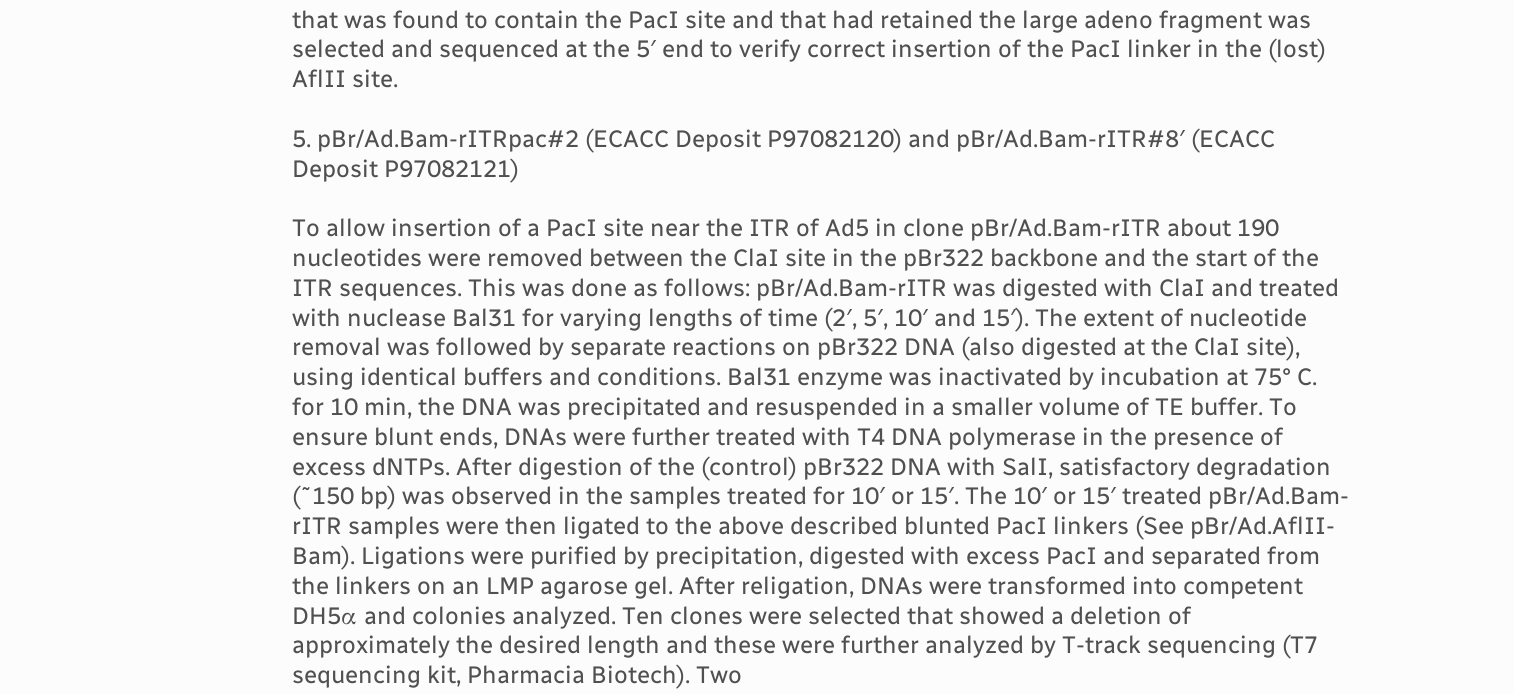that was found to contain the PacI site and that had retained the large adeno fragment was selected and sequenced at the 5′ end to verify correct insertion of the PacI linker in the (lost) AflII site.

5. pBr/Ad.Bam-rITRpac#2 (ECACC Deposit P97082120) and pBr/Ad.Bam-rITR#8′ (ECACC Deposit P97082121)

To allow insertion of a PacI site near the ITR of Ad5 in clone pBr/Ad.Bam-rITR about 190 nucleotides were removed between the ClaI site in the pBr322 backbone and the start of the ITR sequences. This was done as follows: pBr/Ad.Bam-rITR was digested with ClaI and treated with nuclease Bal31 for varying lengths of time (2′, 5′, 10′ and 15′). The extent of nucleotide removal was followed by separate reactions on pBr322 DNA (also digested at the ClaI site), using identical buffers and conditions. Bal31 enzyme was inactivated by incubation at 75° C. for 10 min, the DNA was precipitated and resuspended in a smaller volume of TE buffer. To ensure blunt ends, DNAs were further treated with T4 DNA polymerase in the presence of excess dNTPs. After digestion of the (control) pBr322 DNA with SalI, satisfactory degradation (˜150 bp) was observed in the samples treated for 10′ or 15′. The 10′ or 15′ treated pBr/Ad.Bam-rITR samples were then ligated to the above described blunted PacI linkers (See pBr/Ad.AflII-Bam). Ligations were purified by precipitation, digested with excess PacI and separated from the linkers on an LMP agarose gel. After religation, DNAs were transformed into competent DH5α and colonies analyzed. Ten clones were selected that showed a deletion of approximately the desired length and these were further analyzed by T-track sequencing (T7 sequencing kit, Pharmacia Biotech). Two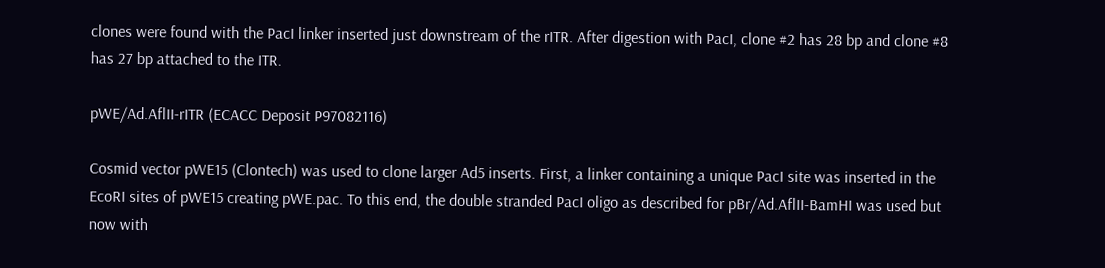clones were found with the PacI linker inserted just downstream of the rITR. After digestion with PacI, clone #2 has 28 bp and clone #8 has 27 bp attached to the ITR.

pWE/Ad.AflII-rITR (ECACC Deposit P97082116)

Cosmid vector pWE15 (Clontech) was used to clone larger Ad5 inserts. First, a linker containing a unique PacI site was inserted in the EcoRI sites of pWE15 creating pWE.pac. To this end, the double stranded PacI oligo as described for pBr/Ad.AflII-BamHI was used but now with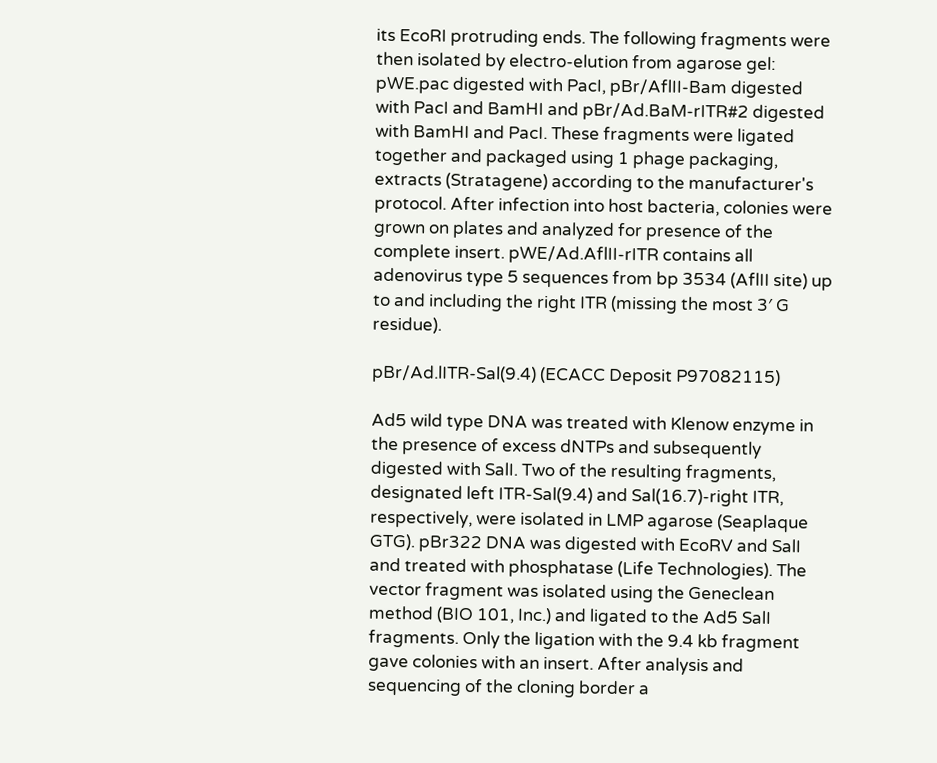its EcoRI protruding ends. The following fragments were then isolated by electro-elution from agarose gel: pWE.pac digested with PacI, pBr/AflII-Bam digested with PacI and BamHI and pBr/Ad.BaM-rITR#2 digested with BamHI and PacI. These fragments were ligated together and packaged using 1 phage packaging, extracts (Stratagene) according to the manufacturer's protocol. After infection into host bacteria, colonies were grown on plates and analyzed for presence of the complete insert. pWE/Ad.AflII-rITR contains all adenovirus type 5 sequences from bp 3534 (AflII site) up to and including the right ITR (missing the most 3′ G residue).

pBr/Ad.lITR-Sal(9.4) (ECACC Deposit P97082115)

Ad5 wild type DNA was treated with Klenow enzyme in the presence of excess dNTPs and subsequently digested with SalI. Two of the resulting fragments, designated left ITR-Sal(9.4) and Sal(16.7)-right ITR, respectively, were isolated in LMP agarose (Seaplaque GTG). pBr322 DNA was digested with EcoRV and SalI and treated with phosphatase (Life Technologies). The vector fragment was isolated using the Geneclean method (BIO 101, Inc.) and ligated to the Ad5 SalI fragments. Only the ligation with the 9.4 kb fragment gave colonies with an insert. After analysis and sequencing of the cloning border a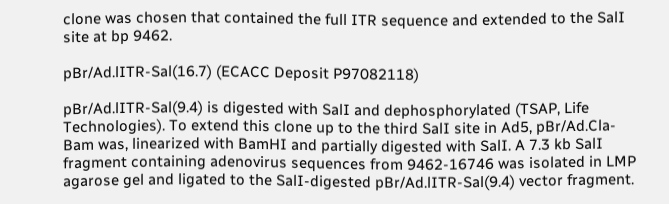clone was chosen that contained the full ITR sequence and extended to the SalI site at bp 9462.

pBr/Ad.lITR-Sal(16.7) (ECACC Deposit P97082118)

pBr/Ad.lITR-Sal(9.4) is digested with SalI and dephosphorylated (TSAP, Life Technologies). To extend this clone up to the third SalI site in Ad5, pBr/Ad.Cla-Bam was, linearized with BamHI and partially digested with SalI. A 7.3 kb SalI fragment containing adenovirus sequences from 9462-16746 was isolated in LMP agarose gel and ligated to the SalI-digested pBr/Ad.lITR-Sal(9.4) vector fragment.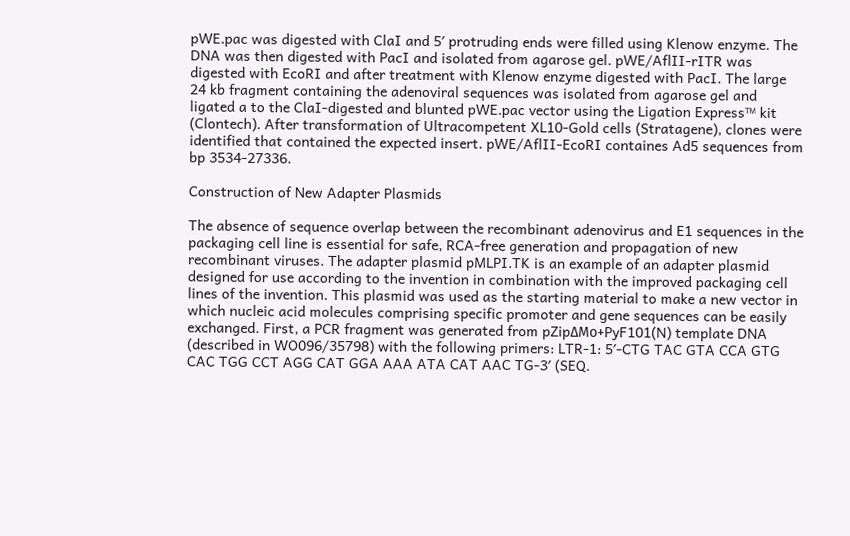pWE.pac was digested with ClaI and 5′ protruding ends were filled using Klenow enzyme. The DNA was then digested with PacI and isolated from agarose gel. pWE/AflII-rITR was digested with EcoRI and after treatment with Klenow enzyme digested with PacI. The large 24 kb fragment containing the adenoviral sequences was isolated from agarose gel and ligated a to the ClaI-digested and blunted pWE.pac vector using the Ligation Express™ kit (Clontech). After transformation of Ultracompetent XL10-Gold cells (Stratagene), clones were identified that contained the expected insert. pWE/AflII-EcoRI containes Ad5 sequences from bp 3534-27336.

Construction of New Adapter Plasmids

The absence of sequence overlap between the recombinant adenovirus and E1 sequences in the packaging cell line is essential for safe, RCA-free generation and propagation of new recombinant viruses. The adapter plasmid pMLPI.TK is an example of an adapter plasmid designed for use according to the invention in combination with the improved packaging cell lines of the invention. This plasmid was used as the starting material to make a new vector in which nucleic acid molecules comprising specific promoter and gene sequences can be easily exchanged. First, a PCR fragment was generated from pZipΔMo+PyF101(N) template DNA (described in WO096/35798) with the following primers: LTR-1: 5′-CTG TAC GTA CCA GTG CAC TGG CCT AGG CAT GGA AAA ATA CAT AAC TG-3′ (SEQ.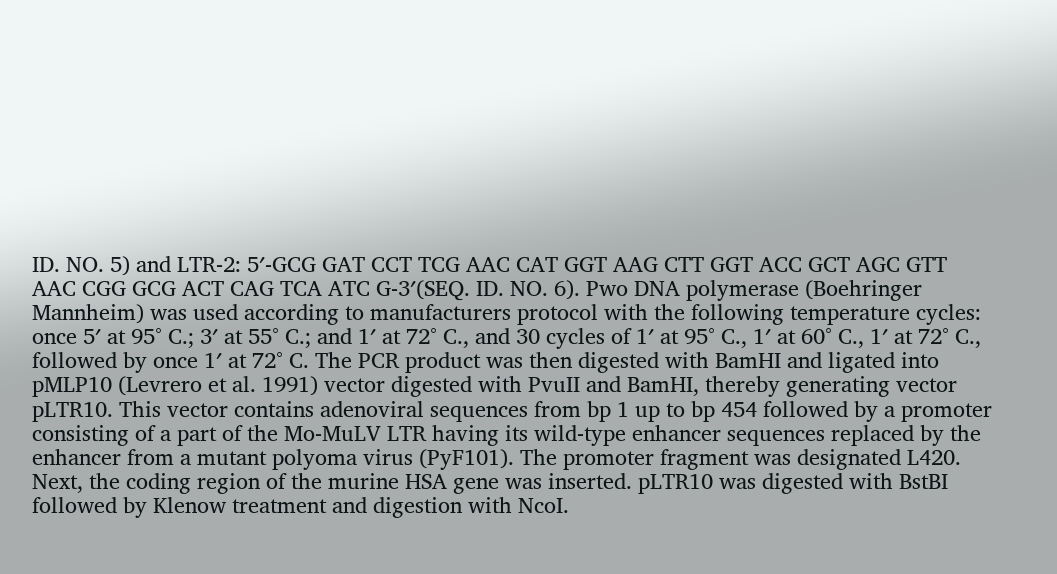ID. NO. 5) and LTR-2: 5′-GCG GAT CCT TCG AAC CAT GGT AAG CTT GGT ACC GCT AGC GTT AAC CGG GCG ACT CAG TCA ATC G-3′(SEQ. ID. NO. 6). Pwo DNA polymerase (Boehringer Mannheim) was used according to manufacturers protocol with the following temperature cycles: once 5′ at 95° C.; 3′ at 55° C.; and 1′ at 72° C., and 30 cycles of 1′ at 95° C., 1′ at 60° C., 1′ at 72° C., followed by once 1′ at 72° C. The PCR product was then digested with BamHI and ligated into pMLP10 (Levrero et al. 1991) vector digested with PvuII and BamHI, thereby generating vector pLTR10. This vector contains adenoviral sequences from bp 1 up to bp 454 followed by a promoter consisting of a part of the Mo-MuLV LTR having its wild-type enhancer sequences replaced by the enhancer from a mutant polyoma virus (PyF101). The promoter fragment was designated L420. Next, the coding region of the murine HSA gene was inserted. pLTR10 was digested with BstBI followed by Klenow treatment and digestion with NcoI.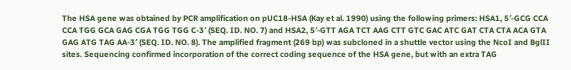The HSA gene was obtained by PCR amplification on pUC18-HSA (Kay et al. 1990) using the following primers: HSA1, 5′-GCG CCA CCA TGG GCA GAG CGA TGG TGG C-3′ (SEQ. ID. NO. 7) and HSA2, 5′-GTT AGA TCT AAG CTT GTC GAC ATC GAT CTA CTA ACA GTA GAG ATG TAG AA-3′ (SEQ. ID. NO. 8). The amplified fragment (269 bp) was subcloned in a shuttle vector using the NcoI and BglII sites. Sequencing confirmed incorporation of the correct coding sequence of the HSA gene, but with an extra TAG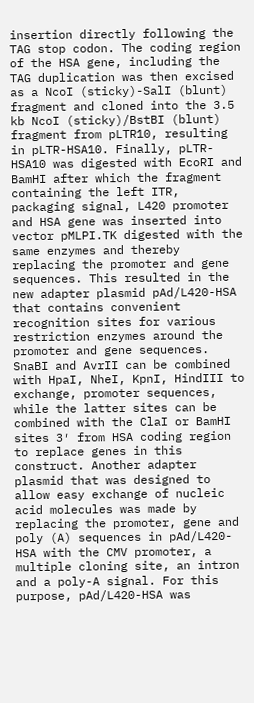insertion directly following the TAG stop codon. The coding region of the HSA gene, including the TAG duplication was then excised as a NcoI (sticky)-SalI (blunt) fragment and cloned into the 3.5 kb NcoI (sticky)/BstBI (blunt) fragment from pLTR10, resulting in pLTR-HSA10. Finally, pLTR-HSA10 was digested with EcoRI and BamHI after which the fragment containing the left ITR, packaging signal, L420 promoter and HSA gene was inserted into vector pMLPI.TK digested with the same enzymes and thereby replacing the promoter and gene sequences. This resulted in the new adapter plasmid pAd/L420-HSA that contains convenient recognition sites for various restriction enzymes around the promoter and gene sequences. SnaBI and AvrII can be combined with HpaI, NheI, KpnI, HindIII to exchange, promoter sequences, while the latter sites can be combined with the ClaI or BamHI sites 3′ from HSA coding region to replace genes in this construct. Another adapter plasmid that was designed to allow easy exchange of nucleic acid molecules was made by replacing the promoter, gene and poly (A) sequences in pAd/L420-HSA with the CMV promoter, a multiple cloning site, an intron and a poly-A signal. For this purpose, pAd/L420-HSA was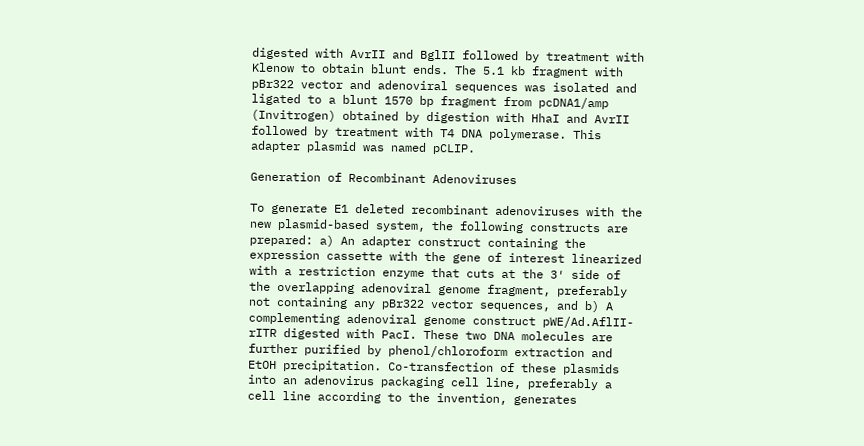digested with AvrII and BglII followed by treatment with Klenow to obtain blunt ends. The 5.1 kb fragment with pBr322 vector and adenoviral sequences was isolated and ligated to a blunt 1570 bp fragment from pcDNA1/amp (Invitrogen) obtained by digestion with HhaI and AvrII followed by treatment with T4 DNA polymerase. This adapter plasmid was named pCLIP.

Generation of Recombinant Adenoviruses

To generate E1 deleted recombinant adenoviruses with the new plasmid-based system, the following constructs are prepared: a) An adapter construct containing the expression cassette with the gene of interest linearized with a restriction enzyme that cuts at the 3′ side of the overlapping adenoviral genome fragment, preferably not containing any pBr322 vector sequences, and b) A complementing adenoviral genome construct pWE/Ad.AflII-rITR digested with PacI. These two DNA molecules are further purified by phenol/chloroform extraction and EtOH precipitation. Co-transfection of these plasmids into an adenovirus packaging cell line, preferably a cell line according to the invention, generates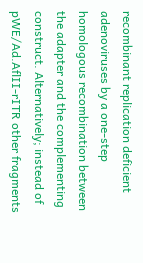recombinant replication deficient adenoviruses by a one-step homologous recombination between the adapter and the complementing construct. Alternatively; instead of pWE/Ad.AflII-rITR other fragments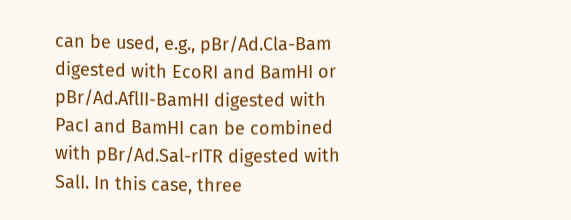can be used, e.g., pBr/Ad.Cla-Bam digested with EcoRI and BamHI or pBr/Ad.AflII-BamHI digested with PacI and BamHI can be combined with pBr/Ad.Sal-rITR digested with SalI. In this case, three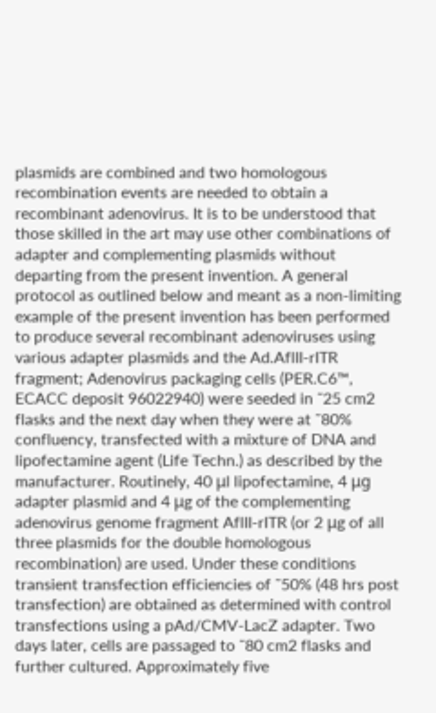plasmids are combined and two homologous recombination events are needed to obtain a recombinant adenovirus. It is to be understood that those skilled in the art may use other combinations of adapter and complementing plasmids without departing from the present invention. A general protocol as outlined below and meant as a non-limiting example of the present invention has been performed to produce several recombinant adenoviruses using various adapter plasmids and the Ad.AflII-rITR fragment; Adenovirus packaging cells (PER.C6™, ECACC deposit 96022940) were seeded in ˜25 cm2 flasks and the next day when they were at ˜80% confluency, transfected with a mixture of DNA and lipofectamine agent (Life Techn.) as described by the manufacturer. Routinely, 40 μl lipofectamine, 4 μg adapter plasmid and 4 μg of the complementing adenovirus genome fragment AflII-rITR (or 2 μg of all three plasmids for the double homologous recombination) are used. Under these conditions transient transfection efficiencies of ˜50% (48 hrs post transfection) are obtained as determined with control transfections using a pAd/CMV-LacZ adapter. Two days later, cells are passaged to ˜80 cm2 flasks and further cultured. Approximately five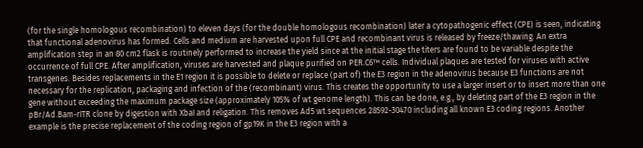(for the single homologous recombination) to eleven days (for the double homologous recombination) later a cytopathogenic effect (CPE) is seen, indicating that functional adenovirus has formed. Cells and medium are harvested upon full CPE and recombinant virus is released by freeze/thawing. An extra amplification step in an 80 cm2 flask is routinely performed to increase the yield since at the initial stage the titers are found to be variable despite the occurrence of full CPE. After amplification, viruses are harvested and plaque purified on PER.C6™ cells. Individual plaques are tested for viruses with active transgenes. Besides replacements in the E1 region it is possible to delete or replace (part of) the E3 region in the adenovirus because E3 functions are not necessary for the replication, packaging and infection of the (recombinant) virus. This creates the opportunity to use a larger insert or to insert more than one gene without exceeding the maximum package size (approximately 105% of wt genome length). This can be done, e.g., by deleting part of the E3 region in the pBr/Ad.Bam-rITR clone by digestion with XbaI and religation. This removes Ad5 wt sequences 28592-30470 including all known E3 coding regions. Another example is the precise replacement of the coding region of gp19K in the E3 region with a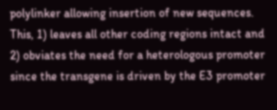polylinker allowing insertion of new sequences. This, 1) leaves all other coding regions intact and 2) obviates the need for a heterologous promoter since the transgene is driven by the E3 promoter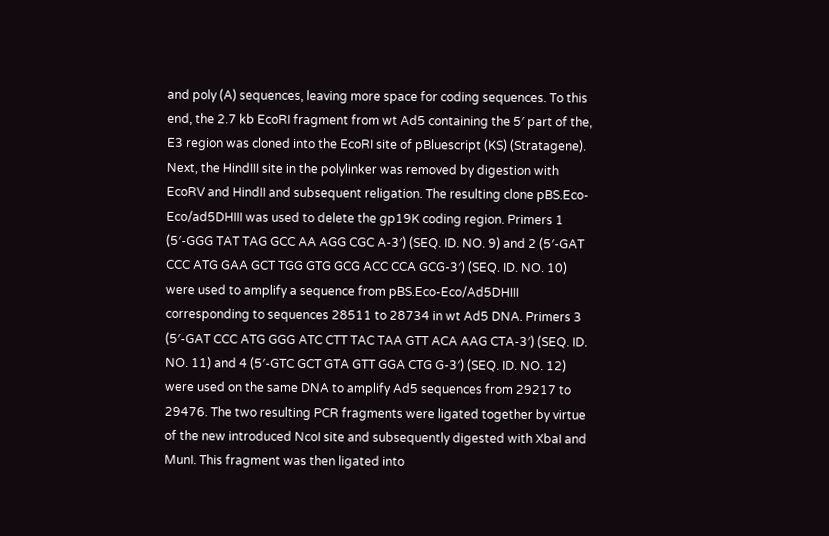and poly (A) sequences, leaving more space for coding sequences. To this end, the 2.7 kb EcoRI fragment from wt Ad5 containing the 5′ part of the, E3 region was cloned into the EcoRI site of pBluescript (KS) (Stratagene). Next, the HindIII site in the polylinker was removed by digestion with EcoRV and HindII and subsequent religation. The resulting clone pBS.Eco-Eco/ad5DHIII was used to delete the gp19K coding region. Primers 1 (5′-GGG TAT TAG GCC AA AGG CGC A-3′) (SEQ. ID. NO. 9) and 2 (5′-GAT CCC ATG GAA GCT TGG GTG GCG ACC CCA GCG-3′) (SEQ. ID. NO. 10) were used to amplify a sequence from pBS.Eco-Eco/Ad5DHIII corresponding to sequences 28511 to 28734 in wt Ad5 DNA. Primers 3 (5′-GAT CCC ATG GGG ATC CTT TAC TAA GTT ACA AAG CTA-3′) (SEQ. ID. NO. 11) and 4 (5′-GTC GCT GTA GTT GGA CTG G-3′) (SEQ. ID. NO. 12) were used on the same DNA to amplify Ad5 sequences from 29217 to 29476. The two resulting PCR fragments were ligated together by virtue of the new introduced NcoI site and subsequently digested with XbaI and MunI. This fragment was then ligated into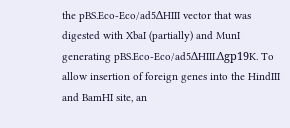the pBS.Eco-Eco/ad5ΔHIII vector that was digested with XbaI (partially) and MunI generating pBS.Eco-Eco/ad5ΔHIII.Δgp19K. To allow insertion of foreign genes into the HindIII and BamHI site, an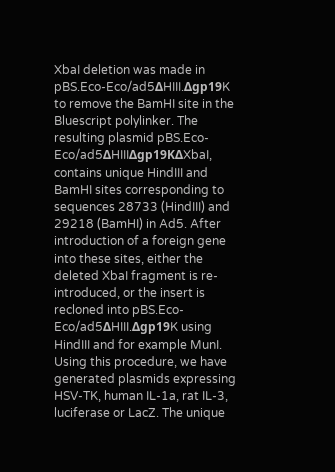XbaI deletion was made in pBS.Eco-Eco/ad5ΔHIII.Δgp19K to remove the BamHI site in the Bluescript polylinker. The resulting plasmid pBS.Eco-Eco/ad5ΔHIIIΔgp19KΔXbaI, contains unique HindIII and BamHI sites corresponding to sequences 28733 (HindIII) and 29218 (BamHI) in Ad5. After introduction of a foreign gene into these sites, either the deleted XbaI fragment is re-introduced, or the insert is recloned into pBS.Eco-Eco/ad5ΔHIII.Δgp19K using HindIII and for example MunI. Using this procedure, we have generated plasmids expressing HSV-TK, human IL-1a, rat IL-3, luciferase or LacZ. The unique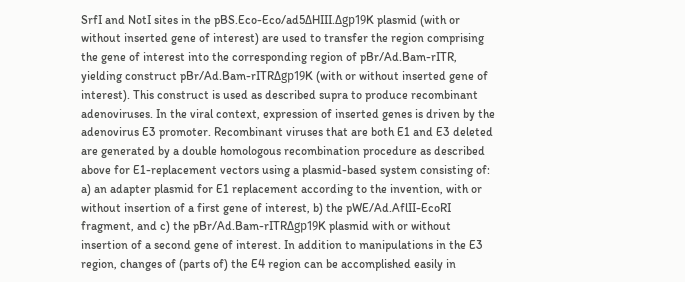SrfI and NotI sites in the pBS.Eco-Eco/ad5ΔHIII.Δgp19K plasmid (with or without inserted gene of interest) are used to transfer the region comprising the gene of interest into the corresponding region of pBr/Ad.Bam-rITR, yielding construct pBr/Ad.Bam-rITRΔgp19K (with or without inserted gene of interest). This construct is used as described supra to produce recombinant adenoviruses. In the viral context, expression of inserted genes is driven by the adenovirus E3 promoter. Recombinant viruses that are both E1 and E3 deleted are generated by a double homologous recombination procedure as described above for E1-replacement vectors using a plasmid-based system consisting of: a) an adapter plasmid for E1 replacement according to the invention, with or without insertion of a first gene of interest, b) the pWE/Ad.AflII-EcoRI fragment, and c) the pBr/Ad.Bam-rITRΔgp19K plasmid with or without insertion of a second gene of interest. In addition to manipulations in the E3 region, changes of (parts of) the E4 region can be accomplished easily in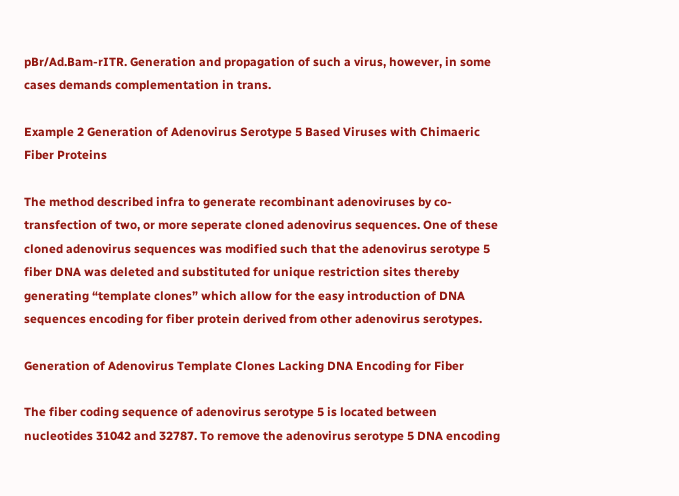pBr/Ad.Bam-rITR. Generation and propagation of such a virus, however, in some cases demands complementation in trans.

Example 2 Generation of Adenovirus Serotype 5 Based Viruses with Chimaeric Fiber Proteins

The method described infra to generate recombinant adenoviruses by co-transfection of two, or more seperate cloned adenovirus sequences. One of these cloned adenovirus sequences was modified such that the adenovirus serotype 5 fiber DNA was deleted and substituted for unique restriction sites thereby generating “template clones” which allow for the easy introduction of DNA sequences encoding for fiber protein derived from other adenovirus serotypes.

Generation of Adenovirus Template Clones Lacking DNA Encoding for Fiber

The fiber coding sequence of adenovirus serotype 5 is located between nucleotides 31042 and 32787. To remove the adenovirus serotype 5 DNA encoding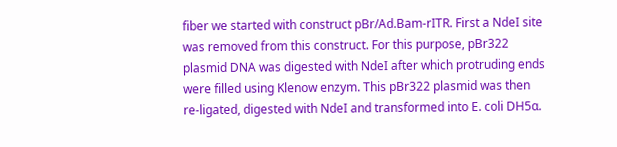fiber we started with construct pBr/Ad.Bam-rITR. First a NdeI site was removed from this construct. For this purpose, pBr322 plasmid DNA was digested with NdeI after which protruding ends were filled using Klenow enzym. This pBr322 plasmid was then re-ligated, digested with NdeI and transformed into E. coli DH5α.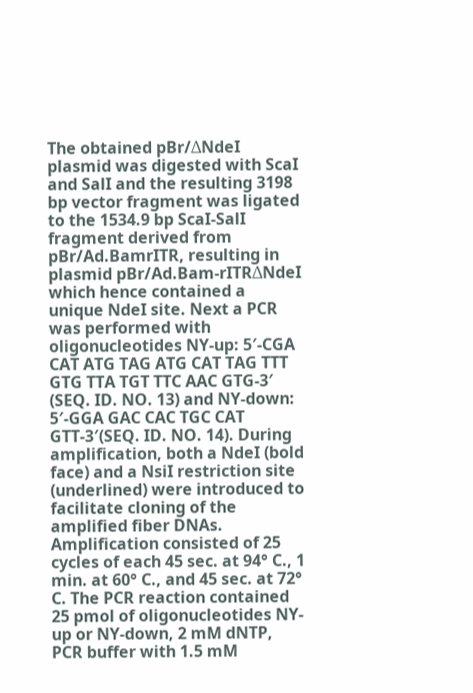The obtained pBr/ΔNdeI plasmid was digested with ScaI and SalI and the resulting 3198 bp vector fragment was ligated to the 1534.9 bp ScaI-SalI fragment derived from pBr/Ad.BamrITR, resulting in plasmid pBr/Ad.Bam-rITRΔNdeI which hence contained a unique NdeI site. Next a PCR was performed with oligonucleotides NY-up: 5′-CGA CAT ATG TAG ATG CAT TAG TTT GTG TTA TGT TTC AAC GTG-3′ (SEQ. ID. NO. 13) and NY-down: 5′-GGA GAC CAC TGC CAT GTT-3′(SEQ. ID. NO. 14). During amplification, both a NdeI (bold face) and a NsiI restriction site (underlined) were introduced to facilitate cloning of the amplified fiber DNAs. Amplification consisted of 25 cycles of each 45 sec. at 94° C., 1 min. at 60° C., and 45 sec. at 72° C. The PCR reaction contained 25 pmol of oligonucleotides NY-up or NY-down, 2 mM dNTP, PCR buffer with 1.5 mM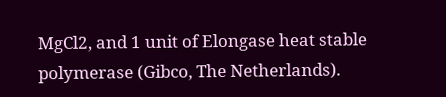MgCl2, and 1 unit of Elongase heat stable polymerase (Gibco, The Netherlands).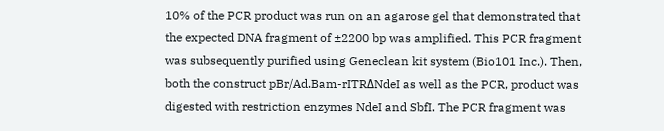10% of the PCR product was run on an agarose gel that demonstrated that the expected DNA fragment of ±2200 bp was amplified. This PCR fragment was subsequently purified using Geneclean kit system (Bio101 Inc.). Then, both the construct pBr/Ad.Bam-rITRΔNdeI as well as the PCR, product was digested with restriction enzymes NdeI and SbfI. The PCR fragment was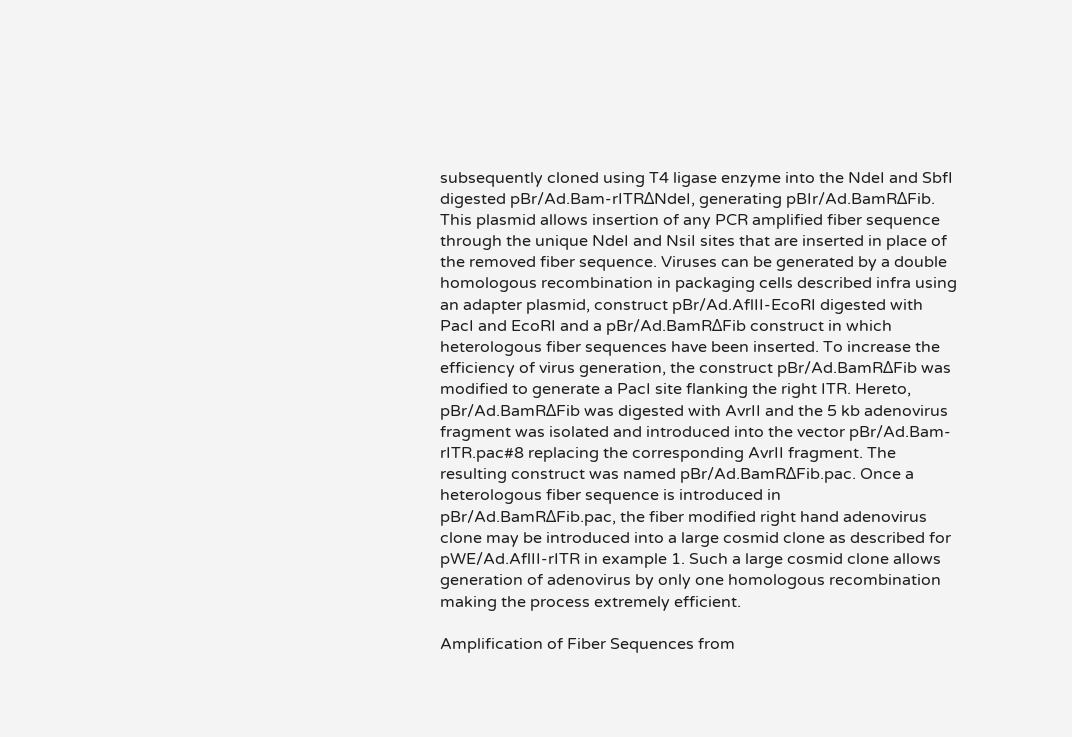subsequently cloned using T4 ligase enzyme into the NdeI and SbfI digested pBr/Ad.Bam-rITRΔNdeI, generating pBIr/Ad.BamRΔFib. This plasmid allows insertion of any PCR amplified fiber sequence through the unique NdeI and NsiI sites that are inserted in place of the removed fiber sequence. Viruses can be generated by a double homologous recombination in packaging cells described infra using an adapter plasmid, construct pBr/Ad.AflII-EcoRI digested with PacI and EcoRI and a pBr/Ad.BamRΔFib construct in which heterologous fiber sequences have been inserted. To increase the efficiency of virus generation, the construct pBr/Ad.BamRΔFib was modified to generate a PacI site flanking the right ITR. Hereto, pBr/Ad.BamRΔFib was digested with AvrII and the 5 kb adenovirus fragment was isolated and introduced into the vector pBr/Ad.Bam-rITR.pac#8 replacing the corresponding AvrII fragment. The resulting construct was named pBr/Ad.BamRΔFib.pac. Once a heterologous fiber sequence is introduced in pBr/Ad.BamRΔFib.pac, the fiber modified right hand adenovirus clone may be introduced into a large cosmid clone as described for pWE/Ad.AflII-rITR in example 1. Such a large cosmid clone allows generation of adenovirus by only one homologous recombination making the process extremely efficient.

Amplification of Fiber Sequences from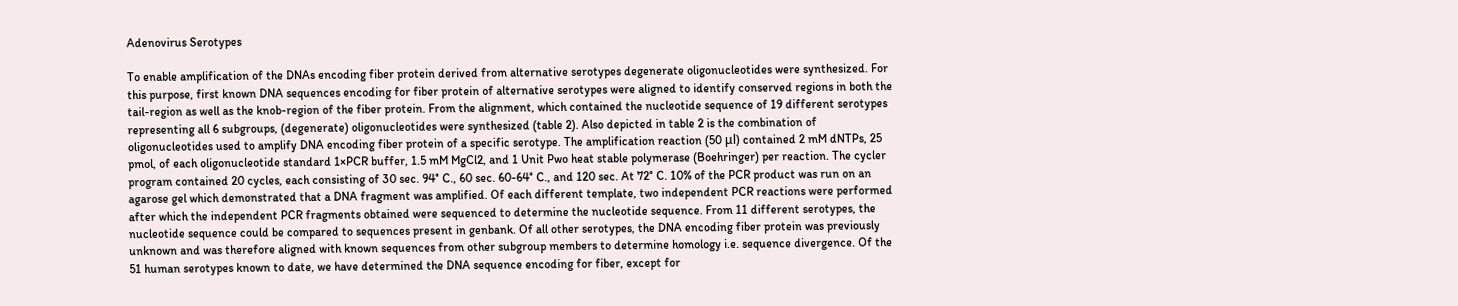Adenovirus Serotypes

To enable amplification of the DNAs encoding fiber protein derived from alternative serotypes degenerate oligonucleotides were synthesized. For this purpose, first known DNA sequences encoding for fiber protein of alternative serotypes were aligned to identify conserved regions in both the tail-region as well as the knob-region of the fiber protein. From the alignment, which contained the nucleotide sequence of 19 different serotypes representing all 6 subgroups, (degenerate) oligonucleotides were synthesized (table 2). Also depicted in table 2 is the combination of oligonucleotides used to amplify DNA encoding fiber protein of a specific serotype. The amplification reaction (50 μl) contained 2 mM dNTPs, 25 pmol, of each oligonucleotide standard 1×PCR buffer, 1.5 mM MgCl2, and 1 Unit Pwo heat stable polymerase (Boehringer) per reaction. The cycler program contained 20 cycles, each consisting of 30 sec. 94° C., 60 sec. 60-64° C., and 120 sec. At 72° C. 10% of the PCR product was run on an agarose gel which demonstrated that a DNA fragment was amplified. Of each different template, two independent PCR reactions were performed after which the independent PCR fragments obtained were sequenced to determine the nucleotide sequence. From 11 different serotypes, the nucleotide sequence could be compared to sequences present in genbank. Of all other serotypes, the DNA encoding fiber protein was previously unknown and was therefore aligned with known sequences from other subgroup members to determine homology i.e. sequence divergence. Of the 51 human serotypes known to date, we have determined the DNA sequence encoding for fiber, except for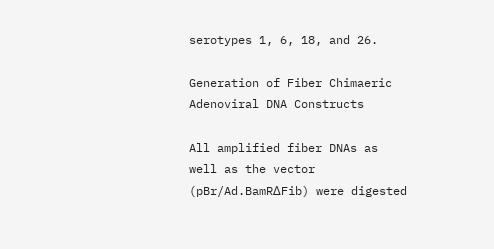serotypes 1, 6, 18, and 26.

Generation of Fiber Chimaeric Adenoviral DNA Constructs

All amplified fiber DNAs as well as the vector (pBr/Ad.BamRΔFib) were digested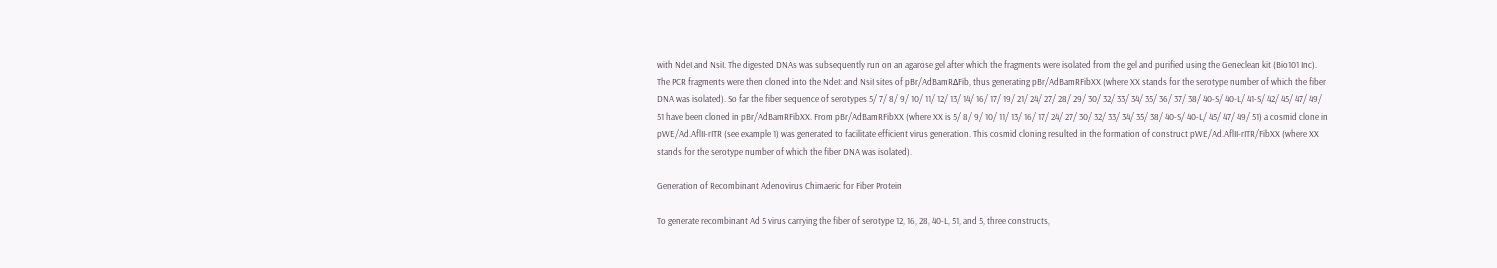with NdeI and NsiI. The digested DNAs was subsequently run on an agarose gel after which the fragments were isolated from the gel and purified using the Geneclean kit (Bio101 Inc). The PCR fragments were then cloned into the NdeI: and NsiI sites of pBr/AdBamRΔFib, thus generating pBr/AdBamRFibXX (where XX stands for the serotype number of which the fiber DNA was isolated). So far the fiber sequence of serotypes 5/ 7/ 8/ 9/ 10/ 11/ 12/ 13/ 14/ 16/ 17/ 19/ 21/ 24/ 27/ 28/ 29/ 30/ 32/ 33/ 34/ 35/ 36/ 37/ 38/ 40-S/ 40-L/ 41-S/ 42/ 45/ 47/ 49/ 51 have been cloned in pBr/AdBamRFibXX. From pBr/AdBamRFibXX (where XX is 5/ 8/ 9/ 10/ 11/ 13/ 16/ 17/ 24/ 27/ 30/ 32/ 33/ 34/ 35/ 38/ 40-S/ 40-L/ 45/ 47/ 49/ 51) a cosmid clone in pWE/Ad.AflII-rITR (see example 1) was generated to facilitate efficient virus generation. This cosmid cloning resulted in the formation of construct pWE/Ad.AflII-rITR/FibXX (where XX stands for the serotype number of which the fiber DNA was isolated).

Generation of Recombinant Adenovirus Chimaeric for Fiber Protein

To generate recombinant Ad 5 virus carrying the fiber of serotype 12, 16, 28, 40-L, 51, and 5, three constructs,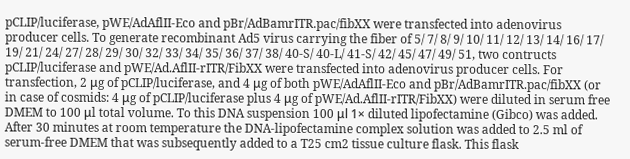pCLIP/luciferase, pWE/AdAflII-Eco and pBr/AdBamrITR.pac/fibXX were transfected into adenovirus producer cells. To generate recombinant Ad5 virus carrying the fiber of 5/ 7/ 8/ 9/ 10/ 11/ 12/ 13/ 14/ 16/ 17/ 19/ 21/ 24/ 27/ 28/ 29/ 30/ 32/ 33/ 34/ 35/ 36/ 37/ 38/ 40-S/ 40-L/ 41-S/ 42/ 45/ 47/ 49/ 51, two contructs pCLIP/luciferase and pWE/Ad.AflII-rITR/FibXX were transfected into adenovirus producer cells. For transfection, 2 μg of pCLIP/luciferase, and 4 μg of both pWE/AdAflII-Eco and pBr/AdBamrITR.pac/fibXX (or in case of cosmids: 4 μg of pCLIP/luciferase plus 4 μg of pWE/Ad.AflII-rITR/FibXX) were diluted in serum free DMEM to 100 μl total volume. To this DNA suspension 100 μl 1× diluted lipofectamine (Gibco) was added. After 30 minutes at room temperature the DNA-lipofectamine complex solution was added to 2.5 ml of serum-free DMEM that was subsequently added to a T25 cm2 tissue culture flask. This flask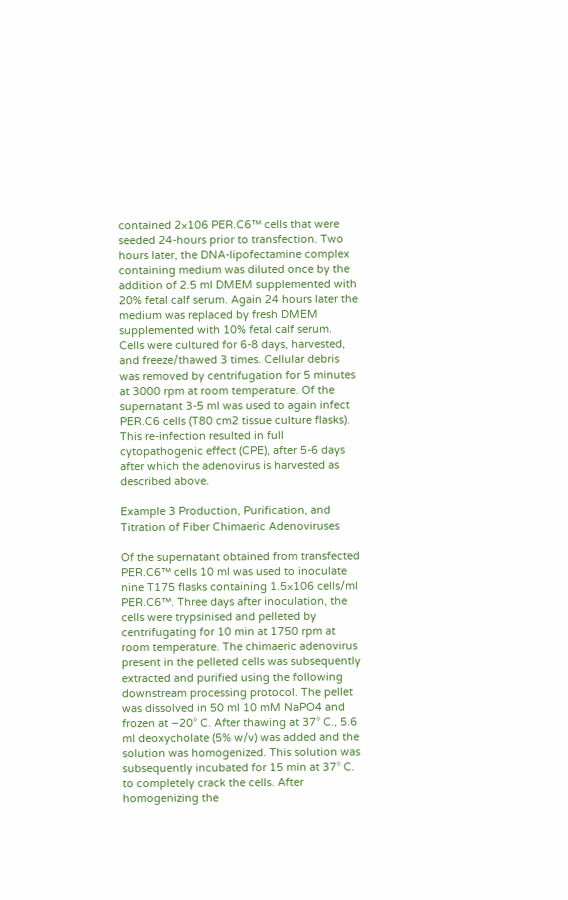contained 2×106 PER.C6™ cells that were seeded 24-hours prior to transfection. Two hours later, the DNA-lipofectamine complex containing medium was diluted once by the addition of 2.5 ml DMEM supplemented with 20% fetal calf serum. Again 24 hours later the medium was replaced by fresh DMEM supplemented with 10% fetal calf serum. Cells were cultured for 6-8 days, harvested, and freeze/thawed 3 times. Cellular debris was removed by centrifugation for 5 minutes at 3000 rpm at room temperature. Of the supernatant 3-5 ml was used to again infect PER.C6 cells (T80 cm2 tissue culture flasks). This re-infection resulted in full cytopathogenic effect (CPE), after 5-6 days after which the adenovirus is harvested as described above.

Example 3 Production, Purification, and Titration of Fiber Chimaeric Adenoviruses

Of the supernatant obtained from transfected PER.C6™ cells 10 ml was used to inoculate nine T175 flasks containing 1.5×106 cells/ml PER.C6™. Three days after inoculation, the cells were trypsinised and pelleted by centrifugating for 10 min at 1750 rpm at room temperature. The chimaeric adenovirus present in the pelleted cells was subsequently extracted and purified using the following downstream processing protocol. The pellet was dissolved in 50 ml 10 mM NaPO4 and frozen at −20° C. After thawing at 37° C., 5.6 ml deoxycholate (5% w/v) was added and the solution was homogenized. This solution was subsequently incubated for 15 min at 37° C. to completely crack the cells. After homogenizing the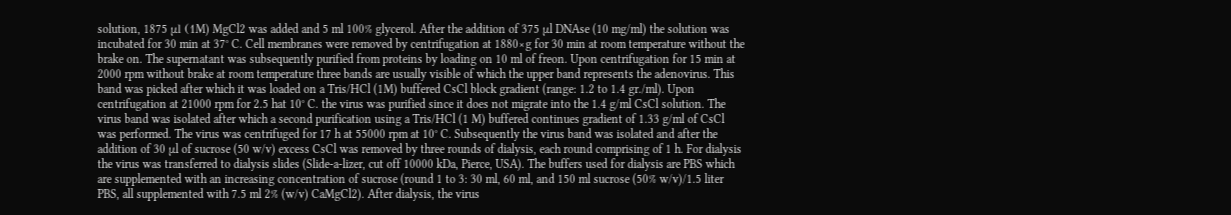solution, 1875 μl (1M) MgCl2 was added and 5 ml 100% glycerol. After the addition of 375 μl DNAse (10 mg/ml) the solution was incubated for 30 min at 37° C. Cell membranes were removed by centrifugation at 1880×g for 30 min at room temperature without the brake on. The supernatant was subsequently purified from proteins by loading on 10 ml of freon. Upon centrifugation for 15 min at 2000 rpm without brake at room temperature three bands are usually visible of which the upper band represents the adenovirus. This band was picked after which it was loaded on a Tris/HCl (1M) buffered CsCl block gradient (range: 1.2 to 1.4 gr./ml). Upon centrifugation at 21000 rpm for 2.5 hat 10° C. the virus was purified since it does not migrate into the 1.4 g/ml CsCl solution. The virus band was isolated after which a second purification using a Tris/HCl (1 M) buffered continues gradient of 1.33 g/ml of CsCl was performed. The virus was centrifuged for 17 h at 55000 rpm at 10° C. Subsequently the virus band was isolated and after the addition of 30 μl of sucrose (50 w/v) excess CsCl was removed by three rounds of dialysis, each round comprising of 1 h. For dialysis the virus was transferred to dialysis slides (Slide-a-lizer, cut off 10000 kDa, Pierce, USA). The buffers used for dialysis are PBS which are supplemented with an increasing concentration of sucrose (round 1 to 3: 30 ml, 60 ml, and 150 ml sucrose (50% w/v)/1.5 liter PBS, all supplemented with 7.5 ml 2% (w/v) CaMgCl2). After dialysis, the virus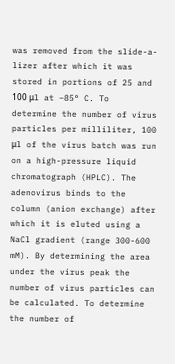was removed from the slide-a-lizer after which it was stored in portions of 25 and 100 μl at −85° C. To determine the number of virus particles per milliliter, 100 μl of the virus batch was run on a high-pressure liquid chromatograph (HPLC). The adenovirus binds to the column (anion exchange) after which it is eluted using a NaCl gradient (range 300-600 mM). By determining the area under the virus peak the number of virus particles can be calculated. To determine the number of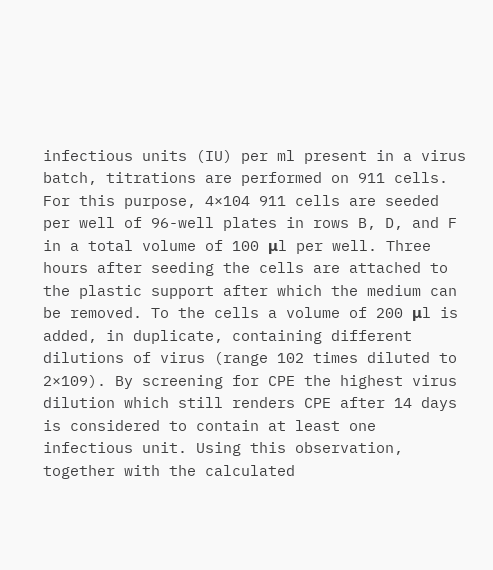infectious units (IU) per ml present in a virus batch, titrations are performed on 911 cells. For this purpose, 4×104 911 cells are seeded per well of 96-well plates in rows B, D, and F in a total volume of 100 μl per well. Three hours after seeding the cells are attached to the plastic support after which the medium can be removed. To the cells a volume of 200 μl is added, in duplicate, containing different dilutions of virus (range 102 times diluted to 2×109). By screening for CPE the highest virus dilution which still renders CPE after 14 days is considered to contain at least one infectious unit. Using this observation, together with the calculated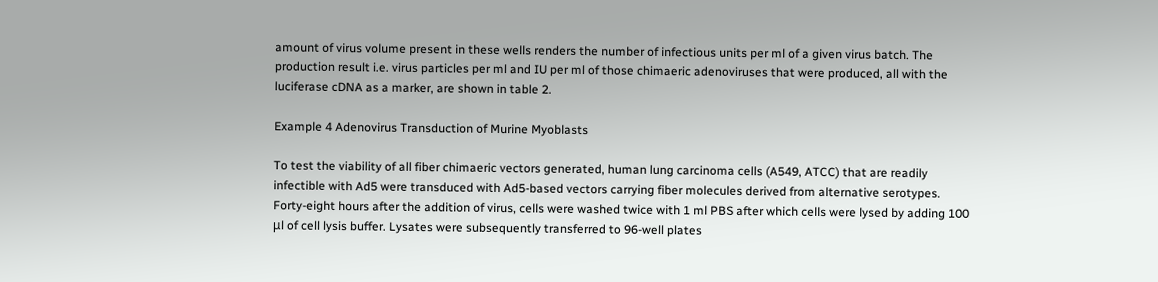amount of virus volume present in these wells renders the number of infectious units per ml of a given virus batch. The production result i.e. virus particles per ml and IU per ml of those chimaeric adenoviruses that were produced, all with the luciferase cDNA as a marker, are shown in table 2.

Example 4 Adenovirus Transduction of Murine Myoblasts

To test the viability of all fiber chimaeric vectors generated, human lung carcinoma cells (A549, ATCC) that are readily infectible with Ad5 were transduced with Ad5-based vectors carrying fiber molecules derived from alternative serotypes. Forty-eight hours after the addition of virus, cells were washed twice with 1 ml PBS after which cells were lysed by adding 100 μl of cell lysis buffer. Lysates were subsequently transferred to 96-well plates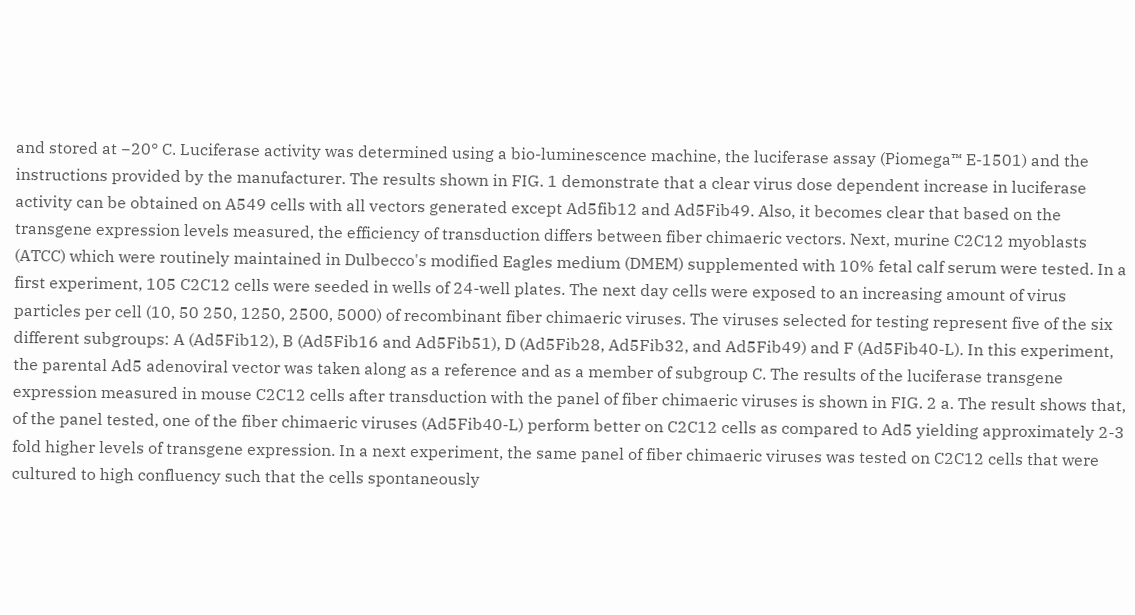and stored at −20° C. Luciferase activity was determined using a bio-luminescence machine, the luciferase assay (Piomega™ E-1501) and the instructions provided by the manufacturer. The results shown in FIG. 1 demonstrate that a clear virus dose dependent increase in luciferase activity can be obtained on A549 cells with all vectors generated except Ad5fib12 and Ad5Fib49. Also, it becomes clear that based on the transgene expression levels measured, the efficiency of transduction differs between fiber chimaeric vectors. Next, murine C2C12 myoblasts (ATCC) which were routinely maintained in Dulbecco's modified Eagles medium (DMEM) supplemented with 10% fetal calf serum were tested. In a first experiment, 105 C2C12 cells were seeded in wells of 24-well plates. The next day cells were exposed to an increasing amount of virus particles per cell (10, 50 250, 1250, 2500, 5000) of recombinant fiber chimaeric viruses. The viruses selected for testing represent five of the six different subgroups: A (Ad5Fib12), B (Ad5Fib16 and Ad5Fib51), D (Ad5Fib28, Ad5Fib32, and Ad5Fib49) and F (Ad5Fib40-L). In this experiment, the parental Ad5 adenoviral vector was taken along as a reference and as a member of subgroup C. The results of the luciferase transgene expression measured in mouse C2C12 cells after transduction with the panel of fiber chimaeric viruses is shown in FIG. 2 a. The result shows that, of the panel tested, one of the fiber chimaeric viruses (Ad5Fib40-L) perform better on C2C12 cells as compared to Ad5 yielding approximately 2-3 fold higher levels of transgene expression. In a next experiment, the same panel of fiber chimaeric viruses was tested on C2C12 cells that were cultured to high confluency such that the cells spontaneously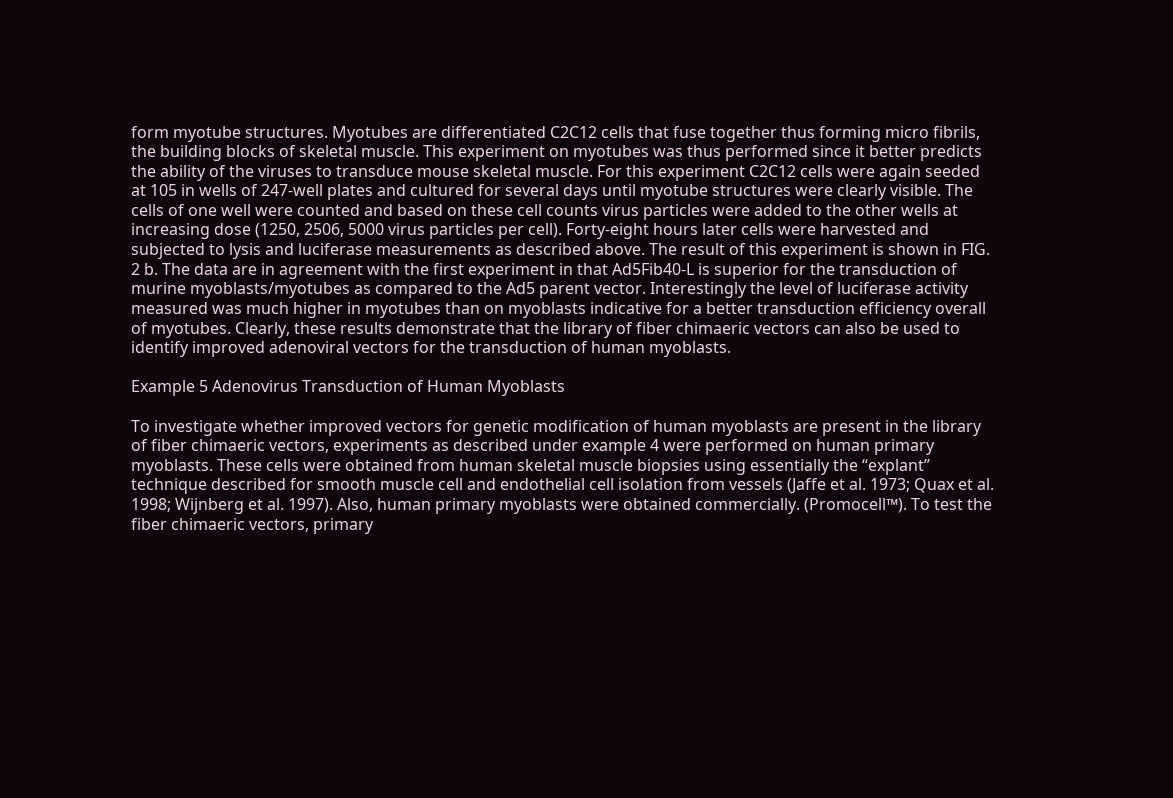form myotube structures. Myotubes are differentiated C2C12 cells that fuse together thus forming micro fibrils, the building blocks of skeletal muscle. This experiment on myotubes was thus performed since it better predicts the ability of the viruses to transduce mouse skeletal muscle. For this experiment C2C12 cells were again seeded at 105 in wells of 247-well plates and cultured for several days until myotube structures were clearly visible. The cells of one well were counted and based on these cell counts virus particles were added to the other wells at increasing dose (1250, 2506, 5000 virus particles per cell). Forty-eight hours later cells were harvested and subjected to lysis and luciferase measurements as described above. The result of this experiment is shown in FIG. 2 b. The data are in agreement with the first experiment in that Ad5Fib40-L is superior for the transduction of murine myoblasts/myotubes as compared to the Ad5 parent vector. Interestingly the level of luciferase activity measured was much higher in myotubes than on myoblasts indicative for a better transduction efficiency overall of myotubes. Clearly, these results demonstrate that the library of fiber chimaeric vectors can also be used to identify improved adenoviral vectors for the transduction of human myoblasts.

Example 5 Adenovirus Transduction of Human Myoblasts

To investigate whether improved vectors for genetic modification of human myoblasts are present in the library of fiber chimaeric vectors, experiments as described under example 4 were performed on human primary myoblasts. These cells were obtained from human skeletal muscle biopsies using essentially the “explant” technique described for smooth muscle cell and endothelial cell isolation from vessels (Jaffe et al. 1973; Quax et al. 1998; Wijnberg et al. 1997). Also, human primary myoblasts were obtained commercially. (Promocell™). To test the fiber chimaeric vectors, primary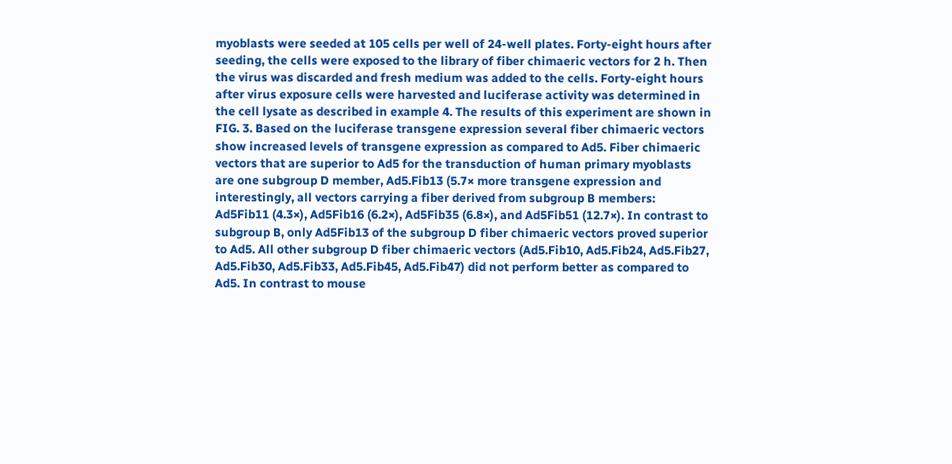myoblasts were seeded at 105 cells per well of 24-well plates. Forty-eight hours after seeding, the cells were exposed to the library of fiber chimaeric vectors for 2 h. Then the virus was discarded and fresh medium was added to the cells. Forty-eight hours after virus exposure cells were harvested and luciferase activity was determined in the cell lysate as described in example 4. The results of this experiment are shown in FIG. 3. Based on the luciferase transgene expression several fiber chimaeric vectors show increased levels of transgene expression as compared to Ad5. Fiber chimaeric vectors that are superior to Ad5 for the transduction of human primary myoblasts are one subgroup D member, Ad5.Fib13 (5.7× more transgene expression and interestingly, all vectors carrying a fiber derived from subgroup B members: Ad5Fib11 (4.3×), Ad5Fib16 (6.2×), Ad5Fib35 (6.8×), and Ad5Fib51 (12.7×). In contrast to subgroup B, only Ad5Fib13 of the subgroup D fiber chimaeric vectors proved superior to Ad5. All other subgroup D fiber chimaeric vectors (Ad5.Fib10, Ad5.Fib24, Ad5.Fib27, Ad5.Fib30, Ad5.Fib33, Ad5.Fib45, Ad5.Fib47) did not perform better as compared to Ad5. In contrast to mouse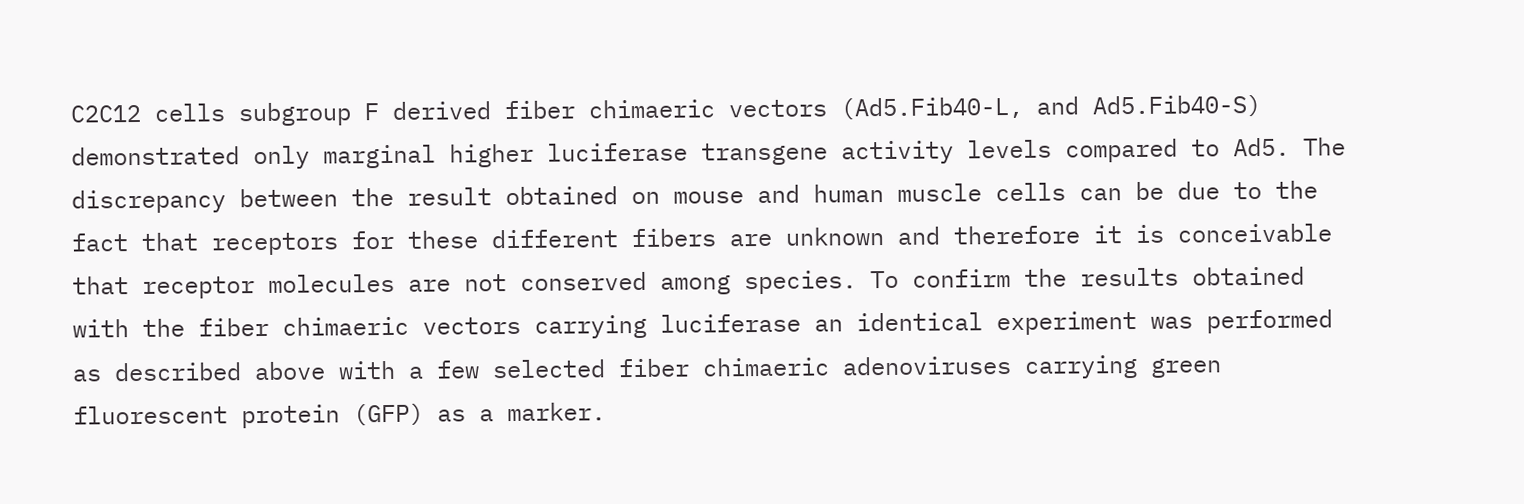C2C12 cells subgroup F derived fiber chimaeric vectors (Ad5.Fib40-L, and Ad5.Fib40-S) demonstrated only marginal higher luciferase transgene activity levels compared to Ad5. The discrepancy between the result obtained on mouse and human muscle cells can be due to the fact that receptors for these different fibers are unknown and therefore it is conceivable that receptor molecules are not conserved among species. To confirm the results obtained with the fiber chimaeric vectors carrying luciferase an identical experiment was performed as described above with a few selected fiber chimaeric adenoviruses carrying green fluorescent protein (GFP) as a marker.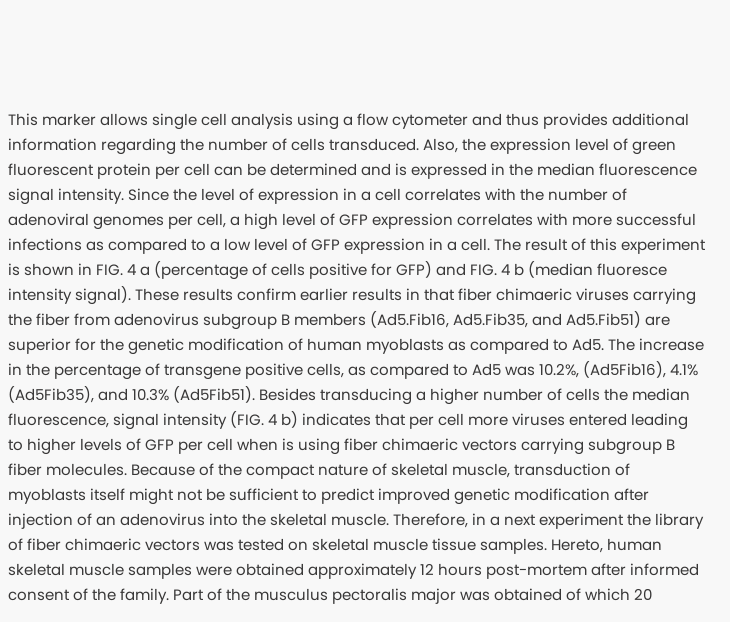This marker allows single cell analysis using a flow cytometer and thus provides additional information regarding the number of cells transduced. Also, the expression level of green fluorescent protein per cell can be determined and is expressed in the median fluorescence signal intensity. Since the level of expression in a cell correlates with the number of adenoviral genomes per cell, a high level of GFP expression correlates with more successful infections as compared to a low level of GFP expression in a cell. The result of this experiment is shown in FIG. 4 a (percentage of cells positive for GFP) and FIG. 4 b (median fluoresce intensity signal). These results confirm earlier results in that fiber chimaeric viruses carrying the fiber from adenovirus subgroup B members (Ad5.Fib16, Ad5.Fib35, and Ad5.Fib51) are superior for the genetic modification of human myoblasts as compared to Ad5. The increase in the percentage of transgene positive cells, as compared to Ad5 was 10.2%, (Ad5Fib16), 4.1% (Ad5Fib35), and 10.3% (Ad5Fib51). Besides transducing a higher number of cells the median fluorescence, signal intensity (FIG. 4 b) indicates that per cell more viruses entered leading to higher levels of GFP per cell when is using fiber chimaeric vectors carrying subgroup B fiber molecules. Because of the compact nature of skeletal muscle, transduction of myoblasts itself might not be sufficient to predict improved genetic modification after injection of an adenovirus into the skeletal muscle. Therefore, in a next experiment the library of fiber chimaeric vectors was tested on skeletal muscle tissue samples. Hereto, human skeletal muscle samples were obtained approximately 12 hours post-mortem after informed consent of the family. Part of the musculus pectoralis major was obtained of which 20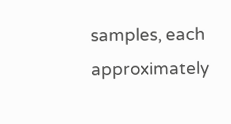samples, each approximately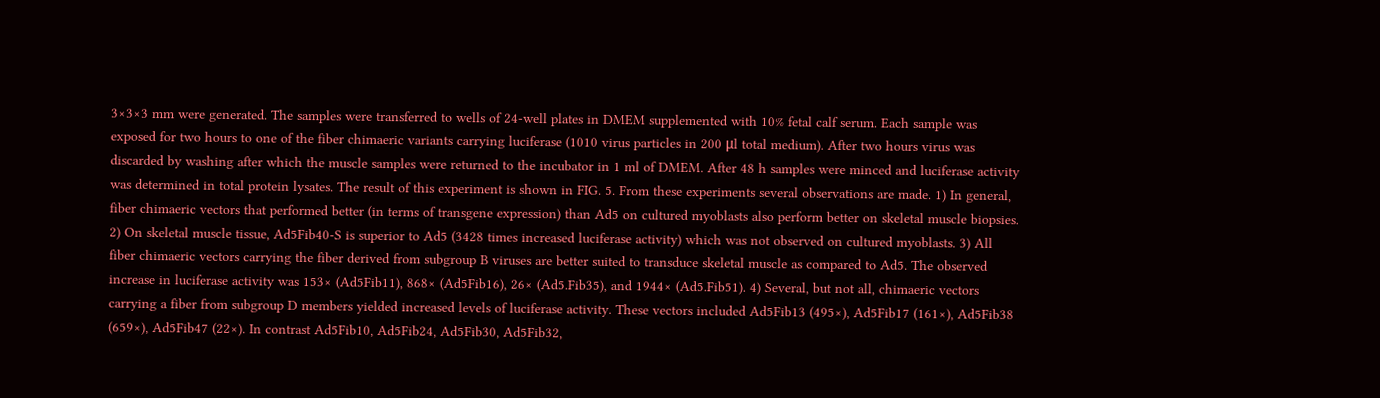3×3×3 mm were generated. The samples were transferred to wells of 24-well plates in DMEM supplemented with 10% fetal calf serum. Each sample was exposed for two hours to one of the fiber chimaeric variants carrying luciferase (1010 virus particles in 200 μl total medium). After two hours virus was discarded by washing after which the muscle samples were returned to the incubator in 1 ml of DMEM. After 48 h samples were minced and luciferase activity was determined in total protein lysates. The result of this experiment is shown in FIG. 5. From these experiments several observations are made. 1) In general, fiber chimaeric vectors that performed better (in terms of transgene expression) than Ad5 on cultured myoblasts also perform better on skeletal muscle biopsies. 2) On skeletal muscle tissue, Ad5Fib40-S is superior to Ad5 (3428 times increased luciferase activity) which was not observed on cultured myoblasts. 3) All fiber chimaeric vectors carrying the fiber derived from subgroup B viruses are better suited to transduce skeletal muscle as compared to Ad5. The observed increase in luciferase activity was 153× (Ad5Fib11), 868× (Ad5Fib16), 26× (Ad5.Fib35), and 1944× (Ad5.Fib51). 4) Several, but not all, chimaeric vectors carrying a fiber from subgroup D members yielded increased levels of luciferase activity. These vectors included Ad5Fib13 (495×), Ad5Fib17 (161×), Ad5Fib38 (659×), Ad5Fib47 (22×). In contrast Ad5Fib10, Ad5Fib24, Ad5Fib30, Ad5Fib32,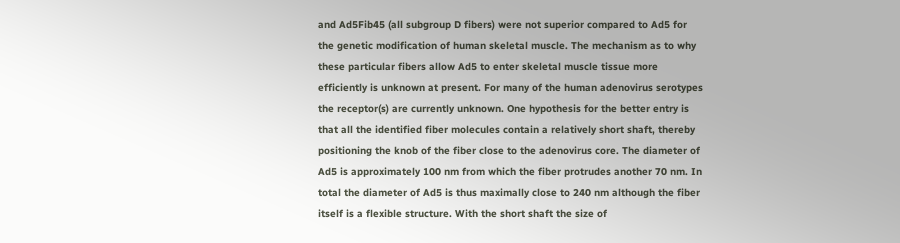and Ad5Fib45 (all subgroup D fibers) were not superior compared to Ad5 for the genetic modification of human skeletal muscle. The mechanism as to why these particular fibers allow Ad5 to enter skeletal muscle tissue more efficiently is unknown at present. For many of the human adenovirus serotypes the receptor(s) are currently unknown. One hypothesis for the better entry is that all the identified fiber molecules contain a relatively short shaft, thereby positioning the knob of the fiber close to the adenovirus core. The diameter of Ad5 is approximately 100 nm from which the fiber protrudes another 70 nm. In total the diameter of Ad5 is thus maximally close to 240 nm although the fiber itself is a flexible structure. With the short shaft the size of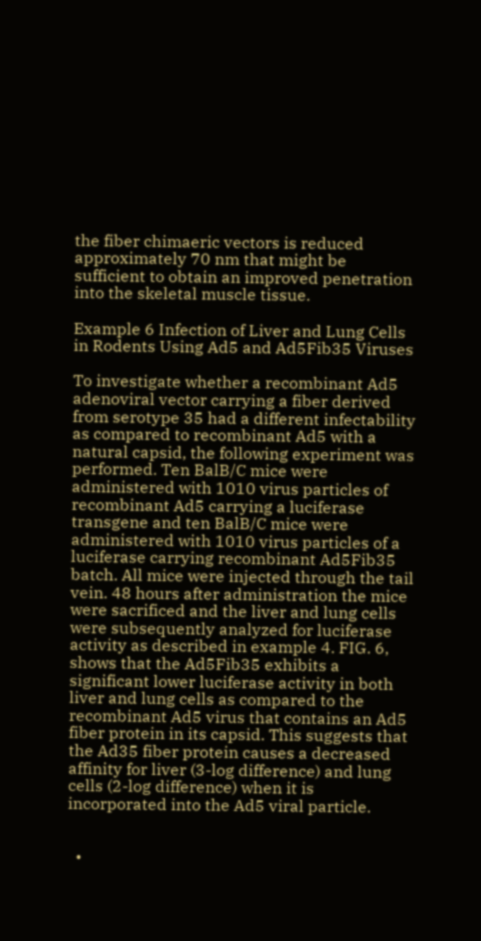the fiber chimaeric vectors is reduced approximately 70 nm that might be sufficient to obtain an improved penetration into the skeletal muscle tissue.

Example 6 Infection of Liver and Lung Cells in Rodents Using Ad5 and Ad5Fib35 Viruses

To investigate whether a recombinant Ad5 adenoviral vector carrying a fiber derived from serotype 35 had a different infectability as compared to recombinant Ad5 with a natural capsid, the following experiment was performed. Ten BalB/C mice were administered with 1010 virus particles of recombinant Ad5 carrying a luciferase transgene and ten BalB/C mice were administered with 1010 virus particles of a luciferase carrying recombinant Ad5Fib35 batch. All mice were injected through the tail vein. 48 hours after administration the mice were sacrificed and the liver and lung cells were subsequently analyzed for luciferase activity as described in example 4. FIG. 6, shows that the Ad5Fib35 exhibits a significant lower luciferase activity in both liver and lung cells as compared to the recombinant Ad5 virus that contains an Ad5 fiber protein in its capsid. This suggests that the Ad35 fiber protein causes a decreased affinity for liver (3-log difference) and lung cells (2-log difference) when it is incorporated into the Ad5 viral particle.


  •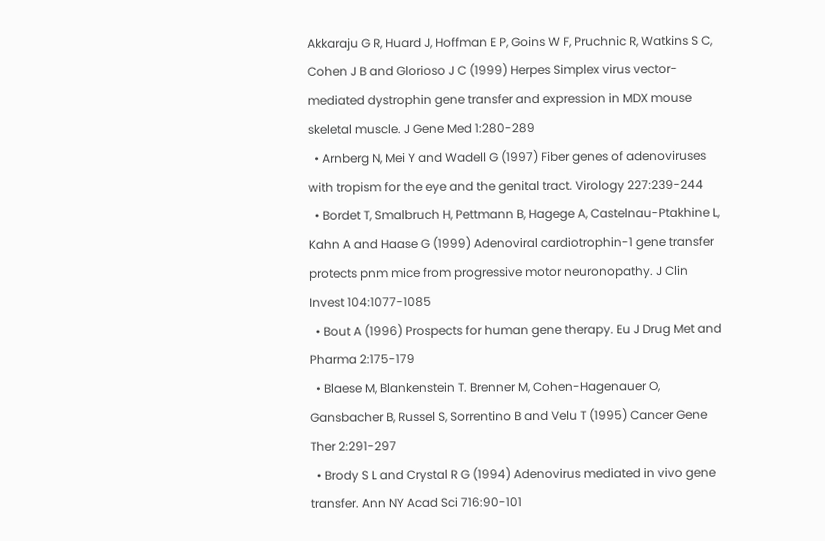Akkaraju G R, Huard J, Hoffman E P, Goins W F, Pruchnic R, Watkins S C, Cohen J B and Glorioso J C (1999) Herpes Simplex virus vector-mediated dystrophin gene transfer and expression in MDX mouse skeletal muscle. J Gene Med 1:280-289
  • Arnberg N, Mei Y and Wadell G (1997) Fiber genes of adenoviruses with tropism for the eye and the genital tract. Virology 227:239-244
  • Bordet T, Smalbruch H, Pettmann B, Hagege A, Castelnau-Ptakhine L, Kahn A and Haase G (1999) Adenoviral cardiotrophin-1 gene transfer protects pnm mice from progressive motor neuronopathy. J Clin Invest 104:1077-1085
  • Bout A (1996) Prospects for human gene therapy. Eu J Drug Met and Pharma 2:175-179
  • Blaese M, Blankenstein T. Brenner M, Cohen-Hagenauer O, Gansbacher B, Russel S, Sorrentino B and Velu T (1995) Cancer Gene Ther 2:291-297
  • Brody S L and Crystal R G (1994) Adenovirus mediated in vivo gene transfer. Ann NY Acad Sci 716:90-101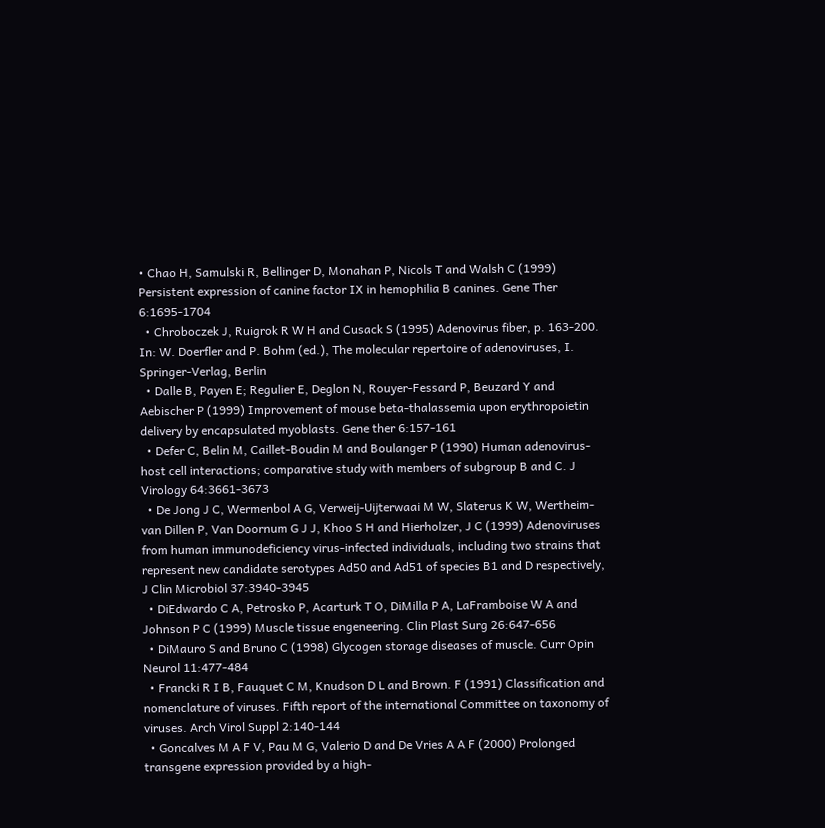• Chao H, Samulski R, Bellinger D, Monahan P, Nicols T and Walsh C (1999) Persistent expression of canine factor IX in hemophilia B canines. Gene Ther 6:1695-1704
  • Chroboczek J, Ruigrok R W H and Cusack S (1995) Adenovirus fiber, p. 163-200. In: W. Doerfler and P. Bohm (ed.), The molecular repertoire of adenoviruses, I. Springer-Verlag, Berlin
  • Dalle B, Payen E; Regulier E, Deglon N, Rouyer-Fessard P, Beuzard Y and Aebischer P (1999) Improvement of mouse beta-thalassemia upon erythropoietin delivery by encapsulated myoblasts. Gene ther 6:157-161
  • Defer C, Belin M, Caillet-Boudin M and Boulanger P (1990) Human adenovirus-host cell interactions; comparative study with members of subgroup B and C. J Virology 64:3661-3673
  • De Jong J C, Wermenbol A G, Verweij-Uijterwaai M W, Slaterus K W, Wertheim-van Dillen P, Van Doornum G J J, Khoo S H and Hierholzer, J C (1999) Adenoviruses from human immunodeficiency virus-infected individuals, including two strains that represent new candidate serotypes Ad50 and Ad51 of species B1 and D respectively, J Clin Microbiol 37:3940-3945
  • DiEdwardo C A, Petrosko P, Acarturk T O, DiMilla P A, LaFramboise W A and Johnson P C (1999) Muscle tissue engeneering. Clin Plast Surg 26:647-656
  • DiMauro S and Bruno C (1998) Glycogen storage diseases of muscle. Curr Opin Neurol 11:477-484
  • Francki R I B, Fauquet C M, Knudson D L and Brown. F (1991) Classification and nomenclature of viruses. Fifth report of the international Committee on taxonomy of viruses. Arch Virol Suppl 2:140-144
  • Goncalves M A F V, Pau M G, Valerio D and De Vries A A F (2000) Prolonged transgene expression provided by a high-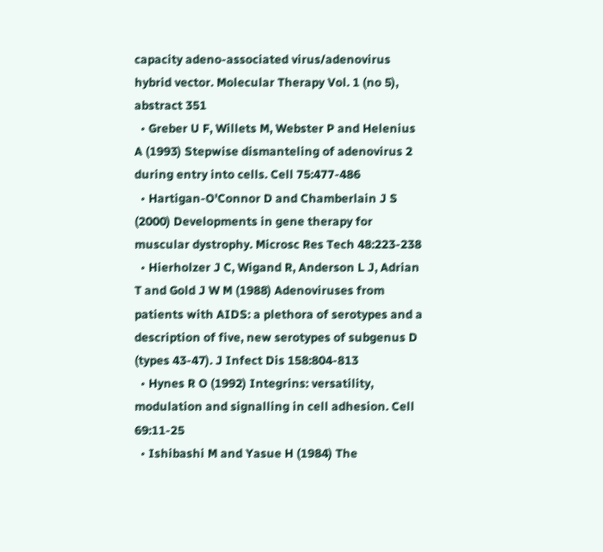capacity adeno-associated virus/adenovirus hybrid vector. Molecular Therapy Vol. 1 (no 5), abstract 351
  • Greber U F, Willets M, Webster P and Helenius A (1993) Stepwise dismanteling of adenovirus 2 during entry into cells. Cell 75:477-486
  • Hartigan-O'Connor D and Chamberlain J S (2000) Developments in gene therapy for muscular dystrophy. Microsc Res Tech 48:223-238
  • Hierholzer J C, Wigand R, Anderson L J, Adrian T and Gold J W M (1988) Adenoviruses from patients with AIDS: a plethora of serotypes and a description of five, new serotypes of subgenus D (types 43-47). J Infect Dis 158:804-813
  • Hynes R O (1992) Integrins: versatility, modulation and signalling in cell adhesion. Cell 69:11-25
  • Ishibashi M and Yasue H (1984) The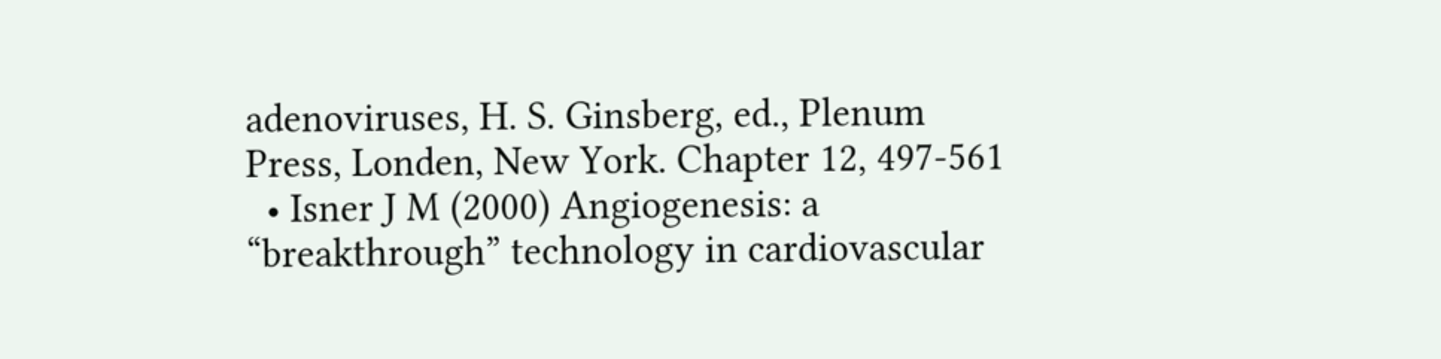adenoviruses, H. S. Ginsberg, ed., Plenum Press, Londen, New York. Chapter 12, 497-561
  • Isner J M (2000) Angiogenesis: a “breakthrough” technology in cardiovascular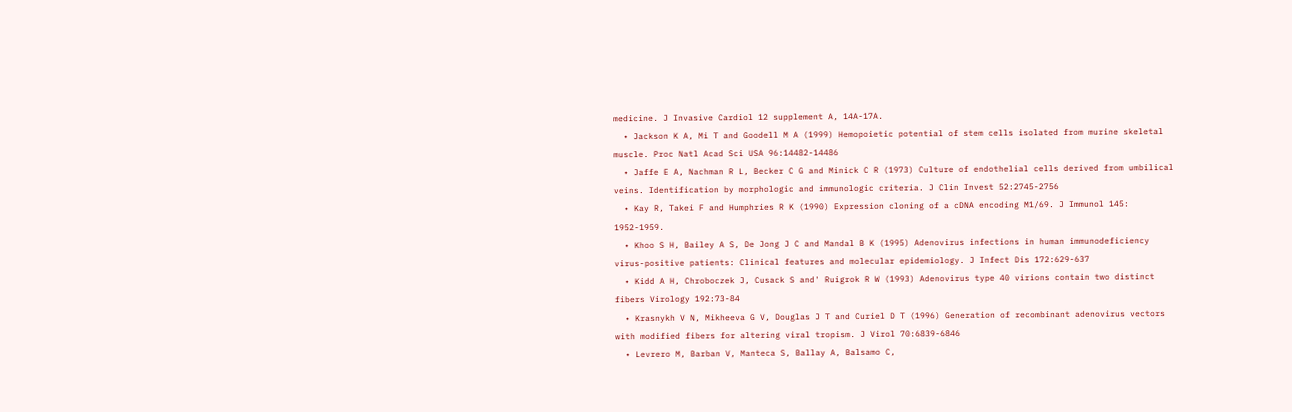medicine. J Invasive Cardiol 12 supplement A, 14A-17A.
  • Jackson K A, Mi T and Goodell M A (1999) Hemopoietic potential of stem cells isolated from murine skeletal muscle. Proc Natl Acad Sci USA 96:14482-14486
  • Jaffe E A, Nachman R L, Becker C G and Minick C R (1973) Culture of endothelial cells derived from umbilical veins. Identification by morphologic and immunologic criteria. J Clin Invest 52:2745-2756
  • Kay R, Takei F and Humphries R K (1990) Expression cloning of a cDNA encoding M1/69. J Immunol 145: 1952-1959.
  • Khoo S H, Bailey A S, De Jong J C and Mandal B K (1995) Adenovirus infections in human immunodeficiency virus-positive patients: Clinical features and molecular epidemiology. J Infect Dis 172:629-637
  • Kidd A H, Chroboczek J, Cusack S and' Ruigrok R W (1993) Adenovirus type 40 virions contain two distinct fibers Virology 192:73-84
  • Krasnykh V N, Mikheeva G V, Douglas J T and Curiel D T (1996) Generation of recombinant adenovirus vectors with modified fibers for altering viral tropism. J Virol 70:6839-6846
  • Levrero M, Barban V, Manteca S, Ballay A, Balsamo C,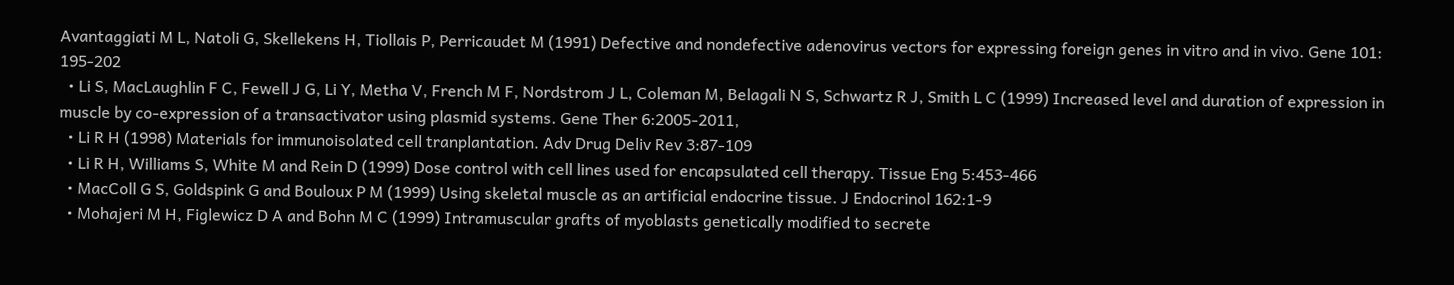Avantaggiati M L, Natoli G, Skellekens H, Tiollais P, Perricaudet M (1991) Defective and nondefective adenovirus vectors for expressing foreign genes in vitro and in vivo. Gene 101: 195-202
  • Li S, MacLaughlin F C, Fewell J G, Li Y, Metha V, French M F, Nordstrom J L, Coleman M, Belagali N S, Schwartz R J, Smith L C (1999) Increased level and duration of expression in muscle by co-expression of a transactivator using plasmid systems. Gene Ther 6:2005-2011,
  • Li R H (1998) Materials for immunoisolated cell tranplantation. Adv Drug Deliv Rev 3:87-109
  • Li R H, Williams S, White M and Rein D (1999) Dose control with cell lines used for encapsulated cell therapy. Tissue Eng 5:453-466
  • MacColl G S, Goldspink G and Bouloux P M (1999) Using skeletal muscle as an artificial endocrine tissue. J Endocrinol 162:1-9
  • Mohajeri M H, Figlewicz D A and Bohn M C (1999) Intramuscular grafts of myoblasts genetically modified to secrete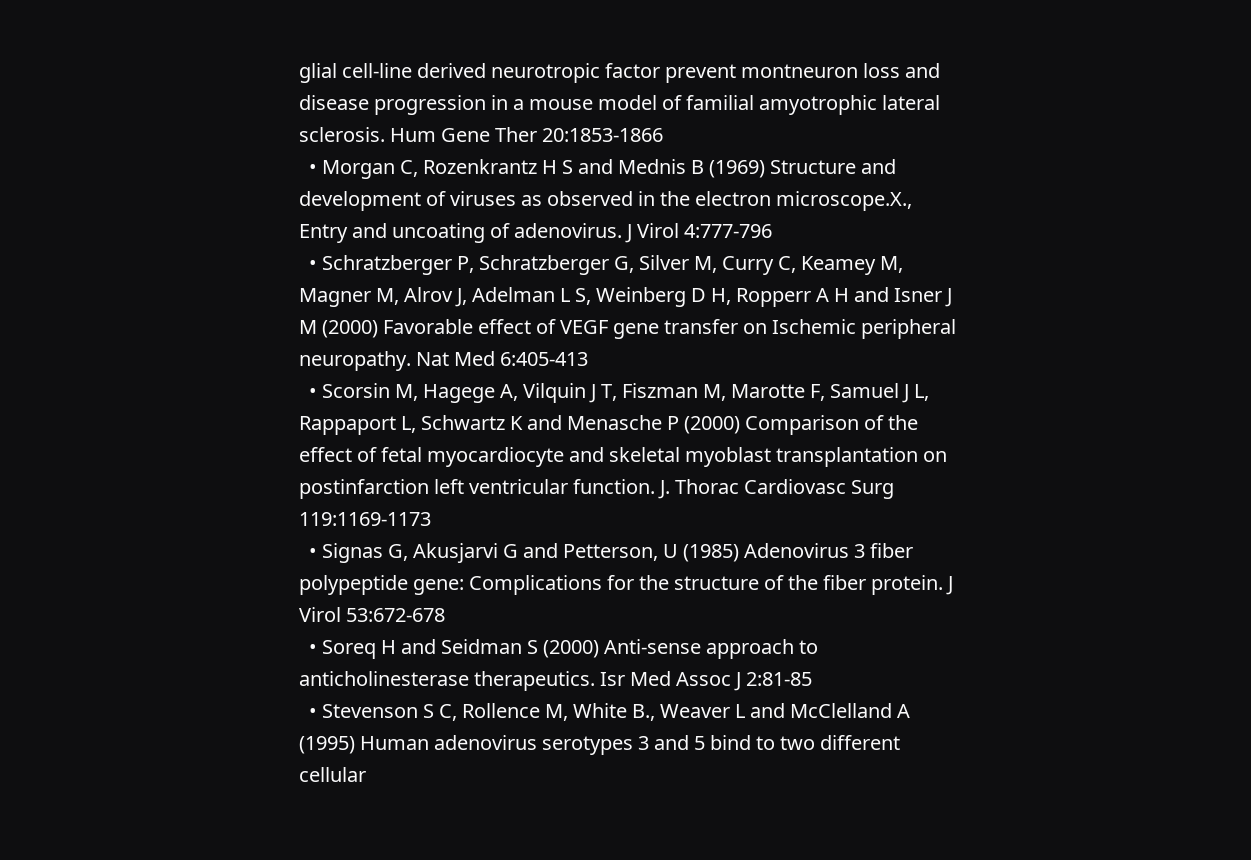glial cell-line derived neurotropic factor prevent montneuron loss and disease progression in a mouse model of familial amyotrophic lateral sclerosis. Hum Gene Ther 20:1853-1866
  • Morgan C, Rozenkrantz H S and Mednis B (1969) Structure and development of viruses as observed in the electron microscope.X., Entry and uncoating of adenovirus. J Virol 4:777-796
  • Schratzberger P, Schratzberger G, Silver M, Curry C, Keamey M, Magner M, Alrov J, Adelman L S, Weinberg D H, Ropperr A H and Isner J M (2000) Favorable effect of VEGF gene transfer on Ischemic peripheral neuropathy. Nat Med 6:405-413
  • Scorsin M, Hagege A, Vilquin J T, Fiszman M, Marotte F, Samuel J L, Rappaport L, Schwartz K and Menasche P (2000) Comparison of the effect of fetal myocardiocyte and skeletal myoblast transplantation on postinfarction left ventricular function. J. Thorac Cardiovasc Surg 119:1169-1173
  • Signas G, Akusjarvi G and Petterson, U (1985) Adenovirus 3 fiber polypeptide gene: Complications for the structure of the fiber protein. J Virol 53:672-678
  • Soreq H and Seidman S (2000) Anti-sense approach to anticholinesterase therapeutics. Isr Med Assoc J 2:81-85
  • Stevenson S C, Rollence M, White B., Weaver L and McClelland A (1995) Human adenovirus serotypes 3 and 5 bind to two different cellular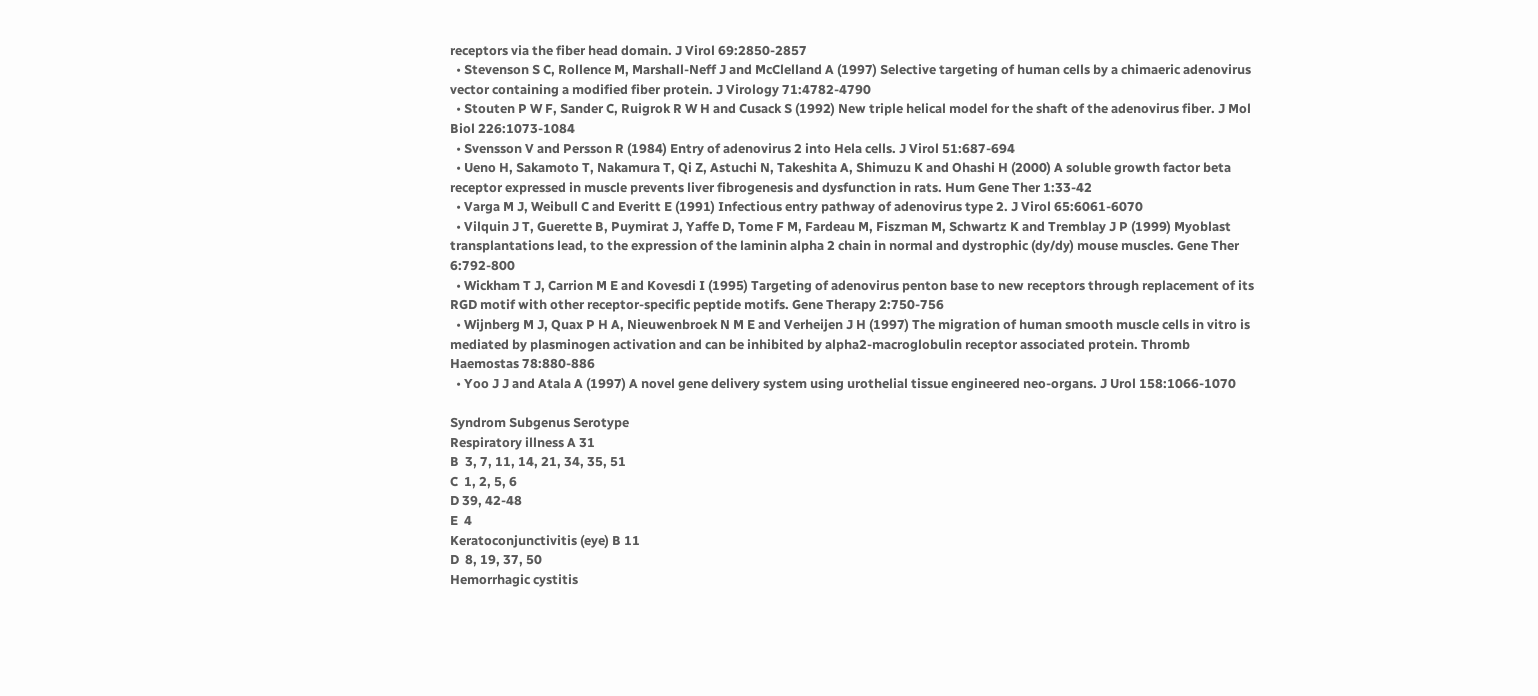receptors via the fiber head domain. J Virol 69:2850-2857
  • Stevenson S C, Rollence M, Marshall-Neff J and McClelland A (1997) Selective targeting of human cells by a chimaeric adenovirus vector containing a modified fiber protein. J Virology 71:4782-4790
  • Stouten P W F, Sander C, Ruigrok R W H and Cusack S (1992) New triple helical model for the shaft of the adenovirus fiber. J Mol Biol 226:1073-1084
  • Svensson V and Persson R (1984) Entry of adenovirus 2 into Hela cells. J Virol 51:687-694
  • Ueno H, Sakamoto T, Nakamura T, Qi Z, Astuchi N, Takeshita A, Shimuzu K and Ohashi H (2000) A soluble growth factor beta receptor expressed in muscle prevents liver fibrogenesis and dysfunction in rats. Hum Gene Ther 1:33-42
  • Varga M J, Weibull C and Everitt E (1991) Infectious entry pathway of adenovirus type 2. J Virol 65:6061-6070
  • Vilquin J T, Guerette B, Puymirat J, Yaffe D, Tome F M, Fardeau M, Fiszman M, Schwartz K and Tremblay J P (1999) Myoblast transplantations lead, to the expression of the laminin alpha 2 chain in normal and dystrophic (dy/dy) mouse muscles. Gene Ther 6:792-800
  • Wickham T J, Carrion M E and Kovesdi I (1995) Targeting of adenovirus penton base to new receptors through replacement of its RGD motif with other receptor-specific peptide motifs. Gene Therapy 2:750-756
  • Wijnberg M J, Quax P H A, Nieuwenbroek N M E and Verheijen J H (1997) The migration of human smooth muscle cells in vitro is mediated by plasminogen activation and can be inhibited by alpha2-macroglobulin receptor associated protein. Thromb Haemostas 78:880-886
  • Yoo J J and Atala A (1997) A novel gene delivery system using urothelial tissue engineered neo-organs. J Urol 158:1066-1070

Syndrom Subgenus Serotype
Respiratory illness A 31
B  3, 7, 11, 14, 21, 34, 35, 51
C  1, 2, 5, 6
D 39, 42-48
E  4
Keratoconjunctivitis (eye) B 11
D  8, 19, 37, 50
Hemorrhagic cystitis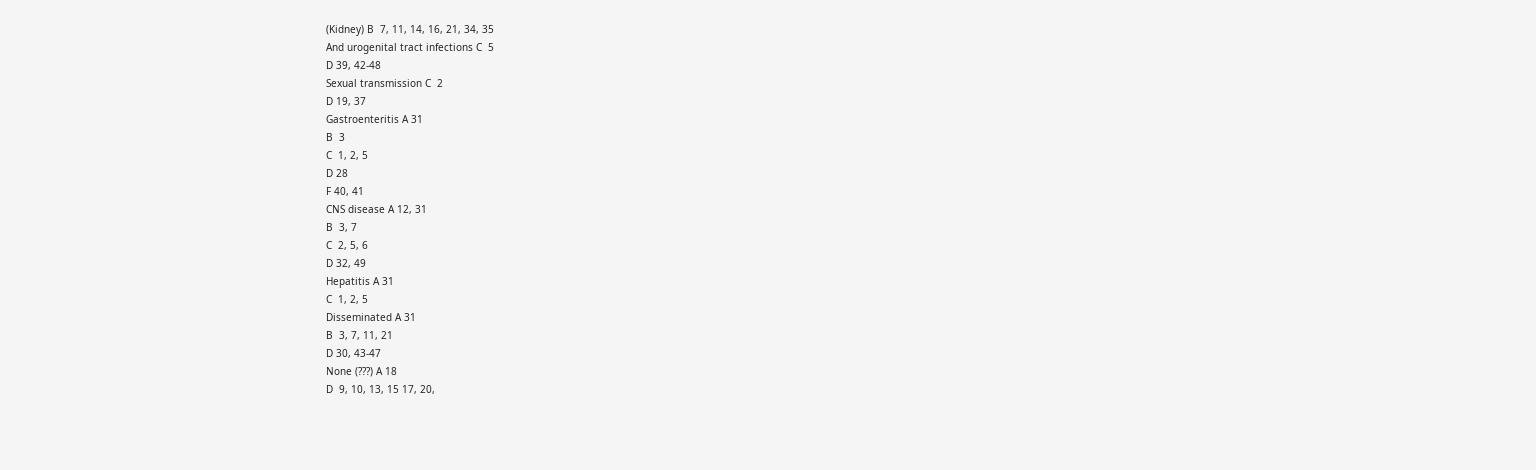(Kidney) B  7, 11, 14, 16, 21, 34, 35
And urogenital tract infections C  5
D 39, 42-48
Sexual transmission C  2
D 19, 37
Gastroenteritis A 31
B  3
C  1, 2, 5
D 28
F 40, 41
CNS disease A 12, 31
B  3, 7
C  2, 5, 6
D 32, 49
Hepatitis A 31
C  1, 2, 5
Disseminated A 31
B  3, 7, 11, 21
D 30, 43-47
None (???) A 18
D  9, 10, 13, 15 17, 20,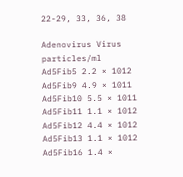22-29, 33, 36, 38

Adenovirus Virus particles/ml
Ad5Fib5 2.2 × 1012
Ad5Fib9 4.9 × 1011
Ad5Fib10 5.5 × 1011
Ad5Fib11 1.1 × 1012
Ad5Fib12 4.4 × 1012
Ad5Fib13 1.1 × 1012
Ad5Fib16 1.4 ×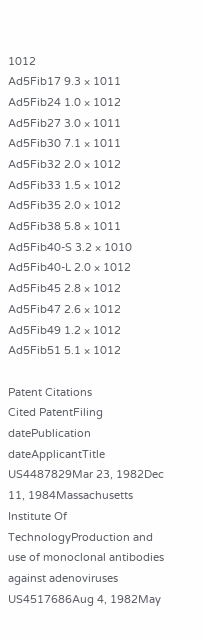1012
Ad5Fib17 9.3 × 1011
Ad5Fib24 1.0 × 1012
Ad5Fib27 3.0 × 1011
Ad5Fib30 7.1 × 1011
Ad5Fib32 2.0 × 1012
Ad5Fib33 1.5 × 1012
Ad5Fib35 2.0 × 1012
Ad5Fib38 5.8 × 1011
Ad5Fib40-S 3.2 × 1010
Ad5Fib40-L 2.0 × 1012
Ad5Fib45 2.8 × 1012
Ad5Fib47 2.6 × 1012
Ad5Fib49 1.2 × 1012
Ad5Fib51 5.1 × 1012

Patent Citations
Cited PatentFiling datePublication dateApplicantTitle
US4487829Mar 23, 1982Dec 11, 1984Massachusetts Institute Of TechnologyProduction and use of monoclonal antibodies against adenoviruses
US4517686Aug 4, 1982May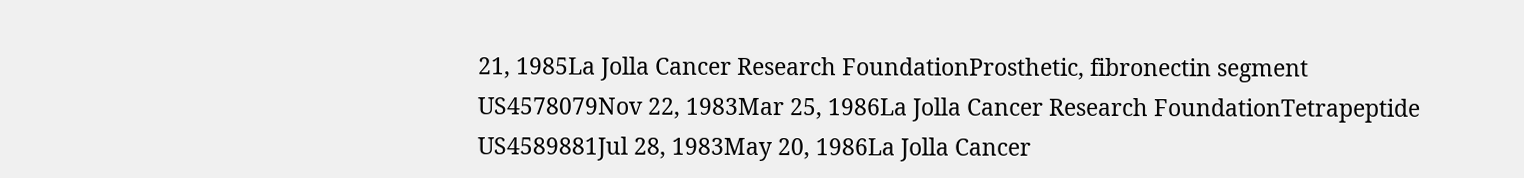21, 1985La Jolla Cancer Research FoundationProsthetic, fibronectin segment
US4578079Nov 22, 1983Mar 25, 1986La Jolla Cancer Research FoundationTetrapeptide
US4589881Jul 28, 1983May 20, 1986La Jolla Cancer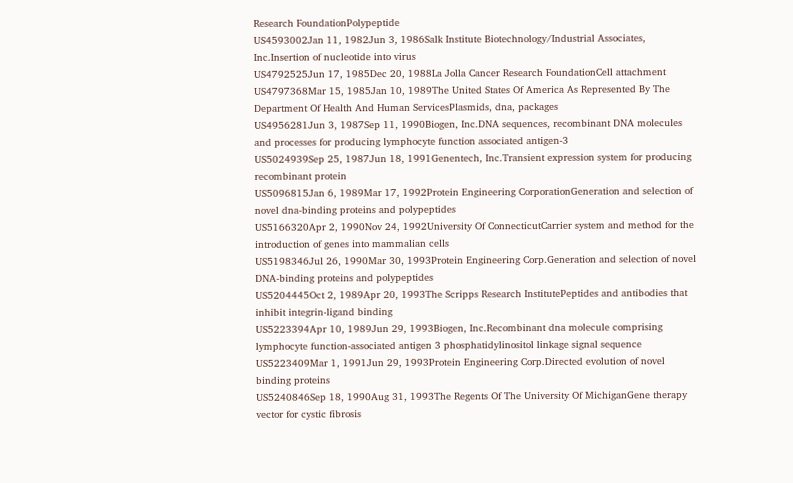Research FoundationPolypeptide
US4593002Jan 11, 1982Jun 3, 1986Salk Institute Biotechnology/Industrial Associates, Inc.Insertion of nucleotide into virus
US4792525Jun 17, 1985Dec 20, 1988La Jolla Cancer Research FoundationCell attachment
US4797368Mar 15, 1985Jan 10, 1989The United States Of America As Represented By The Department Of Health And Human ServicesPlasmids, dna, packages
US4956281Jun 3, 1987Sep 11, 1990Biogen, Inc.DNA sequences, recombinant DNA molecules and processes for producing lymphocyte function associated antigen-3
US5024939Sep 25, 1987Jun 18, 1991Genentech, Inc.Transient expression system for producing recombinant protein
US5096815Jan 6, 1989Mar 17, 1992Protein Engineering CorporationGeneration and selection of novel dna-binding proteins and polypeptides
US5166320Apr 2, 1990Nov 24, 1992University Of ConnecticutCarrier system and method for the introduction of genes into mammalian cells
US5198346Jul 26, 1990Mar 30, 1993Protein Engineering Corp.Generation and selection of novel DNA-binding proteins and polypeptides
US5204445Oct 2, 1989Apr 20, 1993The Scripps Research InstitutePeptides and antibodies that inhibit integrin-ligand binding
US5223394Apr 10, 1989Jun 29, 1993Biogen, Inc.Recombinant dna molecule comprising lymphocyte function-associated antigen 3 phosphatidylinositol linkage signal sequence
US5223409Mar 1, 1991Jun 29, 1993Protein Engineering Corp.Directed evolution of novel binding proteins
US5240846Sep 18, 1990Aug 31, 1993The Regents Of The University Of MichiganGene therapy vector for cystic fibrosis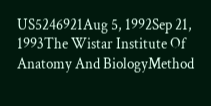US5246921Aug 5, 1992Sep 21, 1993The Wistar Institute Of Anatomy And BiologyMethod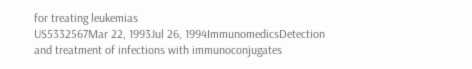for treating leukemias
US5332567Mar 22, 1993Jul 26, 1994ImmunomedicsDetection and treatment of infections with immunoconjugates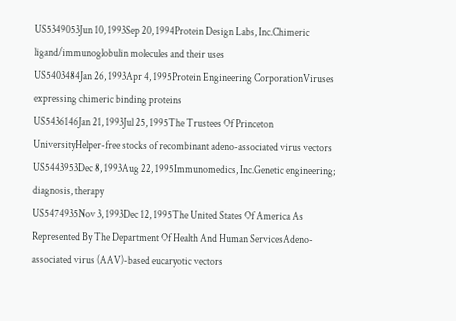US5349053Jun 10, 1993Sep 20, 1994Protein Design Labs, Inc.Chimeric ligand/immunoglobulin molecules and their uses
US5403484Jan 26, 1993Apr 4, 1995Protein Engineering CorporationViruses expressing chimeric binding proteins
US5436146Jan 21, 1993Jul 25, 1995The Trustees Of Princeton UniversityHelper-free stocks of recombinant adeno-associated virus vectors
US5443953Dec 8, 1993Aug 22, 1995Immunomedics, Inc.Genetic engineering; diagnosis, therapy
US5474935Nov 3, 1993Dec 12, 1995The United States Of America As Represented By The Department Of Health And Human ServicesAdeno-associated virus (AAV)-based eucaryotic vectors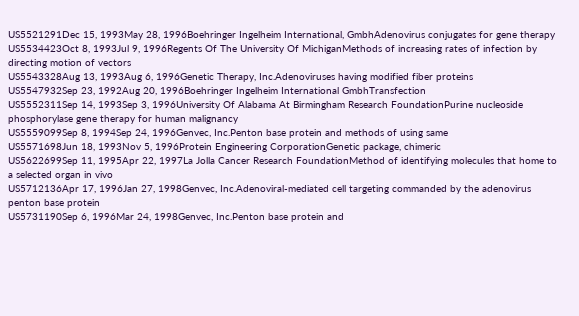US5521291Dec 15, 1993May 28, 1996Boehringer Ingelheim International, GmbhAdenovirus conjugates for gene therapy
US5534423Oct 8, 1993Jul 9, 1996Regents Of The University Of MichiganMethods of increasing rates of infection by directing motion of vectors
US5543328Aug 13, 1993Aug 6, 1996Genetic Therapy, Inc.Adenoviruses having modified fiber proteins
US5547932Sep 23, 1992Aug 20, 1996Boehringer Ingelheim International GmbhTransfection
US5552311Sep 14, 1993Sep 3, 1996University Of Alabama At Birmingham Research FoundationPurine nucleoside phosphorylase gene therapy for human malignancy
US5559099Sep 8, 1994Sep 24, 1996Genvec, Inc.Penton base protein and methods of using same
US5571698Jun 18, 1993Nov 5, 1996Protein Engineering CorporationGenetic package, chimeric
US5622699Sep 11, 1995Apr 22, 1997La Jolla Cancer Research FoundationMethod of identifying molecules that home to a selected organ in vivo
US5712136Apr 17, 1996Jan 27, 1998Genvec, Inc.Adenoviral-mediated cell targeting commanded by the adenovirus penton base protein
US5731190Sep 6, 1996Mar 24, 1998Genvec, Inc.Penton base protein and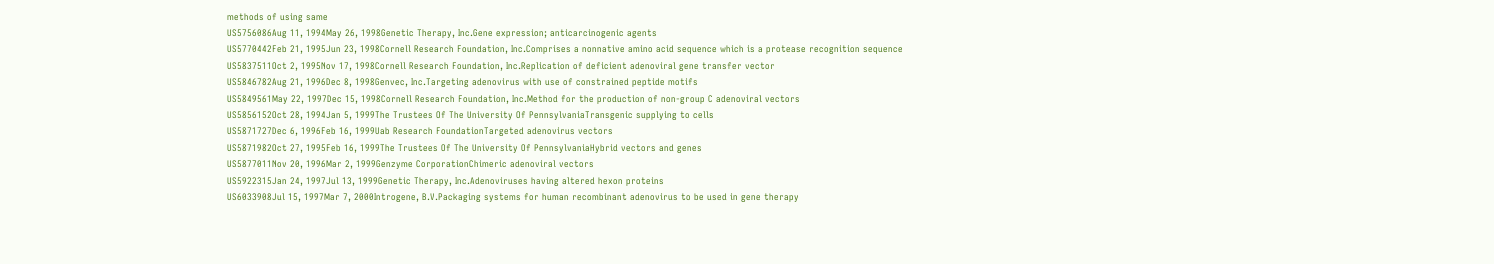methods of using same
US5756086Aug 11, 1994May 26, 1998Genetic Therapy, Inc.Gene expression; anticarcinogenic agents
US5770442Feb 21, 1995Jun 23, 1998Cornell Research Foundation, Inc.Comprises a nonnative amino acid sequence which is a protease recognition sequence
US5837511Oct 2, 1995Nov 17, 1998Cornell Research Foundation, Inc.Replication of deficient adenoviral gene transfer vector
US5846782Aug 21, 1996Dec 8, 1998Genvec, Inc.Targeting adenovirus with use of constrained peptide motifs
US5849561May 22, 1997Dec 15, 1998Cornell Research Foundation, Inc.Method for the production of non-group C adenoviral vectors
US5856152Oct 28, 1994Jan 5, 1999The Trustees Of The University Of PennsylvaniaTransgenic supplying to cells
US5871727Dec 6, 1996Feb 16, 1999Uab Research FoundationTargeted adenovirus vectors
US5871982Oct 27, 1995Feb 16, 1999The Trustees Of The University Of PennsylvaniaHybrid vectors and genes
US5877011Nov 20, 1996Mar 2, 1999Genzyme CorporationChimeric adenoviral vectors
US5922315Jan 24, 1997Jul 13, 1999Genetic Therapy, Inc.Adenoviruses having altered hexon proteins
US6033908Jul 15, 1997Mar 7, 2000Introgene, B.V.Packaging systems for human recombinant adenovirus to be used in gene therapy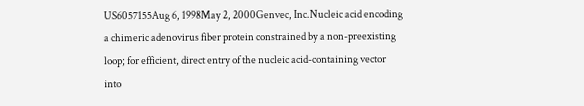US6057155Aug 6, 1998May 2, 2000Genvec, Inc.Nucleic acid encoding a chimeric adenovirus fiber protein constrained by a non-preexisting loop; for efficient, direct entry of the nucleic acid-containing vector into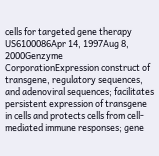cells for targeted gene therapy
US6100086Apr 14, 1997Aug 8, 2000Genzyme CorporationExpression construct of transgene, regulatory sequences, and adenoviral sequences; facilitates persistent expression of transgene in cells and protects cells from cell-mediated immune responses; gene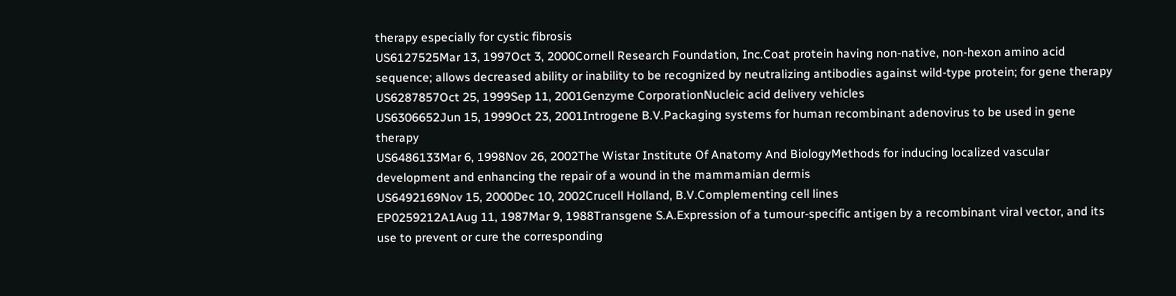therapy especially for cystic fibrosis
US6127525Mar 13, 1997Oct 3, 2000Cornell Research Foundation, Inc.Coat protein having non-native, non-hexon amino acid sequence; allows decreased ability or inability to be recognized by neutralizing antibodies against wild-type protein; for gene therapy
US6287857Oct 25, 1999Sep 11, 2001Genzyme CorporationNucleic acid delivery vehicles
US6306652Jun 15, 1999Oct 23, 2001Introgene B.V.Packaging systems for human recombinant adenovirus to be used in gene therapy
US6486133Mar 6, 1998Nov 26, 2002The Wistar Institute Of Anatomy And BiologyMethods for inducing localized vascular development and enhancing the repair of a wound in the mammamian dermis
US6492169Nov 15, 2000Dec 10, 2002Crucell Holland, B.V.Complementing cell lines
EP0259212A1Aug 11, 1987Mar 9, 1988Transgene S.A.Expression of a tumour-specific antigen by a recombinant viral vector, and its use to prevent or cure the corresponding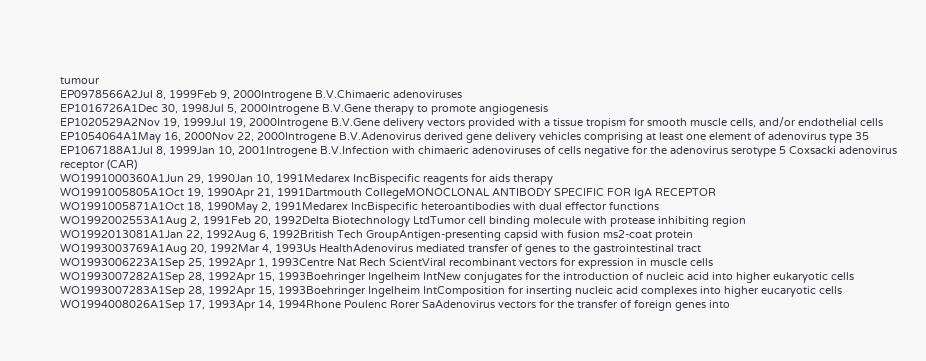tumour
EP0978566A2Jul 8, 1999Feb 9, 2000Introgene B.V.Chimaeric adenoviruses
EP1016726A1Dec 30, 1998Jul 5, 2000Introgene B.V.Gene therapy to promote angiogenesis
EP1020529A2Nov 19, 1999Jul 19, 2000Introgene B.V.Gene delivery vectors provided with a tissue tropism for smooth muscle cells, and/or endothelial cells
EP1054064A1May 16, 2000Nov 22, 2000Introgene B.V.Adenovirus derived gene delivery vehicles comprising at least one element of adenovirus type 35
EP1067188A1Jul 8, 1999Jan 10, 2001Introgene B.V.Infection with chimaeric adenoviruses of cells negative for the adenovirus serotype 5 Coxsacki adenovirus receptor (CAR)
WO1991000360A1Jun 29, 1990Jan 10, 1991Medarex IncBispecific reagents for aids therapy
WO1991005805A1Oct 19, 1990Apr 21, 1991Dartmouth CollegeMONOCLONAL ANTIBODY SPECIFIC FOR IgA RECEPTOR
WO1991005871A1Oct 18, 1990May 2, 1991Medarex IncBispecific heteroantibodies with dual effector functions
WO1992002553A1Aug 2, 1991Feb 20, 1992Delta Biotechnology LtdTumor cell binding molecule with protease inhibiting region
WO1992013081A1Jan 22, 1992Aug 6, 1992British Tech GroupAntigen-presenting capsid with fusion ms2-coat protein
WO1993003769A1Aug 20, 1992Mar 4, 1993Us HealthAdenovirus mediated transfer of genes to the gastrointestinal tract
WO1993006223A1Sep 25, 1992Apr 1, 1993Centre Nat Rech ScientViral recombinant vectors for expression in muscle cells
WO1993007282A1Sep 28, 1992Apr 15, 1993Boehringer Ingelheim IntNew conjugates for the introduction of nucleic acid into higher eukaryotic cells
WO1993007283A1Sep 28, 1992Apr 15, 1993Boehringer Ingelheim IntComposition for inserting nucleic acid complexes into higher eucaryotic cells
WO1994008026A1Sep 17, 1993Apr 14, 1994Rhone Poulenc Rorer SaAdenovirus vectors for the transfer of foreign genes into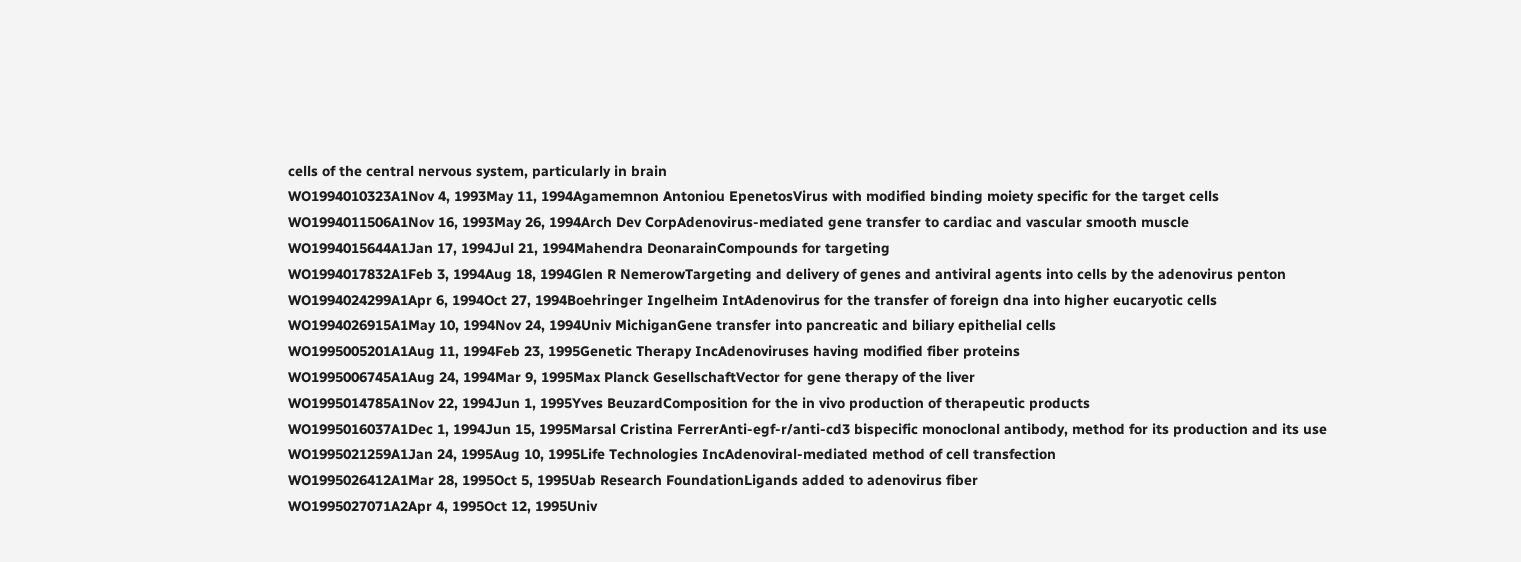cells of the central nervous system, particularly in brain
WO1994010323A1Nov 4, 1993May 11, 1994Agamemnon Antoniou EpenetosVirus with modified binding moiety specific for the target cells
WO1994011506A1Nov 16, 1993May 26, 1994Arch Dev CorpAdenovirus-mediated gene transfer to cardiac and vascular smooth muscle
WO1994015644A1Jan 17, 1994Jul 21, 1994Mahendra DeonarainCompounds for targeting
WO1994017832A1Feb 3, 1994Aug 18, 1994Glen R NemerowTargeting and delivery of genes and antiviral agents into cells by the adenovirus penton
WO1994024299A1Apr 6, 1994Oct 27, 1994Boehringer Ingelheim IntAdenovirus for the transfer of foreign dna into higher eucaryotic cells
WO1994026915A1May 10, 1994Nov 24, 1994Univ MichiganGene transfer into pancreatic and biliary epithelial cells
WO1995005201A1Aug 11, 1994Feb 23, 1995Genetic Therapy IncAdenoviruses having modified fiber proteins
WO1995006745A1Aug 24, 1994Mar 9, 1995Max Planck GesellschaftVector for gene therapy of the liver
WO1995014785A1Nov 22, 1994Jun 1, 1995Yves BeuzardComposition for the in vivo production of therapeutic products
WO1995016037A1Dec 1, 1994Jun 15, 1995Marsal Cristina FerrerAnti-egf-r/anti-cd3 bispecific monoclonal antibody, method for its production and its use
WO1995021259A1Jan 24, 1995Aug 10, 1995Life Technologies IncAdenoviral-mediated method of cell transfection
WO1995026412A1Mar 28, 1995Oct 5, 1995Uab Research FoundationLigands added to adenovirus fiber
WO1995027071A2Apr 4, 1995Oct 12, 1995Univ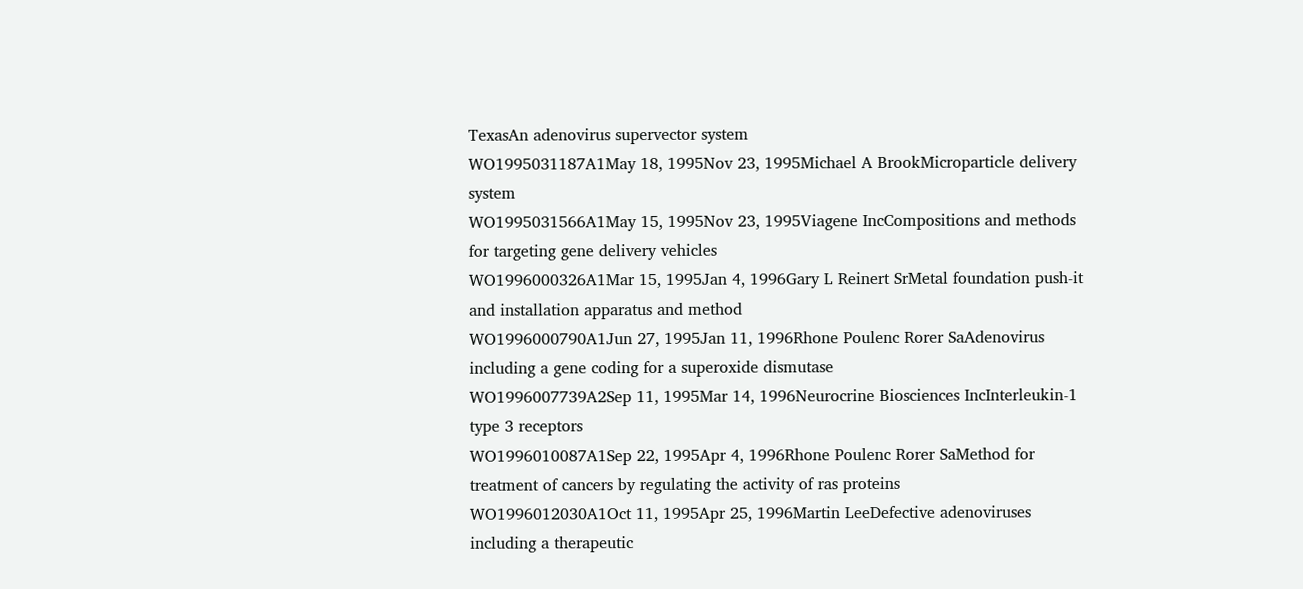TexasAn adenovirus supervector system
WO1995031187A1May 18, 1995Nov 23, 1995Michael A BrookMicroparticle delivery system
WO1995031566A1May 15, 1995Nov 23, 1995Viagene IncCompositions and methods for targeting gene delivery vehicles
WO1996000326A1Mar 15, 1995Jan 4, 1996Gary L Reinert SrMetal foundation push-it and installation apparatus and method
WO1996000790A1Jun 27, 1995Jan 11, 1996Rhone Poulenc Rorer SaAdenovirus including a gene coding for a superoxide dismutase
WO1996007739A2Sep 11, 1995Mar 14, 1996Neurocrine Biosciences IncInterleukin-1 type 3 receptors
WO1996010087A1Sep 22, 1995Apr 4, 1996Rhone Poulenc Rorer SaMethod for treatment of cancers by regulating the activity of ras proteins
WO1996012030A1Oct 11, 1995Apr 25, 1996Martin LeeDefective adenoviruses including a therapeutic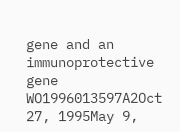gene and an immunoprotective gene
WO1996013597A2Oct 27, 1995May 9,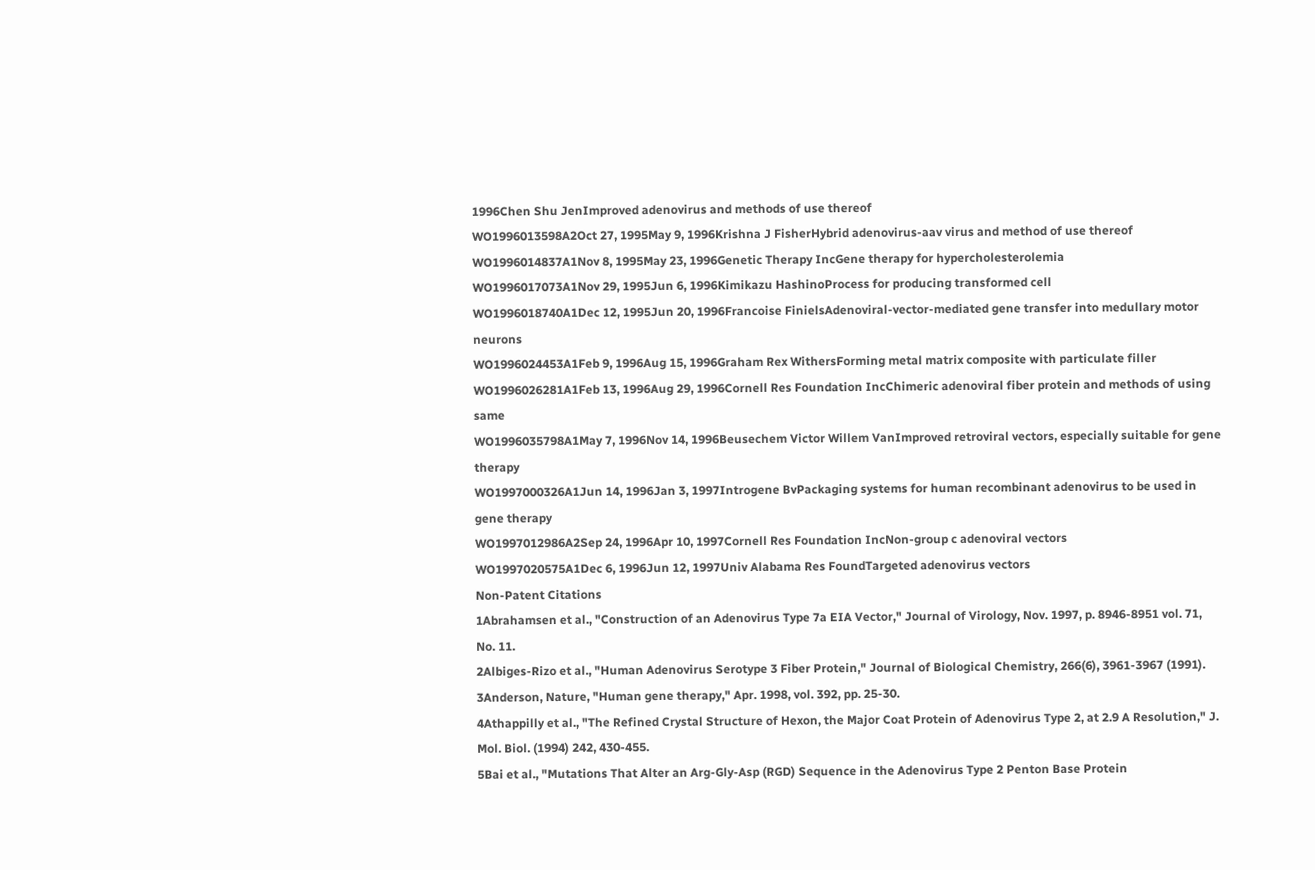1996Chen Shu JenImproved adenovirus and methods of use thereof
WO1996013598A2Oct 27, 1995May 9, 1996Krishna J FisherHybrid adenovirus-aav virus and method of use thereof
WO1996014837A1Nov 8, 1995May 23, 1996Genetic Therapy IncGene therapy for hypercholesterolemia
WO1996017073A1Nov 29, 1995Jun 6, 1996Kimikazu HashinoProcess for producing transformed cell
WO1996018740A1Dec 12, 1995Jun 20, 1996Francoise FinielsAdenoviral-vector-mediated gene transfer into medullary motor neurons
WO1996024453A1Feb 9, 1996Aug 15, 1996Graham Rex WithersForming metal matrix composite with particulate filler
WO1996026281A1Feb 13, 1996Aug 29, 1996Cornell Res Foundation IncChimeric adenoviral fiber protein and methods of using same
WO1996035798A1May 7, 1996Nov 14, 1996Beusechem Victor Willem VanImproved retroviral vectors, especially suitable for gene therapy
WO1997000326A1Jun 14, 1996Jan 3, 1997Introgene BvPackaging systems for human recombinant adenovirus to be used in gene therapy
WO1997012986A2Sep 24, 1996Apr 10, 1997Cornell Res Foundation IncNon-group c adenoviral vectors
WO1997020575A1Dec 6, 1996Jun 12, 1997Univ Alabama Res FoundTargeted adenovirus vectors
Non-Patent Citations
1Abrahamsen et al., "Construction of an Adenovirus Type 7a EIA Vector," Journal of Virology, Nov. 1997, p. 8946-8951 vol. 71, No. 11.
2Albiges-Rizo et al., "Human Adenovirus Serotype 3 Fiber Protein," Journal of Biological Chemistry, 266(6), 3961-3967 (1991).
3Anderson, Nature, "Human gene therapy," Apr. 1998, vol. 392, pp. 25-30.
4Athappilly et al., "The Refined Crystal Structure of Hexon, the Major Coat Protein of Adenovirus Type 2, at 2.9 A Resolution," J. Mol. Biol. (1994) 242, 430-455.
5Bai et al., "Mutations That Alter an Arg-Gly-Asp (RGD) Sequence in the Adenovirus Type 2 Penton Base Protein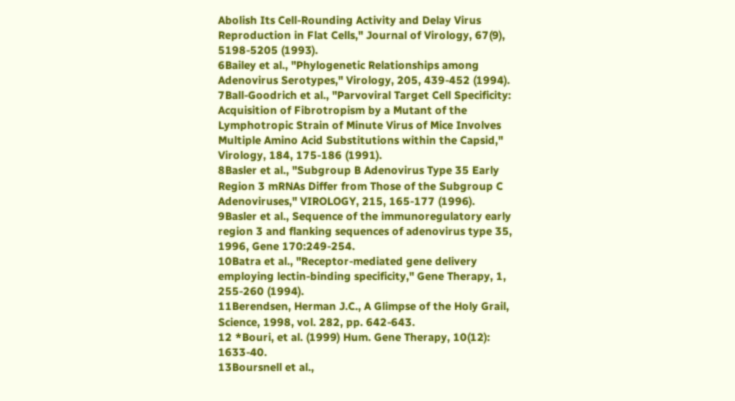Abolish Its Cell-Rounding Activity and Delay Virus Reproduction in Flat Cells," Journal of Virology, 67(9), 5198-5205 (1993).
6Bailey et al., "Phylogenetic Relationships among Adenovirus Serotypes," Virology, 205, 439-452 (1994).
7Ball-Goodrich et al., "Parvoviral Target Cell Specificity: Acquisition of Fibrotropism by a Mutant of the Lymphotropic Strain of Minute Virus of Mice Involves Multiple Amino Acid Substitutions within the Capsid," Virology, 184, 175-186 (1991).
8Basler et al., "Subgroup B Adenovirus Type 35 Early Region 3 mRNAs Differ from Those of the Subgroup C Adenoviruses," VIROLOGY, 215, 165-177 (1996).
9Basler et al., Sequence of the immunoregulatory early region 3 and flanking sequences of adenovirus type 35, 1996, Gene 170:249-254.
10Batra et al., "Receptor-mediated gene delivery employing lectin-binding specificity," Gene Therapy, 1, 255-260 (1994).
11Berendsen, Herman J.C., A Glimpse of the Holy Grail, Science, 1998, vol. 282, pp. 642-643.
12 *Bouri, et al. (1999) Hum. Gene Therapy, 10(12): 1633-40.
13Boursnell et al.,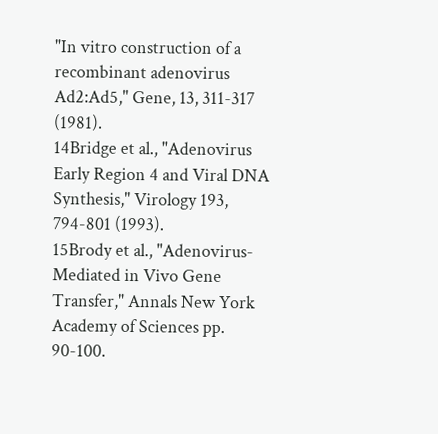"In vitro construction of a recombinant adenovirus Ad2:Ad5," Gene, 13, 311-317 (1981).
14Bridge et al., "Adenovirus Early Region 4 and Viral DNA Synthesis," Virology 193, 794-801 (1993).
15Brody et al., "Adenovirus-Mediated in Vivo Gene Transfer," Annals New York Academy of Sciences pp. 90-100.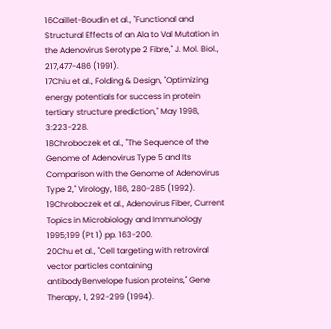16Caillet-Boudin et al., "Functional and Structural Effects of an Ala to Val Mutation in the Adenovirus Serotype 2 Fibre," J. Mol. Biol., 217,477-486 (1991).
17Chiu et al., Folding & Design, "Optimizing energy potentials for success in protein tertiary structure prediction," May 1998, 3:223-228.
18Chroboczek et al., "The Sequence of the Genome of Adenovirus Type 5 and Its Comparison with the Genome of Adenovirus Type 2," Virology, 186, 280-285 (1992).
19Chroboczek et al., Adenovirus Fiber, Current Topics in Microbiology and Immunology 1995;199 (Pt 1) pp. 163-200.
20Chu et al., "Cell targeting with retroviral vector particles containing antibodyBenvelope fusion proteins," Gene Therapy, 1, 292-299 (1994).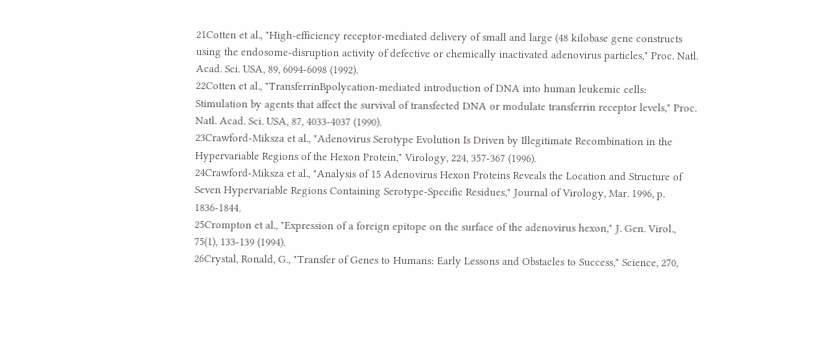21Cotten et al., "High-efficiency receptor-mediated delivery of small and large (48 kilobase gene constructs using the endosome-disruption activity of defective or chemically inactivated adenovirus particles," Proc. Natl. Acad. Sci. USA, 89, 6094-6098 (1992).
22Cotten et al., "TransferrinBpolycation-mediated introduction of DNA into human leukemic cells: Stimulation by agents that affect the survival of transfected DNA or modulate transferrin receptor levels," Proc. Natl. Acad. Sci. USA, 87, 4033-4037 (1990).
23Crawford-Miksza et al., "Adenovirus Serotype Evolution Is Driven by Illegitimate Recombination in the Hypervariable Regions of the Hexon Protein," Virology, 224, 357-367 (1996).
24Crawford-Miksza et al., "Analysis of 15 Adenovirus Hexon Proteins Reveals the Location and Structure of Seven Hypervariable Regions Containing Serotype-Specific Residues," Journal of Virology, Mar. 1996, p. 1836-1844.
25Crompton et al., "Expression of a foreign epitope on the surface of the adenovirus hexon," J. Gen. Virol., 75(1), 133-139 (1994).
26Crystal, Ronald, G., "Transfer of Genes to Humans: Early Lessons and Obstacles to Success," Science, 270,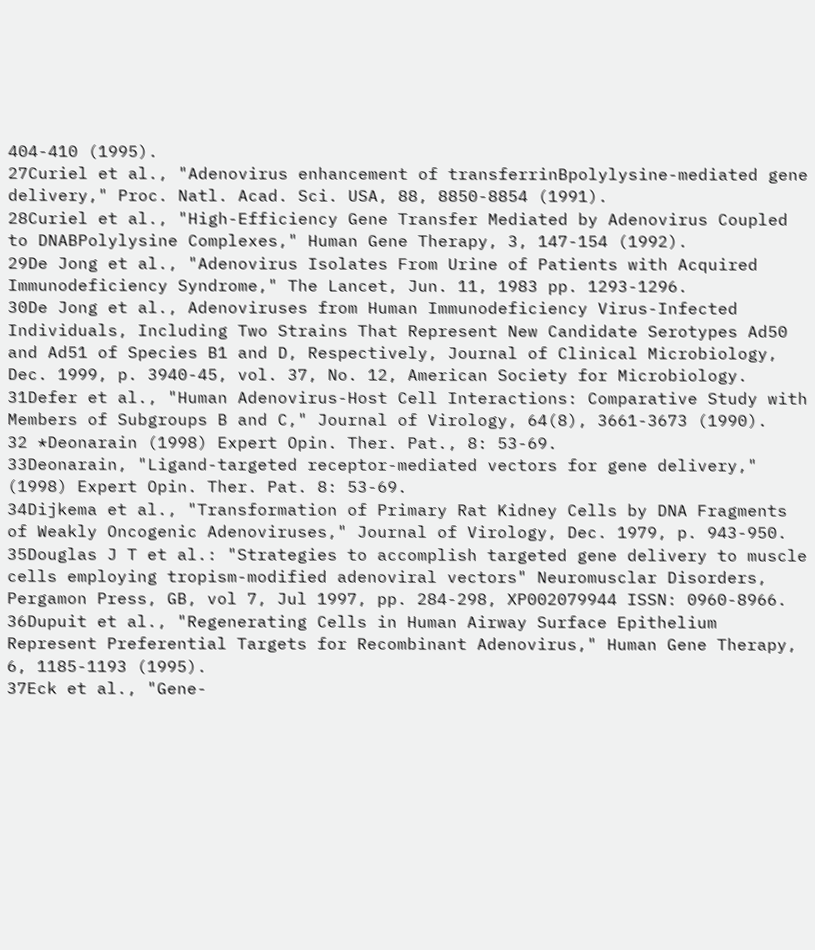404-410 (1995).
27Curiel et al., "Adenovirus enhancement of transferrinBpolylysine-mediated gene delivery," Proc. Natl. Acad. Sci. USA, 88, 8850-8854 (1991).
28Curiel et al., "High-Efficiency Gene Transfer Mediated by Adenovirus Coupled to DNABPolylysine Complexes," Human Gene Therapy, 3, 147-154 (1992).
29De Jong et al., "Adenovirus Isolates From Urine of Patients with Acquired Immunodeficiency Syndrome," The Lancet, Jun. 11, 1983 pp. 1293-1296.
30De Jong et al., Adenoviruses from Human Immunodeficiency Virus-Infected Individuals, Including Two Strains That Represent New Candidate Serotypes Ad50 and Ad51 of Species B1 and D, Respectively, Journal of Clinical Microbiology, Dec. 1999, p. 3940-45, vol. 37, No. 12, American Society for Microbiology.
31Defer et al., "Human Adenovirus-Host Cell Interactions: Comparative Study with Members of Subgroups B and C," Journal of Virology, 64(8), 3661-3673 (1990).
32 *Deonarain (1998) Expert Opin. Ther. Pat., 8: 53-69.
33Deonarain, "Ligand-targeted receptor-mediated vectors for gene delivery," (1998) Expert Opin. Ther. Pat. 8: 53-69.
34Dijkema et al., "Transformation of Primary Rat Kidney Cells by DNA Fragments of Weakly Oncogenic Adenoviruses," Journal of Virology, Dec. 1979, p. 943-950.
35Douglas J T et al.: "Strategies to accomplish targeted gene delivery to muscle cells employing tropism-modified adenoviral vectors" Neuromusclar Disorders, Pergamon Press, GB, vol 7, Jul 1997, pp. 284-298, XP002079944 ISSN: 0960-8966.
36Dupuit et al., "Regenerating Cells in Human Airway Surface Epithelium Represent Preferential Targets for Recombinant Adenovirus," Human Gene Therapy, 6, 1185-1193 (1995).
37Eck et al., "Gene-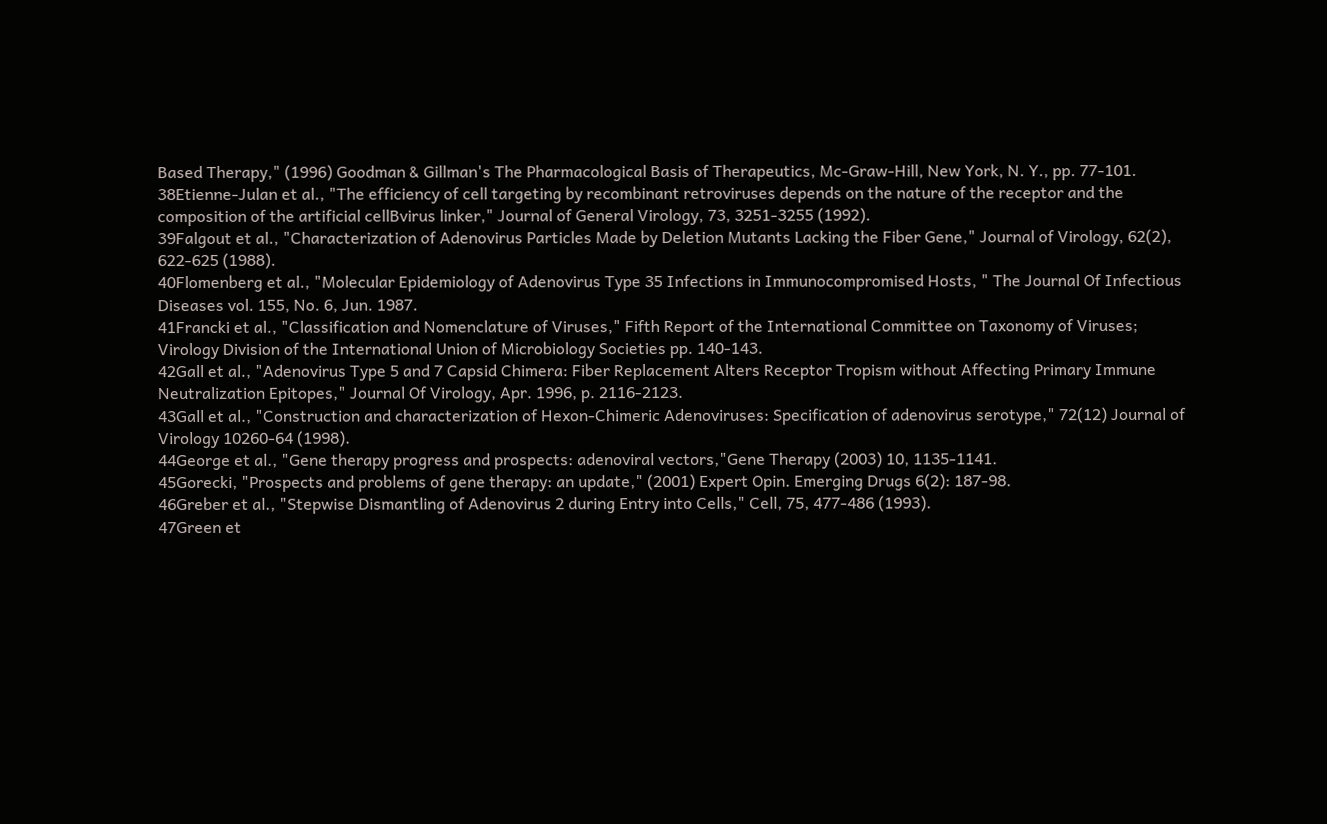Based Therapy," (1996) Goodman & Gillman's The Pharmacological Basis of Therapeutics, Mc-Graw-Hill, New York, N. Y., pp. 77-101.
38Etienne-Julan et al., "The efficiency of cell targeting by recombinant retroviruses depends on the nature of the receptor and the composition of the artificial cellBvirus linker," Journal of General Virology, 73, 3251-3255 (1992).
39Falgout et al., "Characterization of Adenovirus Particles Made by Deletion Mutants Lacking the Fiber Gene," Journal of Virology, 62(2), 622-625 (1988).
40Flomenberg et al., "Molecular Epidemiology of Adenovirus Type 35 Infections in Immunocompromised Hosts, " The Journal Of Infectious Diseases vol. 155, No. 6, Jun. 1987.
41Francki et al., "Classification and Nomenclature of Viruses," Fifth Report of the International Committee on Taxonomy of Viruses; Virology Division of the International Union of Microbiology Societies pp. 140-143.
42Gall et al., "Adenovirus Type 5 and 7 Capsid Chimera: Fiber Replacement Alters Receptor Tropism without Affecting Primary Immune Neutralization Epitopes," Journal Of Virology, Apr. 1996, p. 2116-2123.
43Gall et al., "Construction and characterization of Hexon-Chimeric Adenoviruses: Specification of adenovirus serotype," 72(12) Journal of Virology 10260-64 (1998).
44George et al., "Gene therapy progress and prospects: adenoviral vectors,"Gene Therapy (2003) 10, 1135-1141.
45Gorecki, "Prospects and problems of gene therapy: an update," (2001) Expert Opin. Emerging Drugs 6(2): 187-98.
46Greber et al., "Stepwise Dismantling of Adenovirus 2 during Entry into Cells," Cell, 75, 477-486 (1993).
47Green et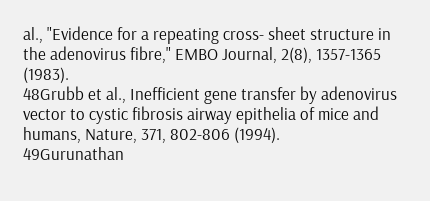al., "Evidence for a repeating cross- sheet structure in the adenovirus fibre," EMBO Journal, 2(8), 1357-1365 (1983).
48Grubb et al., Inefficient gene transfer by adenovirus vector to cystic fibrosis airway epithelia of mice and humans, Nature, 371, 802-806 (1994).
49Gurunathan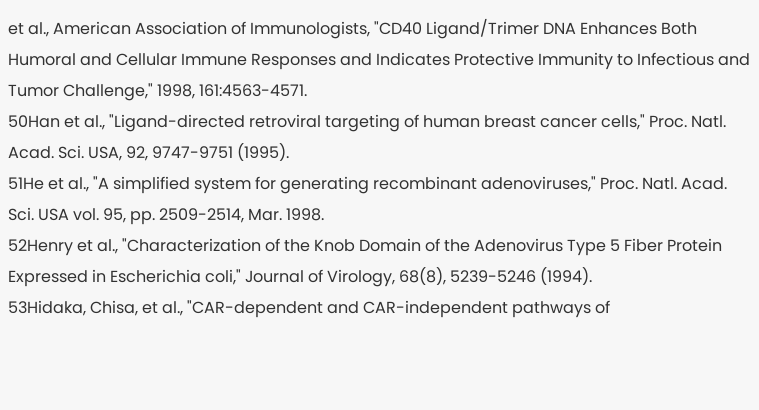et al., American Association of Immunologists, "CD40 Ligand/Trimer DNA Enhances Both Humoral and Cellular Immune Responses and Indicates Protective Immunity to Infectious and Tumor Challenge," 1998, 161:4563-4571.
50Han et al., "Ligand-directed retroviral targeting of human breast cancer cells," Proc. Natl. Acad. Sci. USA, 92, 9747-9751 (1995).
51He et al., "A simplified system for generating recombinant adenoviruses," Proc. Natl. Acad. Sci. USA vol. 95, pp. 2509-2514, Mar. 1998.
52Henry et al., "Characterization of the Knob Domain of the Adenovirus Type 5 Fiber Protein Expressed in Escherichia coli," Journal of Virology, 68(8), 5239-5246 (1994).
53Hidaka, Chisa, et al., "CAR-dependent and CAR-independent pathways of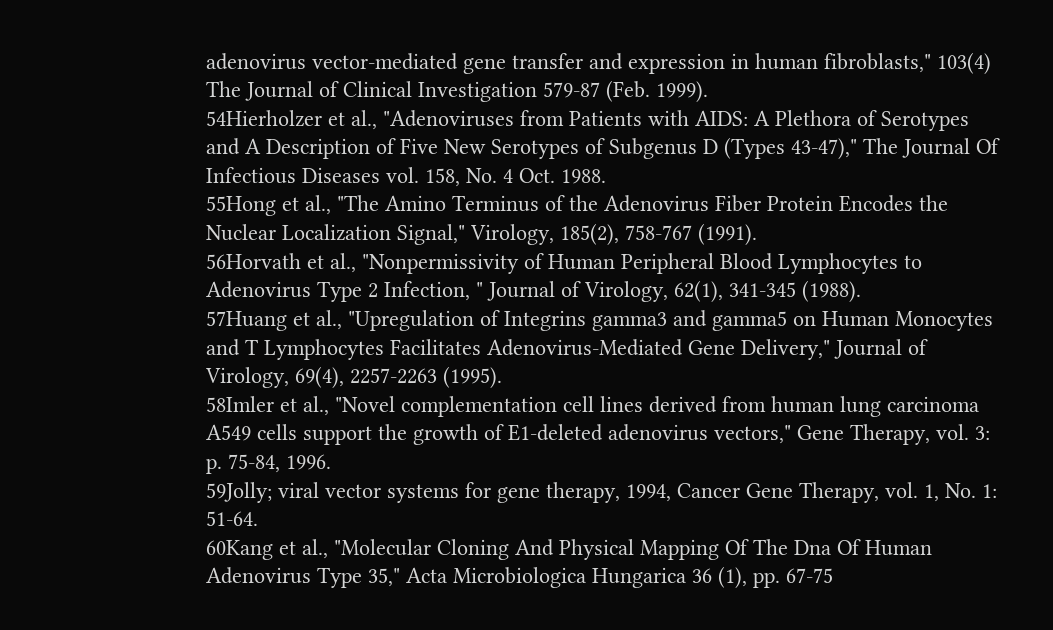adenovirus vector-mediated gene transfer and expression in human fibroblasts," 103(4) The Journal of Clinical Investigation 579-87 (Feb. 1999).
54Hierholzer et al., "Adenoviruses from Patients with AIDS: A Plethora of Serotypes and A Description of Five New Serotypes of Subgenus D (Types 43-47)," The Journal Of Infectious Diseases vol. 158, No. 4 Oct. 1988.
55Hong et al., "The Amino Terminus of the Adenovirus Fiber Protein Encodes the Nuclear Localization Signal," Virology, 185(2), 758-767 (1991).
56Horvath et al., "Nonpermissivity of Human Peripheral Blood Lymphocytes to Adenovirus Type 2 Infection, " Journal of Virology, 62(1), 341-345 (1988).
57Huang et al., "Upregulation of Integrins gamma3 and gamma5 on Human Monocytes and T Lymphocytes Facilitates Adenovirus-Mediated Gene Delivery," Journal of Virology, 69(4), 2257-2263 (1995).
58Imler et al., "Novel complementation cell lines derived from human lung carcinoma A549 cells support the growth of E1-deleted adenovirus vectors," Gene Therapy, vol. 3: p. 75-84, 1996.
59Jolly; viral vector systems for gene therapy, 1994, Cancer Gene Therapy, vol. 1, No. 1: 51-64.
60Kang et al., "Molecular Cloning And Physical Mapping Of The Dna Of Human Adenovirus Type 35," Acta Microbiologica Hungarica 36 (1), pp. 67-75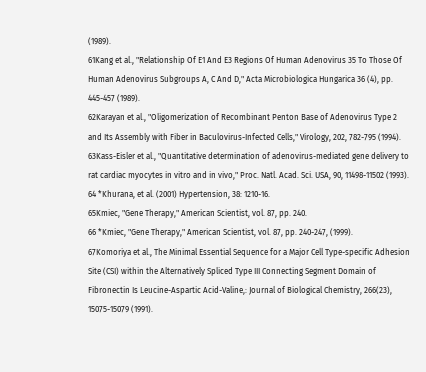(1989).
61Kang et al., "Relationship Of E1 And E3 Regions Of Human Adenovirus 35 To Those Of Human Adenovirus Subgroups A, C And D," Acta Microbiologica Hungarica 36 (4), pp. 445-457 (1989).
62Karayan et al., "Oligomerization of Recombinant Penton Base of Adenovirus Type 2 and Its Assembly with Fiber in Baculovirus-Infected Cells," Virology, 202, 782-795 (1994).
63Kass-Eisler et al., "Quantitative determination of adenovirus-mediated gene delivery to rat cardiac myocytes in vitro and in vivo," Proc. Natl. Acad. Sci. USA, 90, 11498-11502 (1993).
64 *Khurana, et al. (2001) Hypertension, 38: 1210-16.
65Kmiec, "Gene Therapy," American Scientist, vol. 87, pp. 240.
66 *Kmiec, "Gene Therapy," American Scientist, vol. 87, pp. 240-247, (1999).
67Komoriya et al., The Minimal Essential Sequence for a Major Cell Type-specific Adhesion Site (CSI) within the Alternatively Spliced Type III Connecting Segment Domain of Fibronectin Is Leucine-Aspartic Acid-Valine,: Journal of Biological Chemistry, 266(23), 15075-15079 (1991).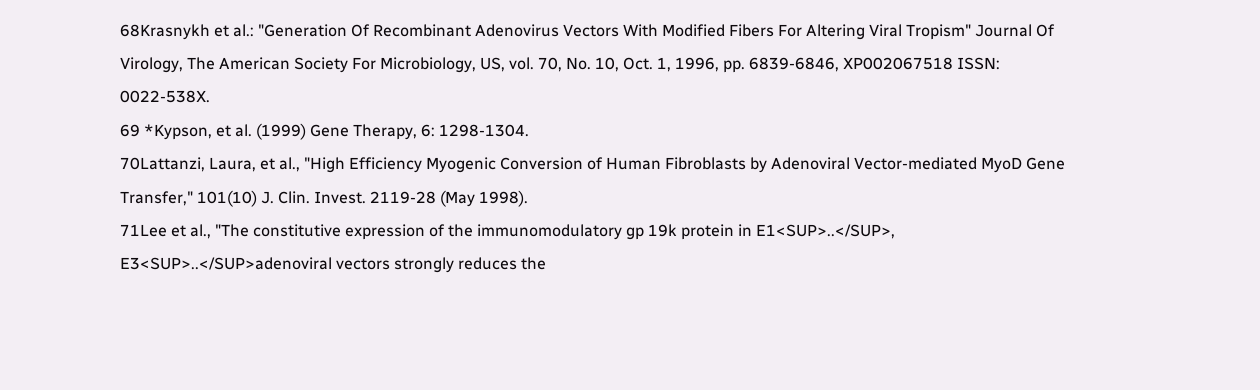68Krasnykh et al.: "Generation Of Recombinant Adenovirus Vectors With Modified Fibers For Altering Viral Tropism" Journal Of Virology, The American Society For Microbiology, US, vol. 70, No. 10, Oct. 1, 1996, pp. 6839-6846, XP002067518 ISSN: 0022-538X.
69 *Kypson, et al. (1999) Gene Therapy, 6: 1298-1304.
70Lattanzi, Laura, et al., "High Efficiency Myogenic Conversion of Human Fibroblasts by Adenoviral Vector-mediated MyoD Gene Transfer," 101(10) J. Clin. Invest. 2119-28 (May 1998).
71Lee et al., "The constitutive expression of the immunomodulatory gp 19k protein in E1<SUP>..</SUP>, E3<SUP>..</SUP>adenoviral vectors strongly reduces the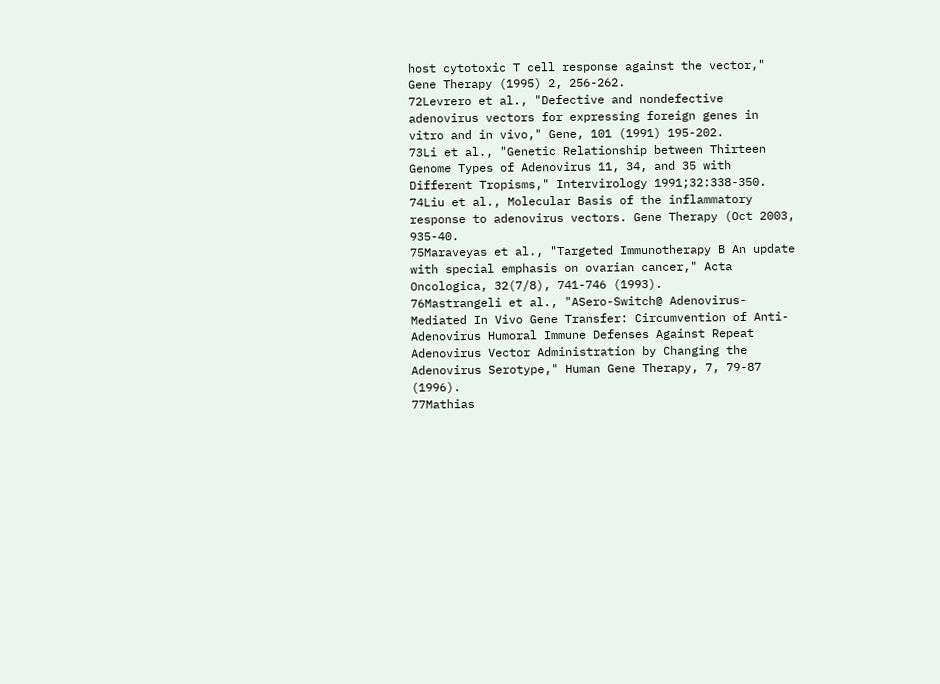host cytotoxic T cell response against the vector," Gene Therapy (1995) 2, 256-262.
72Levrero et al., "Defective and nondefective adenovirus vectors for expressing foreign genes in vitro and in vivo," Gene, 101 (1991) 195-202.
73Li et al., "Genetic Relationship between Thirteen Genome Types of Adenovirus 11, 34, and 35 with Different Tropisms," Intervirology 1991;32:338-350.
74Liu et al., Molecular Basis of the inflammatory response to adenovirus vectors. Gene Therapy (Oct 2003, 935-40.
75Maraveyas et al., "Targeted Immunotherapy B An update with special emphasis on ovarian cancer," Acta Oncologica, 32(7/8), 741-746 (1993).
76Mastrangeli et al., "ASero-Switch@ Adenovirus-Mediated In Vivo Gene Transfer: Circumvention of Anti-Adenovirus Humoral Immune Defenses Against Repeat Adenovirus Vector Administration by Changing the Adenovirus Serotype," Human Gene Therapy, 7, 79-87 (1996).
77Mathias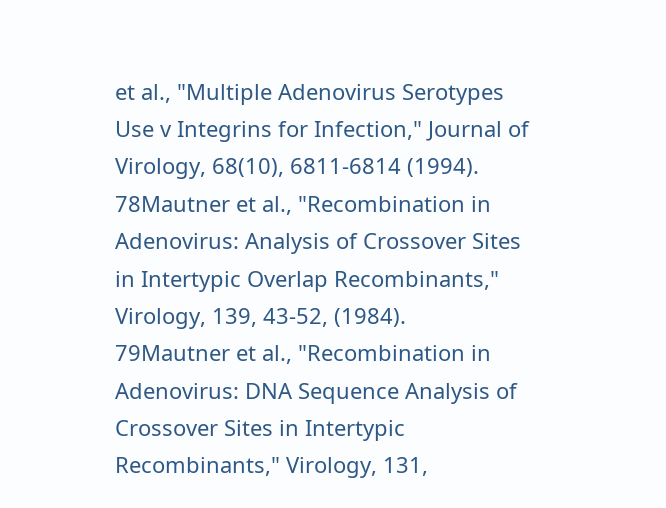et al., "Multiple Adenovirus Serotypes Use v Integrins for Infection," Journal of Virology, 68(10), 6811-6814 (1994).
78Mautner et al., "Recombination in Adenovirus: Analysis of Crossover Sites in Intertypic Overlap Recombinants," Virology, 139, 43-52, (1984).
79Mautner et al., "Recombination in Adenovirus: DNA Sequence Analysis of Crossover Sites in Intertypic Recombinants," Virology, 131,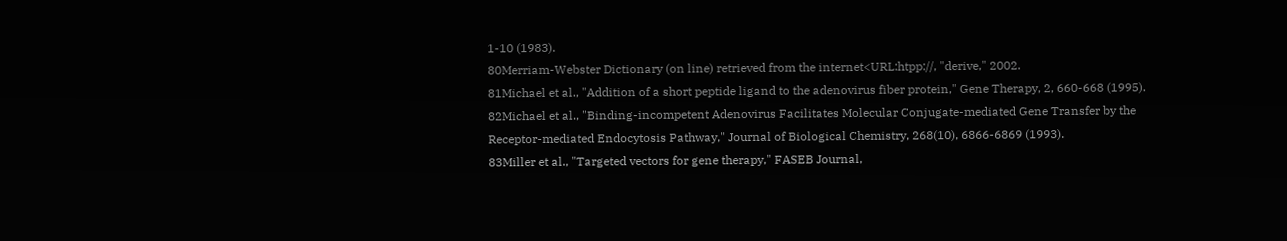1-10 (1983).
80Merriam-Webster Dictionary (on line) retrieved from the internet<URL:htpp://, "derive," 2002.
81Michael et al., "Addition of a short peptide ligand to the adenovirus fiber protein," Gene Therapy, 2, 660-668 (1995).
82Michael et al., "Binding-incompetent Adenovirus Facilitates Molecular Conjugate-mediated Gene Transfer by the Receptor-mediated Endocytosis Pathway," Journal of Biological Chemistry, 268(10), 6866-6869 (1993).
83Miller et al., "Targeted vectors for gene therapy," FASEB Journal,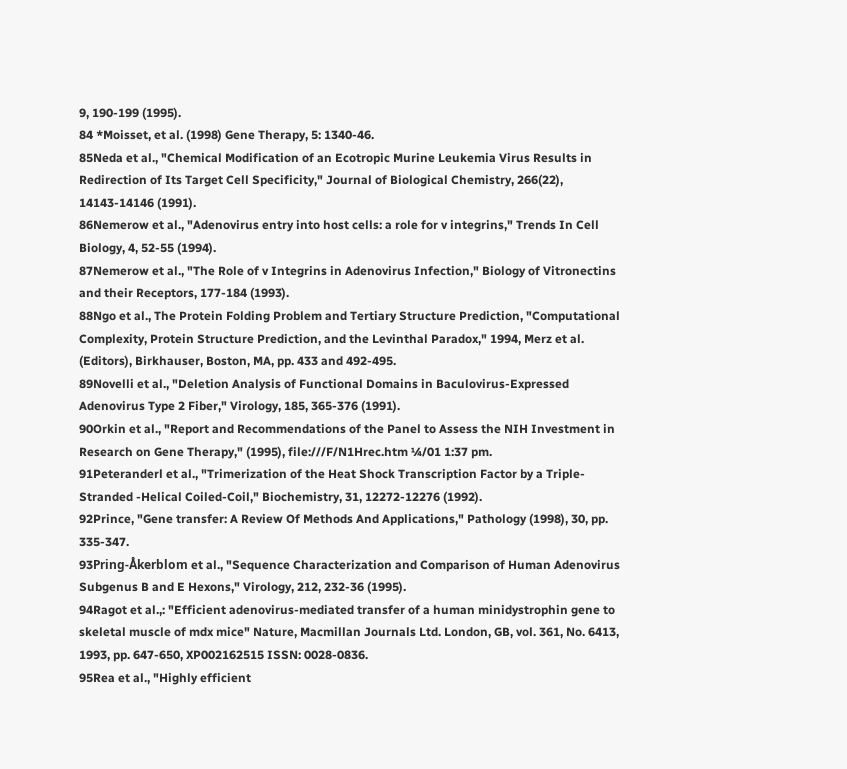9, 190-199 (1995).
84 *Moisset, et al. (1998) Gene Therapy, 5: 1340-46.
85Neda et al., "Chemical Modification of an Ecotropic Murine Leukemia Virus Results in Redirection of Its Target Cell Specificity," Journal of Biological Chemistry, 266(22), 14143-14146 (1991).
86Nemerow et al., "Adenovirus entry into host cells: a role for v integrins," Trends In Cell Biology, 4, 52-55 (1994).
87Nemerow et al., "The Role of v Integrins in Adenovirus Infection," Biology of Vitronectins and their Receptors, 177-184 (1993).
88Ngo et al., The Protein Folding Problem and Tertiary Structure Prediction, "Computational Complexity, Protein Structure Prediction, and the Levinthal Paradox," 1994, Merz et al. (Editors), Birkhauser, Boston, MA, pp. 433 and 492-495.
89Novelli et al., "Deletion Analysis of Functional Domains in Baculovirus-Expressed Adenovirus Type 2 Fiber," Virology, 185, 365-376 (1991).
90Orkin et al., "Report and Recommendations of the Panel to Assess the NIH Investment in Research on Gene Therapy," (1995), file:///F/N1Hrec.htm ¼/01 1:37 pm.
91Peteranderl et al., "Trimerization of the Heat Shock Transcription Factor by a Triple-Stranded -Helical Coiled-Coil," Biochemistry, 31, 12272-12276 (1992).
92Prince, "Gene transfer: A Review Of Methods And Applications," Pathology (1998), 30, pp. 335-347.
93Pring-Åkerblom et al., "Sequence Characterization and Comparison of Human Adenovirus Subgenus B and E Hexons," Virology, 212, 232-36 (1995).
94Ragot et al.,: "Efficient adenovirus-mediated transfer of a human minidystrophin gene to skeletal muscle of mdx mice" Nature, Macmillan Journals Ltd. London, GB, vol. 361, No. 6413, 1993, pp. 647-650, XP002162515 ISSN: 0028-0836.
95Rea et al., "Highly efficient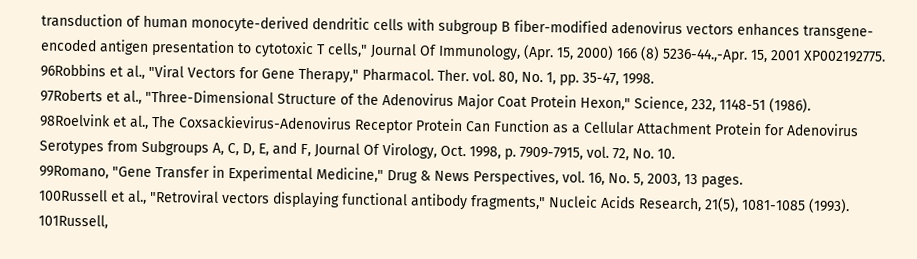transduction of human monocyte-derived dendritic cells with subgroup B fiber-modified adenovirus vectors enhances transgene-encoded antigen presentation to cytotoxic T cells," Journal Of Immunology, (Apr. 15, 2000) 166 (8) 5236-44.,-Apr. 15, 2001 XP002192775.
96Robbins et al., "Viral Vectors for Gene Therapy," Pharmacol. Ther. vol. 80, No. 1, pp. 35-47, 1998.
97Roberts et al., "Three-Dimensional Structure of the Adenovirus Major Coat Protein Hexon," Science, 232, 1148-51 (1986).
98Roelvink et al., The Coxsackievirus-Adenovirus Receptor Protein Can Function as a Cellular Attachment Protein for Adenovirus Serotypes from Subgroups A, C, D, E, and F, Journal Of Virology, Oct. 1998, p. 7909-7915, vol. 72, No. 10.
99Romano, "Gene Transfer in Experimental Medicine," Drug & News Perspectives, vol. 16, No. 5, 2003, 13 pages.
100Russell et al., "Retroviral vectors displaying functional antibody fragments," Nucleic Acids Research, 21(5), 1081-1085 (1993).
101Russell,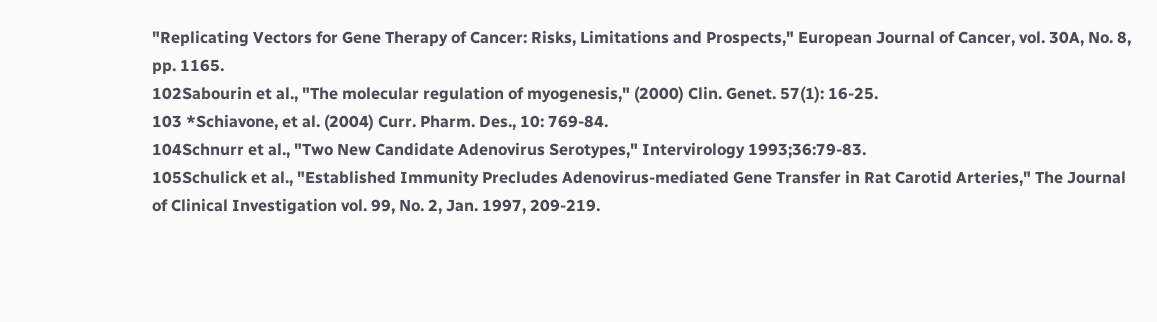"Replicating Vectors for Gene Therapy of Cancer: Risks, Limitations and Prospects," European Journal of Cancer, vol. 30A, No. 8, pp. 1165.
102Sabourin et al., "The molecular regulation of myogenesis," (2000) Clin. Genet. 57(1): 16-25.
103 *Schiavone, et al. (2004) Curr. Pharm. Des., 10: 769-84.
104Schnurr et al., "Two New Candidate Adenovirus Serotypes," Intervirology 1993;36:79-83.
105Schulick et al., "Established Immunity Precludes Adenovirus-mediated Gene Transfer in Rat Carotid Arteries," The Journal of Clinical Investigation vol. 99, No. 2, Jan. 1997, 209-219.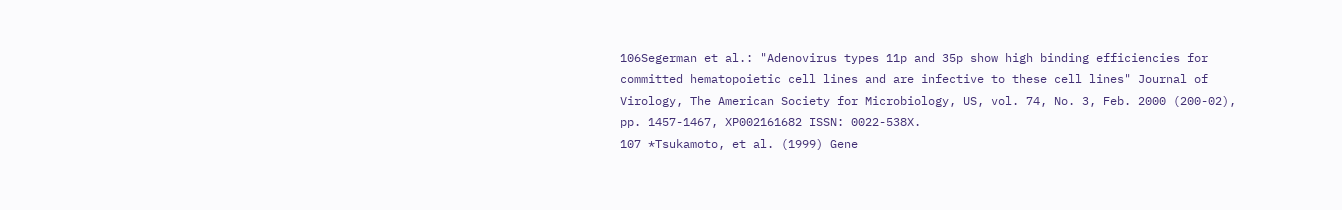106Segerman et al.: "Adenovirus types 11p and 35p show high binding efficiencies for committed hematopoietic cell lines and are infective to these cell lines" Journal of Virology, The American Society for Microbiology, US, vol. 74, No. 3, Feb. 2000 (200-02), pp. 1457-1467, XP002161682 ISSN: 0022-538X.
107 *Tsukamoto, et al. (1999) Gene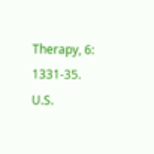Therapy, 6: 1331-35.
U.S.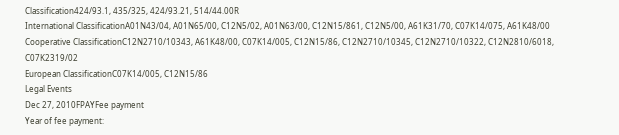Classification424/93.1, 435/325, 424/93.21, 514/44.00R
International ClassificationA01N43/04, A01N65/00, C12N5/02, A01N63/00, C12N15/861, C12N5/00, A61K31/70, C07K14/075, A61K48/00
Cooperative ClassificationC12N2710/10343, A61K48/00, C07K14/005, C12N15/86, C12N2710/10345, C12N2710/10322, C12N2810/6018, C07K2319/02
European ClassificationC07K14/005, C12N15/86
Legal Events
Dec 27, 2010FPAYFee payment
Year of fee payment: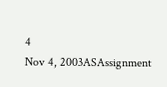4
Nov 4, 2003ASAssignment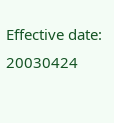Effective date: 20030424